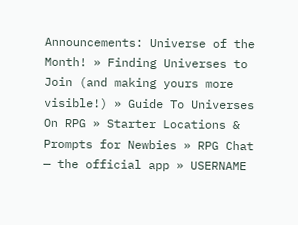Announcements: Universe of the Month! » Finding Universes to Join (and making yours more visible!) » Guide To Universes On RPG » Starter Locations & Prompts for Newbies » RPG Chat — the official app » USERNAME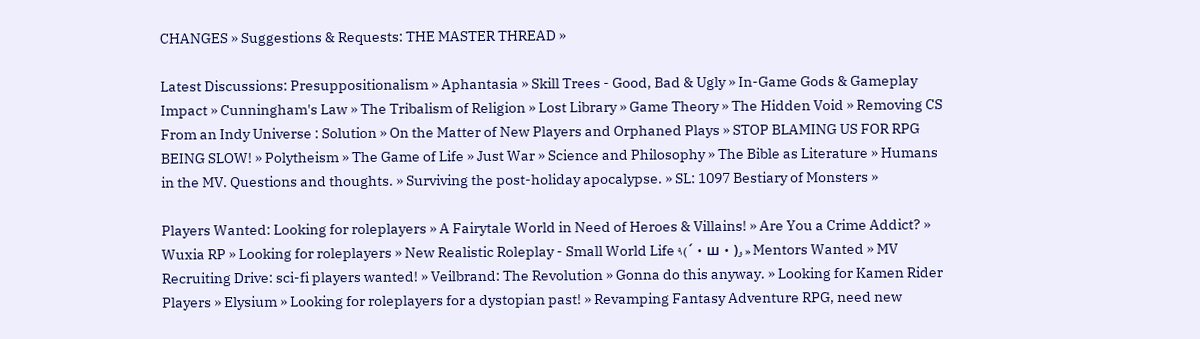CHANGES » Suggestions & Requests: THE MASTER THREAD »

Latest Discussions: Presuppositionalism » Aphantasia » Skill Trees - Good, Bad & Ugly » In-Game Gods & Gameplay Impact » Cunningham's Law » The Tribalism of Religion » Lost Library » Game Theory » The Hidden Void » Removing CS From an Indy Universe : Solution » On the Matter of New Players and Orphaned Plays » STOP BLAMING US FOR RPG BEING SLOW! » Polytheism » The Game of Life » Just War » Science and Philosophy » The Bible as Literature » Humans in the MV. Questions and thoughts. » Surviving the post-holiday apocalypse. » SL: 1097 Bestiary of Monsters »

Players Wanted: Looking for roleplayers » A Fairytale World in Need of Heroes & Villains! » Are You a Crime Addict? » Wuxia RP » Looking for roleplayers » New Realistic Roleplay - Small World Life ٩( ´・ш・)و » Mentors Wanted » MV Recruiting Drive: sci-fi players wanted! » Veilbrand: The Revolution » Gonna do this anyway. » Looking for Kamen Rider Players » Elysium » Looking for roleplayers for a dystopian past! » Revamping Fantasy Adventure RPG, need new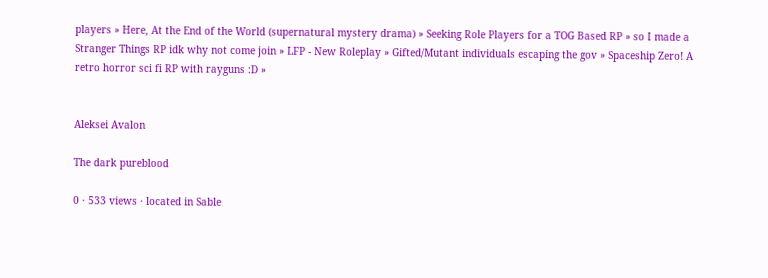players » Here, At the End of the World (supernatural mystery drama) » Seeking Role Players for a TOG Based RP » so I made a Stranger Things RP idk why not come join » LFP - New Roleplay » Gifted/Mutant individuals escaping the gov » Spaceship Zero! A retro horror sci fi RP with rayguns :D »


Aleksei Avalon

The dark pureblood

0 · 533 views · located in Sable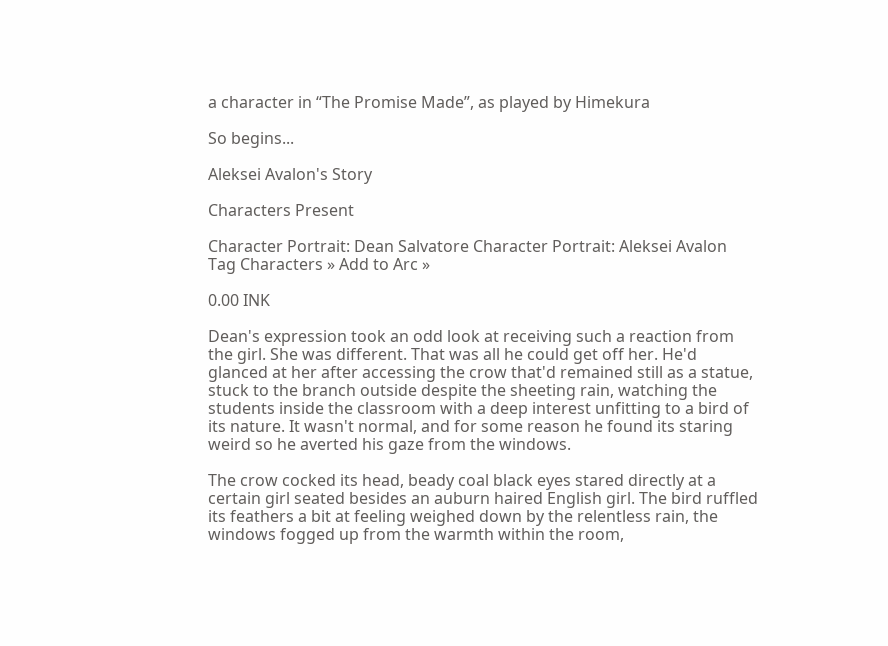a character in “The Promise Made”, as played by Himekura

So begins...

Aleksei Avalon's Story

Characters Present

Character Portrait: Dean Salvatore Character Portrait: Aleksei Avalon
Tag Characters » Add to Arc »

0.00 INK

Dean's expression took an odd look at receiving such a reaction from the girl. She was different. That was all he could get off her. He'd glanced at her after accessing the crow that'd remained still as a statue, stuck to the branch outside despite the sheeting rain, watching the students inside the classroom with a deep interest unfitting to a bird of its nature. It wasn't normal, and for some reason he found its staring weird so he averted his gaze from the windows.

The crow cocked its head, beady coal black eyes stared directly at a certain girl seated besides an auburn haired English girl. The bird ruffled its feathers a bit at feeling weighed down by the relentless rain, the windows fogged up from the warmth within the room,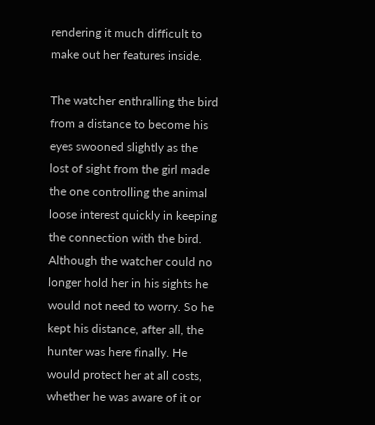rendering it much difficult to make out her features inside.

The watcher enthralling the bird from a distance to become his eyes swooned slightly as the lost of sight from the girl made the one controlling the animal loose interest quickly in keeping the connection with the bird. Although the watcher could no longer hold her in his sights he would not need to worry. So he kept his distance, after all, the hunter was here finally. He would protect her at all costs, whether he was aware of it or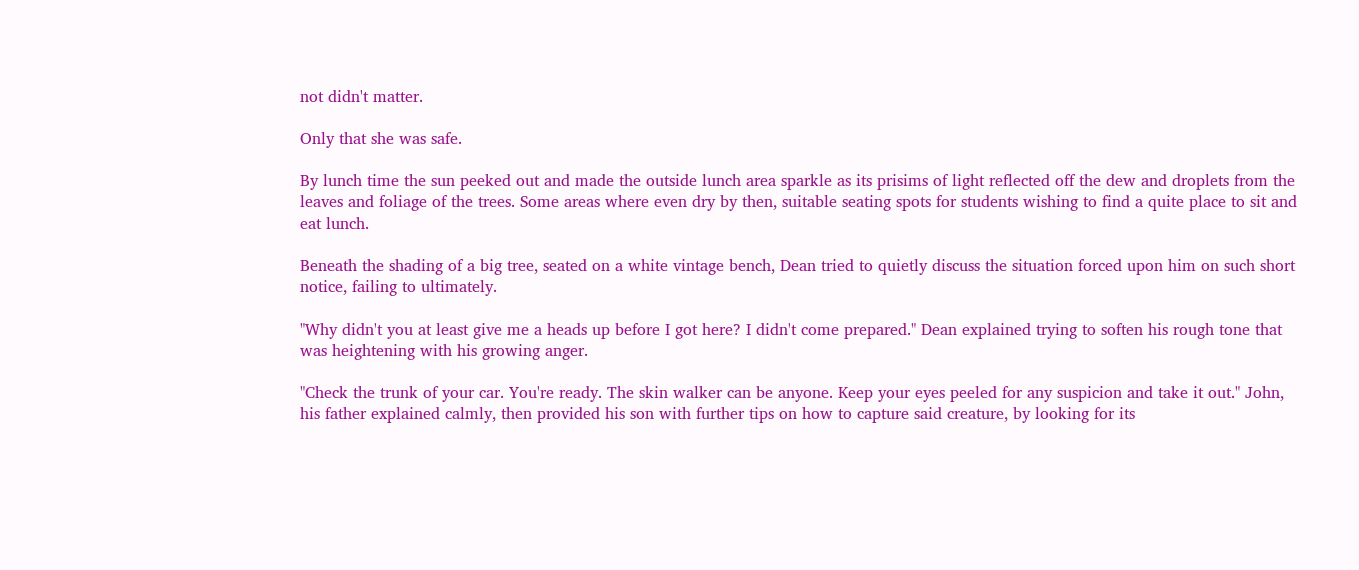not didn't matter.

Only that she was safe.

By lunch time the sun peeked out and made the outside lunch area sparkle as its prisims of light reflected off the dew and droplets from the leaves and foliage of the trees. Some areas where even dry by then, suitable seating spots for students wishing to find a quite place to sit and eat lunch.

Beneath the shading of a big tree, seated on a white vintage bench, Dean tried to quietly discuss the situation forced upon him on such short notice, failing to ultimately.

"Why didn't you at least give me a heads up before I got here? I didn't come prepared." Dean explained trying to soften his rough tone that was heightening with his growing anger.

"Check the trunk of your car. You're ready. The skin walker can be anyone. Keep your eyes peeled for any suspicion and take it out." John, his father explained calmly, then provided his son with further tips on how to capture said creature, by looking for its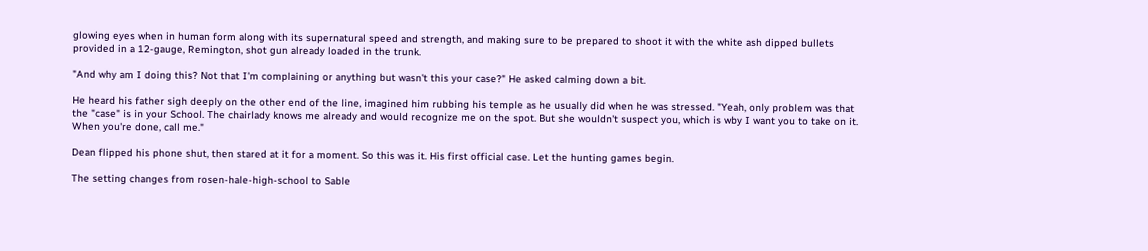glowing eyes when in human form along with its supernatural speed and strength, and making sure to be prepared to shoot it with the white ash dipped bullets provided in a 12-gauge, Remington, shot gun already loaded in the trunk.

"And why am I doing this? Not that I'm complaining or anything but wasn't this your case?" He asked calming down a bit.

He heard his father sigh deeply on the other end of the line, imagined him rubbing his temple as he usually did when he was stressed. "Yeah, only problem was that the "case" is in your School. The chairlady knows me already and would recognize me on the spot. But she wouldn't suspect you, which is wby I want you to take on it. When you're done, call me."

Dean flipped his phone shut, then stared at it for a moment. So this was it. His first official case. Let the hunting games begin.

The setting changes from rosen-hale-high-school to Sable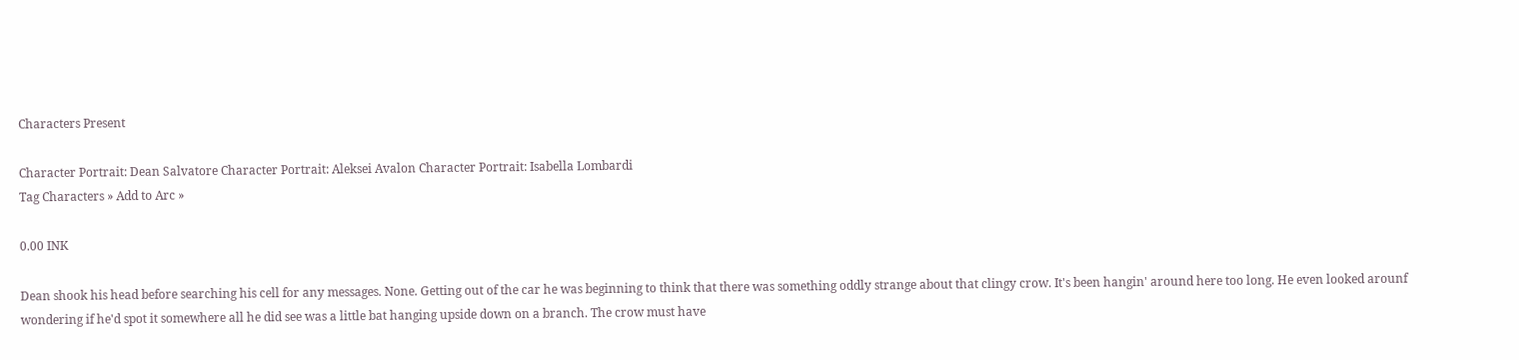Characters Present

Character Portrait: Dean Salvatore Character Portrait: Aleksei Avalon Character Portrait: Isabella Lombardi
Tag Characters » Add to Arc »

0.00 INK

Dean shook his head before searching his cell for any messages. None. Getting out of the car he was beginning to think that there was something oddly strange about that clingy crow. It's been hangin' around here too long. He even looked arounf wondering if he'd spot it somewhere all he did see was a little bat hanging upside down on a branch. The crow must have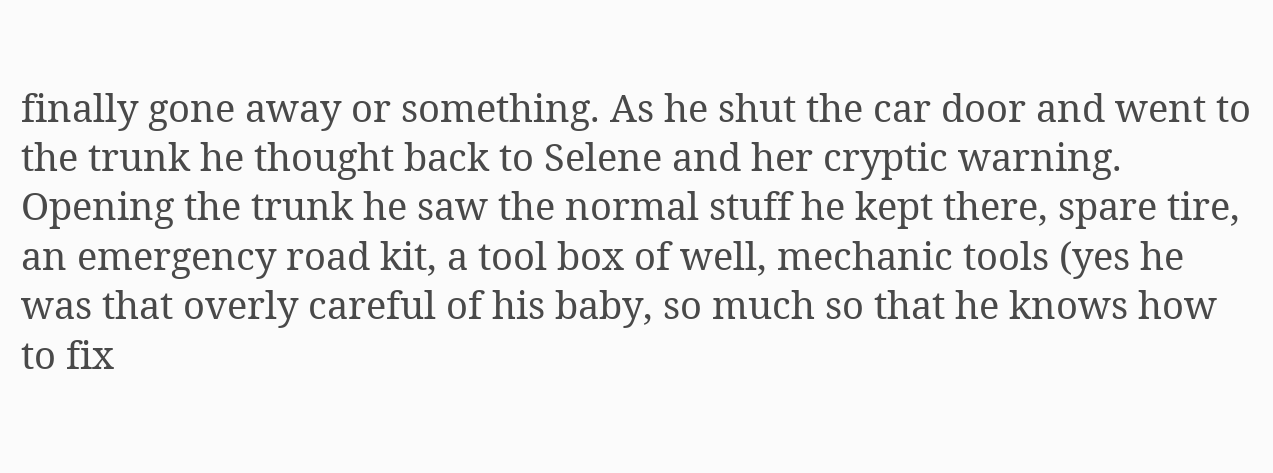finally gone away or something. As he shut the car door and went to the trunk he thought back to Selene and her cryptic warning. Opening the trunk he saw the normal stuff he kept there, spare tire, an emergency road kit, a tool box of well, mechanic tools (yes he was that overly careful of his baby, so much so that he knows how to fix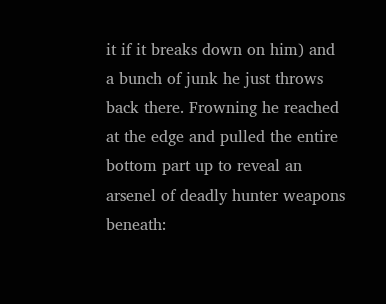it if it breaks down on him) and a bunch of junk he just throws back there. Frowning he reached at the edge and pulled the entire bottom part up to reveal an arsenel of deadly hunter weapons beneath: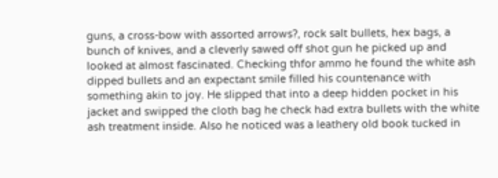guns, a cross-bow with assorted arrows?, rock salt bullets, hex bags, a bunch of knives, and a cleverly sawed off shot gun he picked up and looked at almost fascinated. Checking thfor ammo he found the white ash dipped bullets and an expectant smile filled his countenance with something akin to joy. He slipped that into a deep hidden pocket in his jacket and swipped the cloth bag he check had extra bullets with the white ash treatment inside. Also he noticed was a leathery old book tucked in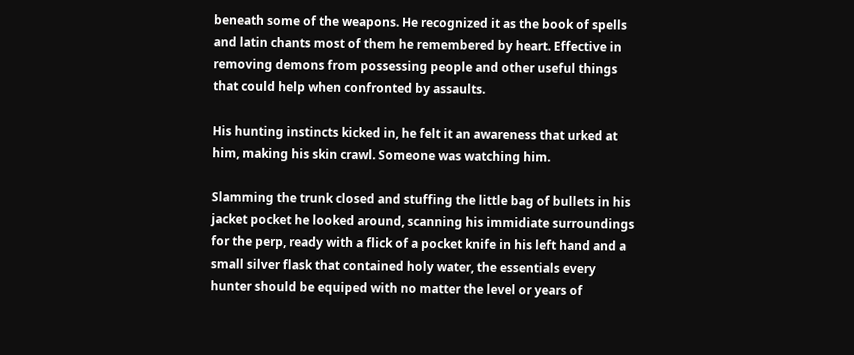beneath some of the weapons. He recognized it as the book of spells and latin chants most of them he remembered by heart. Effective in removing demons from possessing people and other useful things that could help when confronted by assaults.

His hunting instincts kicked in, he felt it an awareness that urked at him, making his skin crawl. Someone was watching him.

Slamming the trunk closed and stuffing the little bag of bullets in his jacket pocket he looked around, scanning his immidiate surroundings for the perp, ready with a flick of a pocket knife in his left hand and a small silver flask that contained holy water, the essentials every hunter should be equiped with no matter the level or years of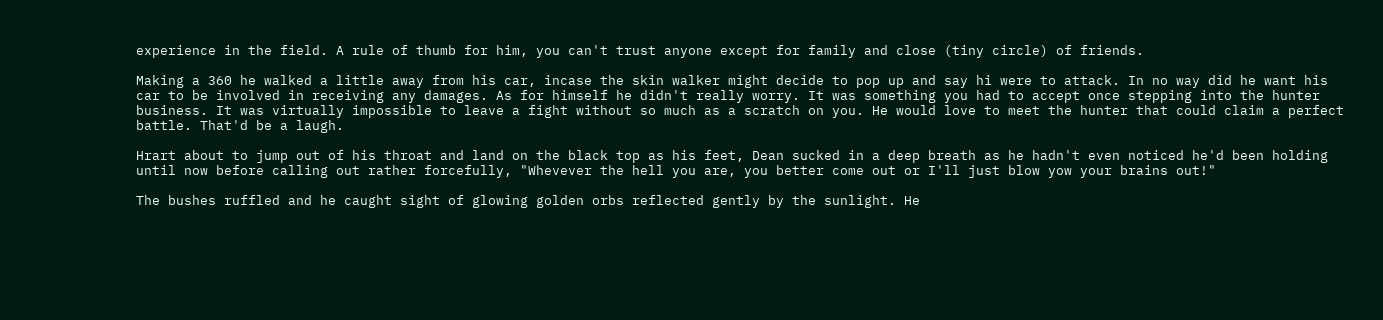experience in the field. A rule of thumb for him, you can't trust anyone except for family and close (tiny circle) of friends.

Making a 360 he walked a little away from his car, incase the skin walker might decide to pop up and say hi were to attack. In no way did he want his car to be involved in receiving any damages. As for himself he didn't really worry. It was something you had to accept once stepping into the hunter business. It was virtually impossible to leave a fight without so much as a scratch on you. He would love to meet the hunter that could claim a perfect battle. That'd be a laugh.

Hrart about to jump out of his throat and land on the black top as his feet, Dean sucked in a deep breath as he hadn't even noticed he'd been holding until now before calling out rather forcefully, "Whevever the hell you are, you better come out or I'll just blow yow your brains out!"

The bushes ruffled and he caught sight of glowing golden orbs reflected gently by the sunlight. He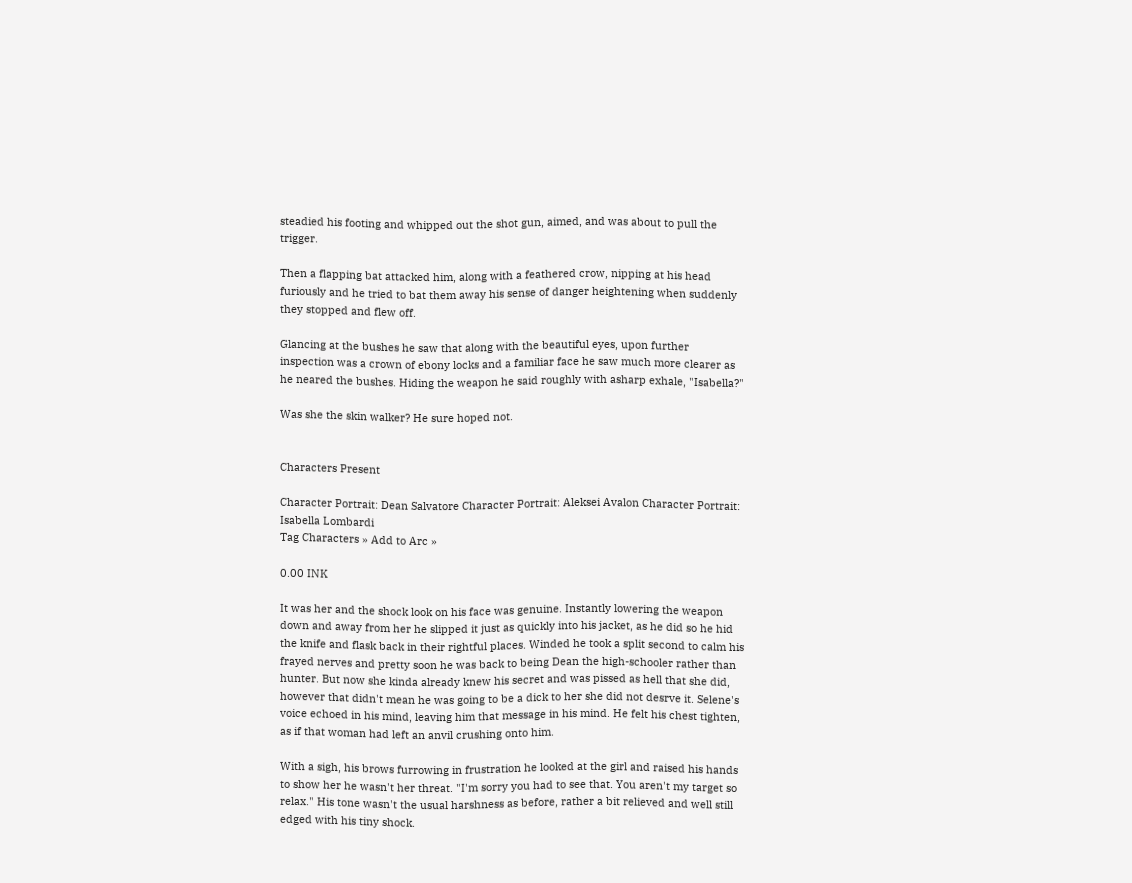steadied his footing and whipped out the shot gun, aimed, and was about to pull the trigger.

Then a flapping bat attacked him, along with a feathered crow, nipping at his head furiously and he tried to bat them away his sense of danger heightening when suddenly they stopped and flew off.

Glancing at the bushes he saw that along with the beautiful eyes, upon further inspection was a crown of ebony locks and a familiar face he saw much more clearer as he neared the bushes. Hiding the weapon he said roughly with asharp exhale, "Isabella?"

Was she the skin walker? He sure hoped not.


Characters Present

Character Portrait: Dean Salvatore Character Portrait: Aleksei Avalon Character Portrait: Isabella Lombardi
Tag Characters » Add to Arc »

0.00 INK

It was her and the shock look on his face was genuine. Instantly lowering the weapon down and away from her he slipped it just as quickly into his jacket, as he did so he hid the knife and flask back in their rightful places. Winded he took a split second to calm his frayed nerves and pretty soon he was back to being Dean the high-schooler rather than hunter. But now she kinda already knew his secret and was pissed as hell that she did, however that didn't mean he was going to be a dick to her she did not desrve it. Selene's voice echoed in his mind, leaving him that message in his mind. He felt his chest tighten, as if that woman had left an anvil crushing onto him.

With a sigh, his brows furrowing in frustration he looked at the girl and raised his hands to show her he wasn't her threat. "I'm sorry you had to see that. You aren't my target so relax." His tone wasn't the usual harshness as before, rather a bit relieved and well still edged with his tiny shock.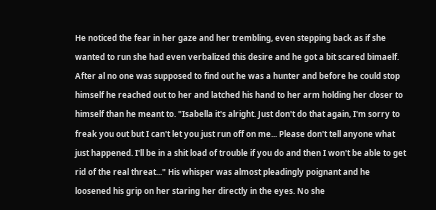He noticed the fear in her gaze and her trembling, even stepping back as if she wanted to run she had even verbalized this desire and he got a bit scared bimaelf. After al no one was supposed to find out he was a hunter and before he could stop himself he reached out to her and latched his hand to her arm holding her closer to himself than he meant to. "Isabella it's alright. Just don't do that again, I'm sorry to freak you out but I can't let you just run off on me... Please don't tell anyone what just happened. I'll be in a shit load of trouble if you do and then I won't be able to get rid of the real threat..." His whisper was almost pleadingly poignant and he loosened his grip on her staring her directly in the eyes. No she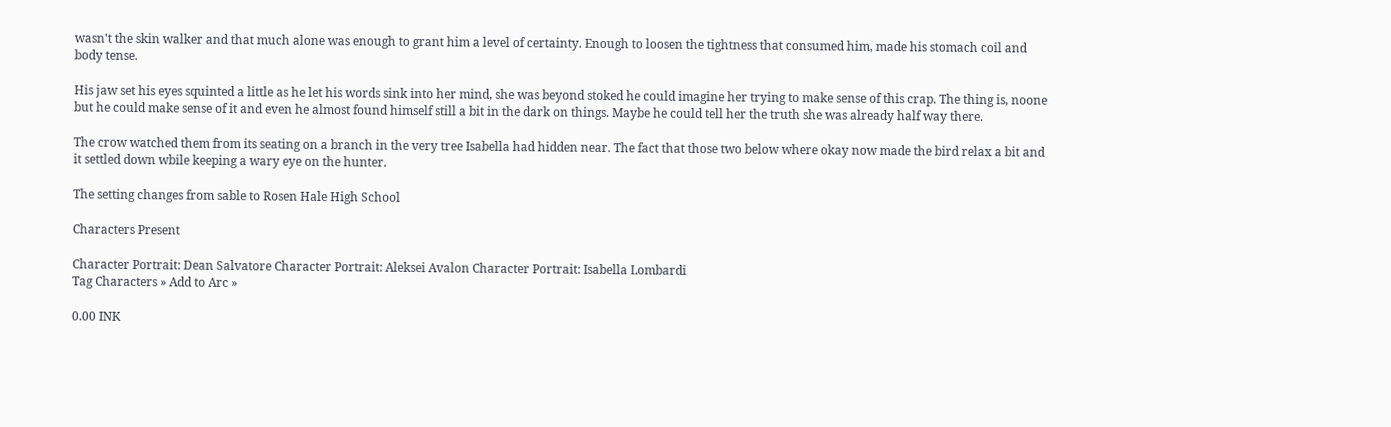wasn't the skin walker and that much alone was enough to grant him a level of certainty. Enough to loosen the tightness that consumed him, made his stomach coil and body tense.

His jaw set his eyes squinted a little as he let his words sink into her mind, she was beyond stoked he could imagine her trying to make sense of this crap. The thing is, noone but he could make sense of it and even he almost found himself still a bit in the dark on things. Maybe he could tell her the truth she was already half way there.

The crow watched them from its seating on a branch in the very tree Isabella had hidden near. The fact that those two below where okay now made the bird relax a bit and it settled down wbile keeping a wary eye on the hunter.

The setting changes from sable to Rosen Hale High School

Characters Present

Character Portrait: Dean Salvatore Character Portrait: Aleksei Avalon Character Portrait: Isabella Lombardi
Tag Characters » Add to Arc »

0.00 INK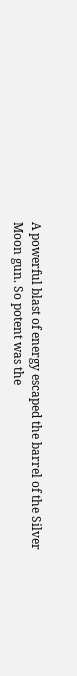A powerful blast of energy escaped the barrel of the Silver Moon gun. So potent was the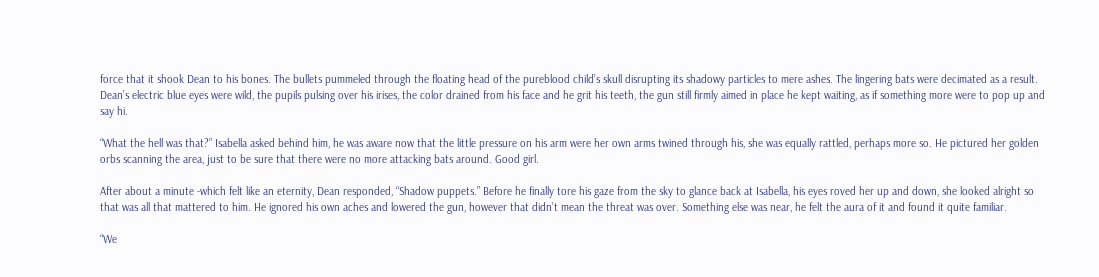force that it shook Dean to his bones. The bullets pummeled through the floating head of the pureblood child’s skull disrupting its shadowy particles to mere ashes. The lingering bats were decimated as a result. Dean’s electric blue eyes were wild, the pupils pulsing over his irises, the color drained from his face and he grit his teeth, the gun still firmly aimed in place he kept waiting, as if something more were to pop up and say hi.

“What the hell was that?” Isabella asked behind him, he was aware now that the little pressure on his arm were her own arms twined through his, she was equally rattled, perhaps more so. He pictured her golden orbs scanning the area, just to be sure that there were no more attacking bats around. Good girl.

After about a minute -which felt like an eternity, Dean responded, “Shadow puppets.” Before he finally tore his gaze from the sky to glance back at Isabella, his eyes roved her up and down, she looked alright so that was all that mattered to him. He ignored his own aches and lowered the gun, however that didn’t mean the threat was over. Something else was near, he felt the aura of it and found it quite familiar.

“We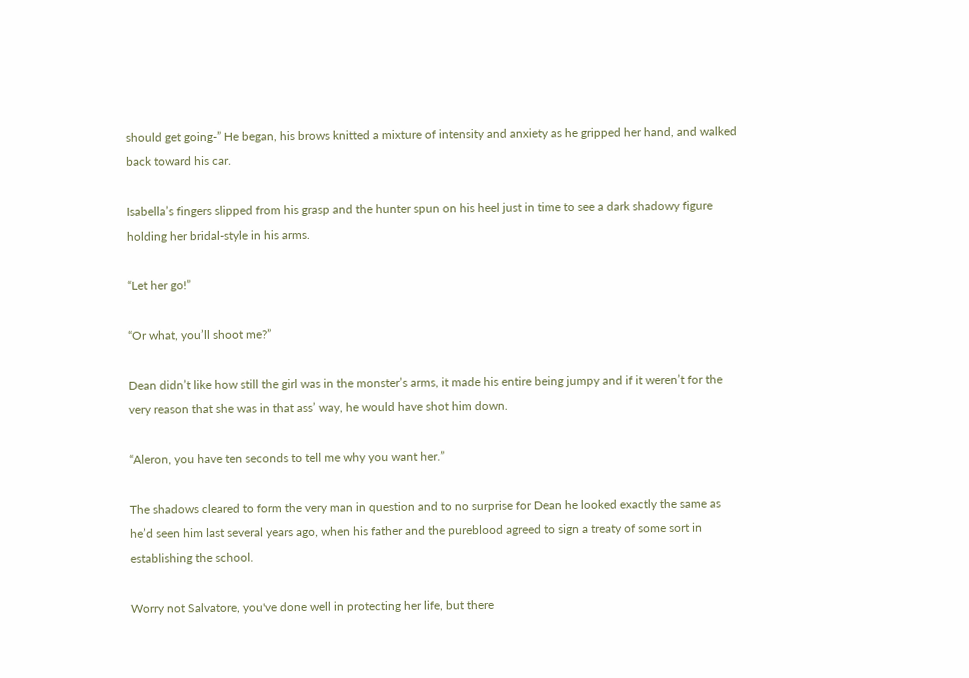should get going-” He began, his brows knitted a mixture of intensity and anxiety as he gripped her hand, and walked back toward his car.

Isabella’s fingers slipped from his grasp and the hunter spun on his heel just in time to see a dark shadowy figure holding her bridal-style in his arms.

“Let her go!”

“Or what, you’ll shoot me?”

Dean didn’t like how still the girl was in the monster’s arms, it made his entire being jumpy and if it weren’t for the very reason that she was in that ass’ way, he would have shot him down.

“Aleron, you have ten seconds to tell me why you want her.”

The shadows cleared to form the very man in question and to no surprise for Dean he looked exactly the same as he’d seen him last several years ago, when his father and the pureblood agreed to sign a treaty of some sort in establishing the school.

Worry not Salvatore, you've done well in protecting her life, but there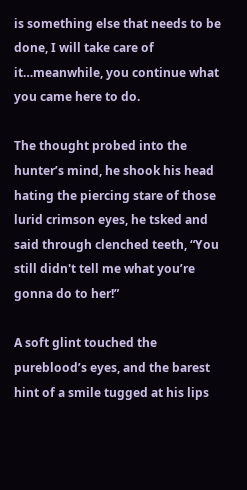is something else that needs to be done, I will take care of it…meanwhile, you continue what you came here to do.

The thought probed into the hunter’s mind, he shook his head hating the piercing stare of those lurid crimson eyes, he tsked and said through clenched teeth, “You still didn't tell me what you’re gonna do to her!”

A soft glint touched the pureblood’s eyes, and the barest hint of a smile tugged at his lips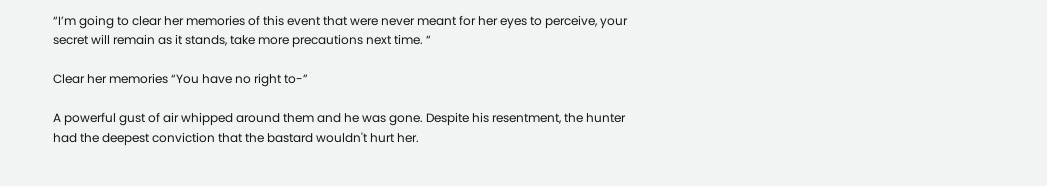“I’m going to clear her memories of this event that were never meant for her eyes to perceive, your secret will remain as it stands, take more precautions next time. “

Clear her memories “You have no right to-”

A powerful gust of air whipped around them and he was gone. Despite his resentment, the hunter had the deepest conviction that the bastard wouldn't hurt her.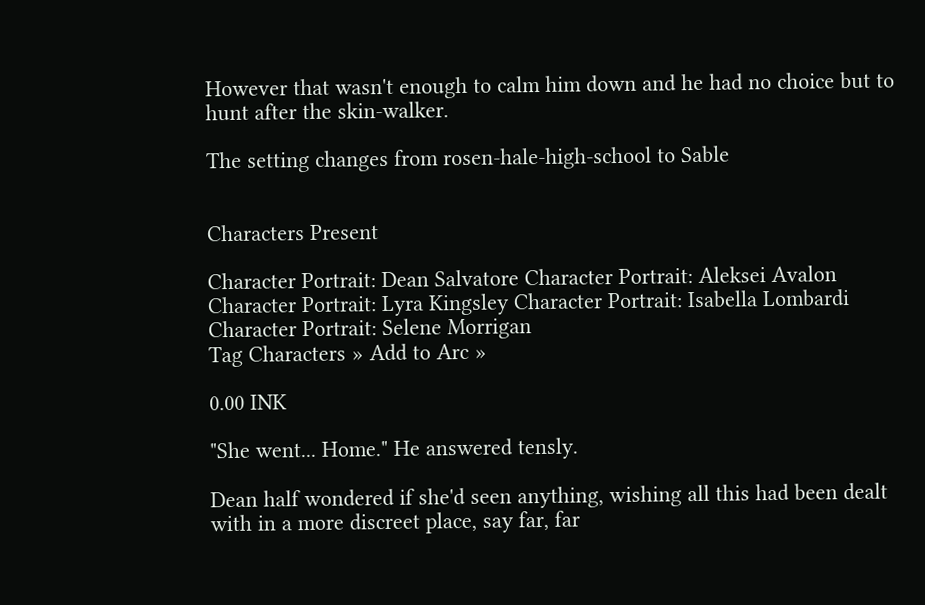However that wasn't enough to calm him down and he had no choice but to hunt after the skin-walker.

The setting changes from rosen-hale-high-school to Sable


Characters Present

Character Portrait: Dean Salvatore Character Portrait: Aleksei Avalon Character Portrait: Lyra Kingsley Character Portrait: Isabella Lombardi Character Portrait: Selene Morrigan
Tag Characters » Add to Arc »

0.00 INK

"She went... Home." He answered tensly.

Dean half wondered if she'd seen anything, wishing all this had been dealt with in a more discreet place, say far, far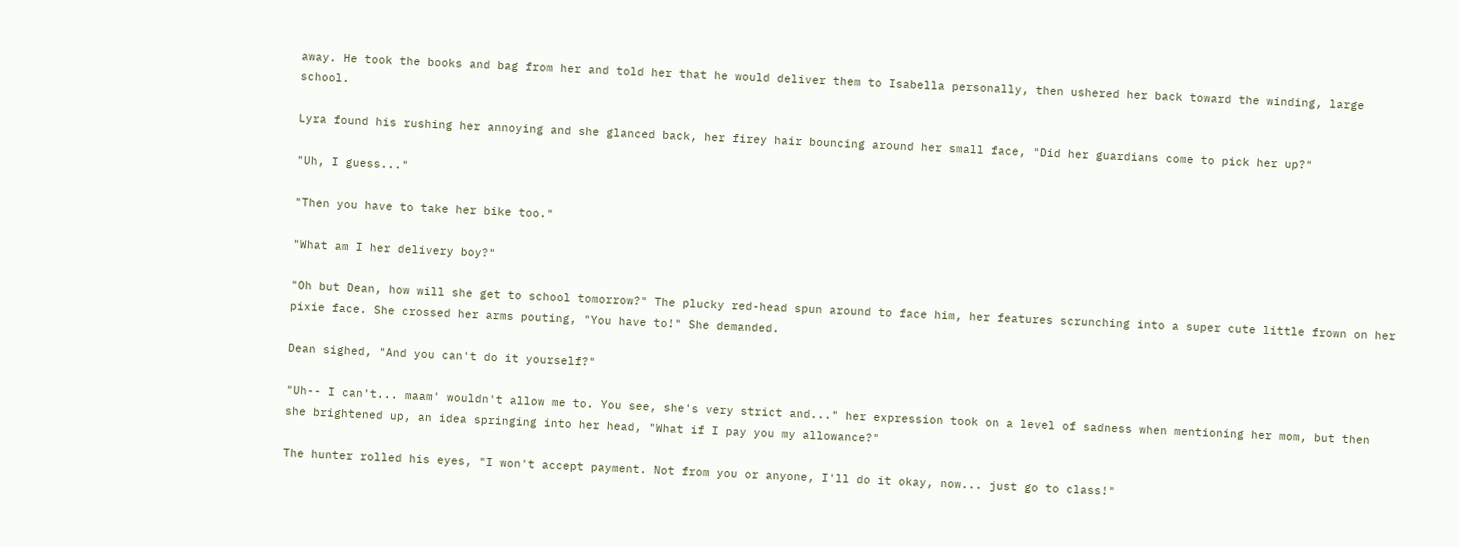away. He took the books and bag from her and told her that he would deliver them to Isabella personally, then ushered her back toward the winding, large school.

Lyra found his rushing her annoying and she glanced back, her firey hair bouncing around her small face, "Did her guardians come to pick her up?"

"Uh, I guess..."

"Then you have to take her bike too."

"What am I her delivery boy?"

"Oh but Dean, how will she get to school tomorrow?" The plucky red-head spun around to face him, her features scrunching into a super cute little frown on her pixie face. She crossed her arms pouting, "You have to!" She demanded.

Dean sighed, "And you can't do it yourself?"

"Uh-- I can't... maam' wouldn't allow me to. You see, she's very strict and..." her expression took on a level of sadness when mentioning her mom, but then she brightened up, an idea springing into her head, "What if I pay you my allowance?"

The hunter rolled his eyes, "I won't accept payment. Not from you or anyone, I'll do it okay, now... just go to class!"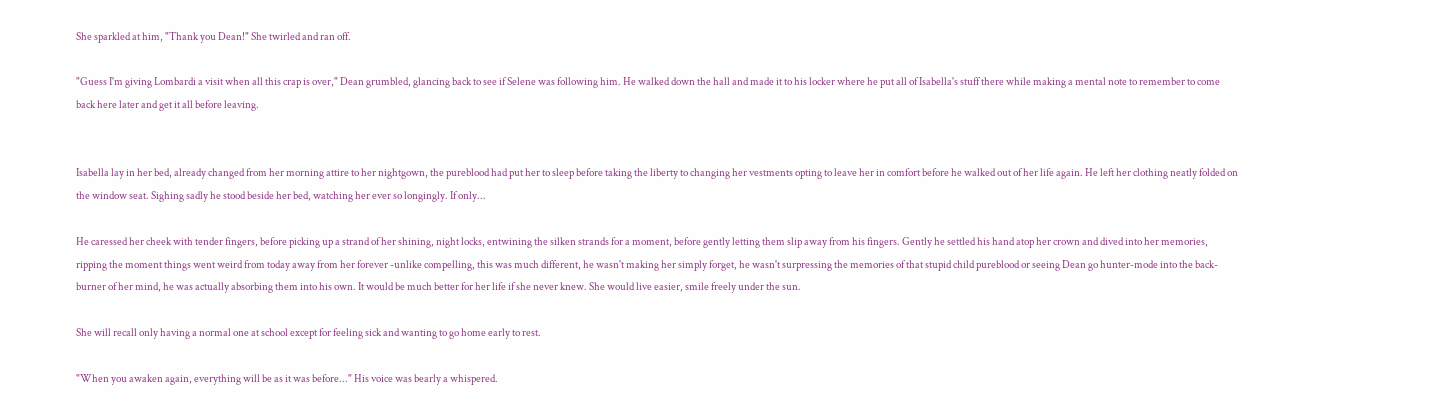She sparkled at him, "Thank you Dean!" She twirled and ran off.

"Guess I'm giving Lombardi a visit when all this crap is over," Dean grumbled, glancing back to see if Selene was following him. He walked down the hall and made it to his locker where he put all of Isabella's stuff there while making a mental note to remember to come back here later and get it all before leaving.


Isabella lay in her bed, already changed from her morning attire to her nightgown, the pureblood had put her to sleep before taking the liberty to changing her vestments opting to leave her in comfort before he walked out of her life again. He left her clothing neatly folded on the window seat. Sighing sadly he stood beside her bed, watching her ever so longingly. If only...

He caressed her cheek with tender fingers, before picking up a strand of her shining, night locks, entwining the silken strands for a moment, before gently letting them slip away from his fingers. Gently he settled his hand atop her crown and dived into her memories, ripping the moment things went weird from today away from her forever -unlike compelling, this was much different, he wasn't making her simply forget, he wasn't surpressing the memories of that stupid child pureblood or seeing Dean go hunter-mode into the back-burner of her mind, he was actually absorbing them into his own. It would be much better for her life if she never knew. She would live easier, smile freely under the sun.

She will recall only having a normal one at school except for feeling sick and wanting to go home early to rest.

"When you awaken again, everything will be as it was before..." His voice was bearly a whispered.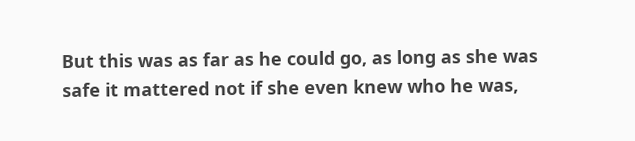But this was as far as he could go, as long as she was safe it mattered not if she even knew who he was,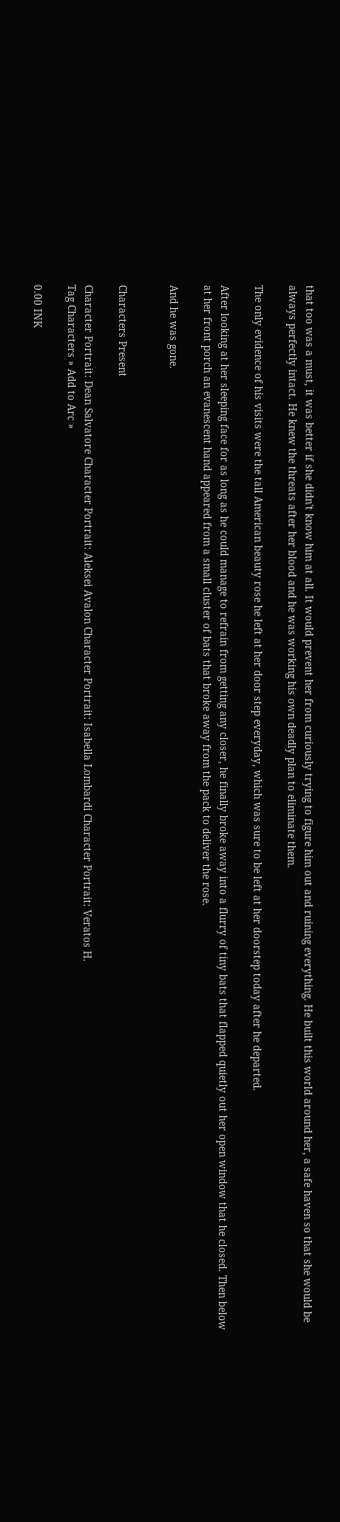that too was a must, it was better if she didn't know him at all. It would prevent her from curiously trying to figure him out and ruining everything. He built this world around her, a safe haven so that she would be always perfectly intact. He knew the threats after her blood and he was working his own deadly plan to eliminate them.

The only evidence of his visits were the tall American beauty rose he left at her door step everyday, which was sure to be left at her doorstep today after he departed.

After looking at her sleeping face for as long as he could manage to refrain from getting any closer, he finally broke away into a flurry of tiny bats that flapped quietly out her open window that he closed. Then below at her front porch an evanescent hand appeared from a small cluster of bats that broke away from the pack to deliver the rose.

And he was gone.


Characters Present

Character Portrait: Dean Salvatore Character Portrait: Aleksei Avalon Character Portrait: Isabella Lombardi Character Portrait: Veratos H.
Tag Characters » Add to Arc »

0.00 INK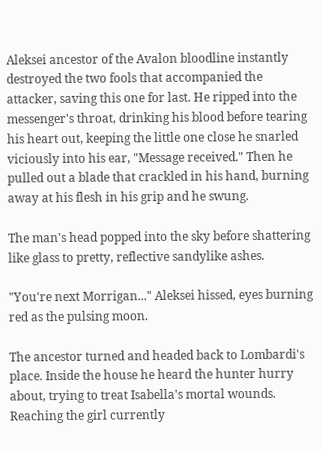Aleksei ancestor of the Avalon bloodline instantly destroyed the two fools that accompanied the attacker, saving this one for last. He ripped into the messenger's throat, drinking his blood before tearing his heart out, keeping the little one close he snarled viciously into his ear, "Message received." Then he pulled out a blade that crackled in his hand, burning away at his flesh in his grip and he swung.

The man's head popped into the sky before shattering like glass to pretty, reflective sandylike ashes.

"You're next Morrigan..." Aleksei hissed, eyes burning red as the pulsing moon.

The ancestor turned and headed back to Lombardi's place. Inside the house he heard the hunter hurry about, trying to treat Isabella's mortal wounds. Reaching the girl currently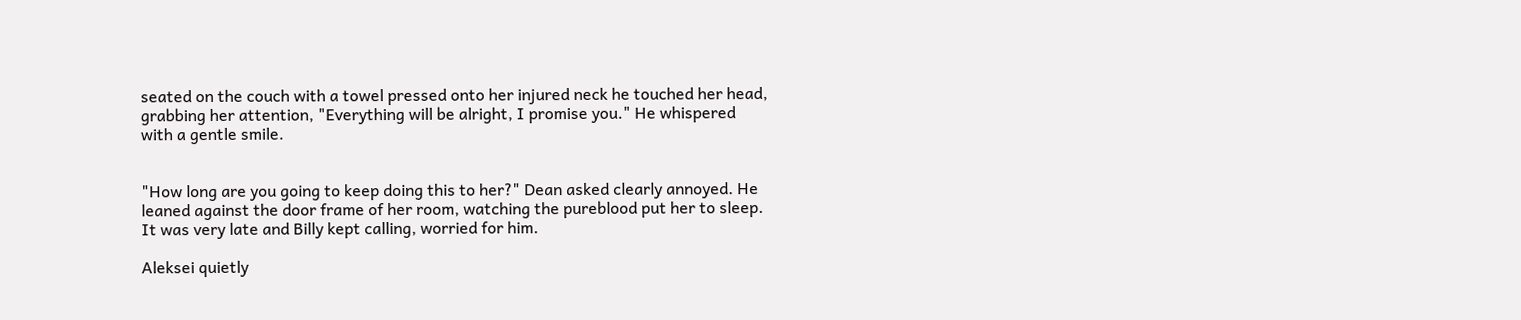seated on the couch with a towel pressed onto her injured neck he touched her head, grabbing her attention, "Everything will be alright, I promise you." He whispered with a gentle smile.


"How long are you going to keep doing this to her?" Dean asked clearly annoyed. He leaned against the door frame of her room, watching the pureblood put her to sleep. It was very late and Billy kept calling, worried for him.

Aleksei quietly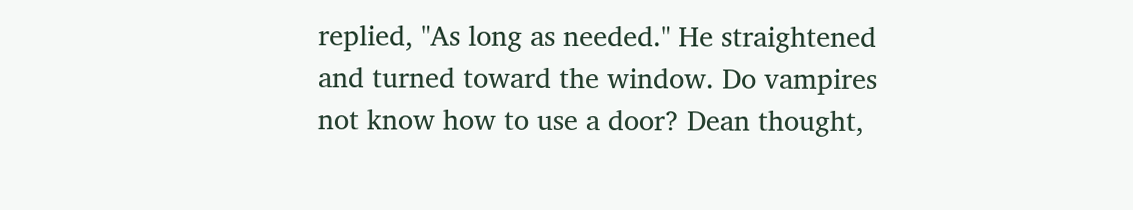replied, "As long as needed." He straightened and turned toward the window. Do vampires not know how to use a door? Dean thought,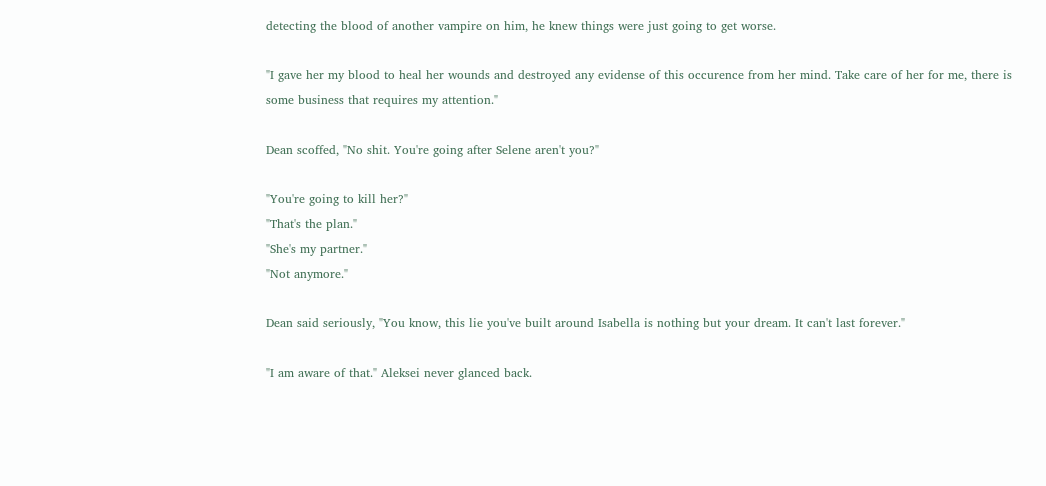detecting the blood of another vampire on him, he knew things were just going to get worse.

"I gave her my blood to heal her wounds and destroyed any evidense of this occurence from her mind. Take care of her for me, there is some business that requires my attention."

Dean scoffed, "No shit. You're going after Selene aren't you?"

"You're going to kill her?"
"That's the plan."
"She's my partner."
"Not anymore."

Dean said seriously, "You know, this lie you've built around Isabella is nothing but your dream. It can't last forever."

"I am aware of that." Aleksei never glanced back.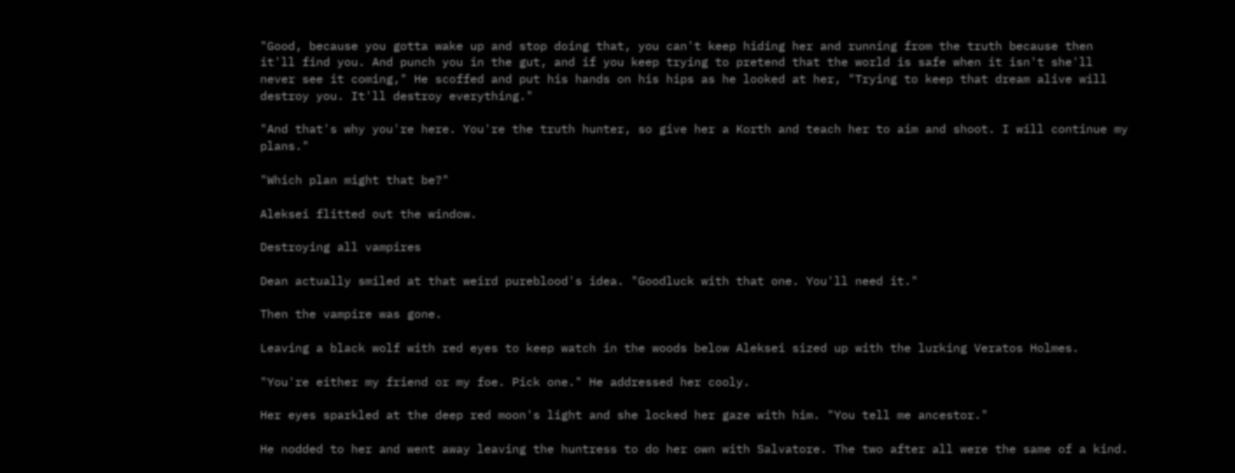"Good, because you gotta wake up and stop doing that, you can't keep hiding her and running from the truth because then it'll find you. And punch you in the gut, and if you keep trying to pretend that the world is safe when it isn't she'll never see it coming," He scoffed and put his hands on his hips as he looked at her, "Trying to keep that dream alive will destroy you. It'll destroy everything."

"And that's why you're here. You're the truth hunter, so give her a Korth and teach her to aim and shoot. I will continue my plans."

"Which plan might that be?"

Aleksei flitted out the window.

Destroying all vampires

Dean actually smiled at that weird pureblood's idea. "Goodluck with that one. You'll need it."

Then the vampire was gone.

Leaving a black wolf with red eyes to keep watch in the woods below Aleksei sized up with the lurking Veratos Holmes.

"You're either my friend or my foe. Pick one." He addressed her cooly.

Her eyes sparkled at the deep red moon's light and she locked her gaze with him. "You tell me ancestor."

He nodded to her and went away leaving the huntress to do her own with Salvatore. The two after all were the same of a kind.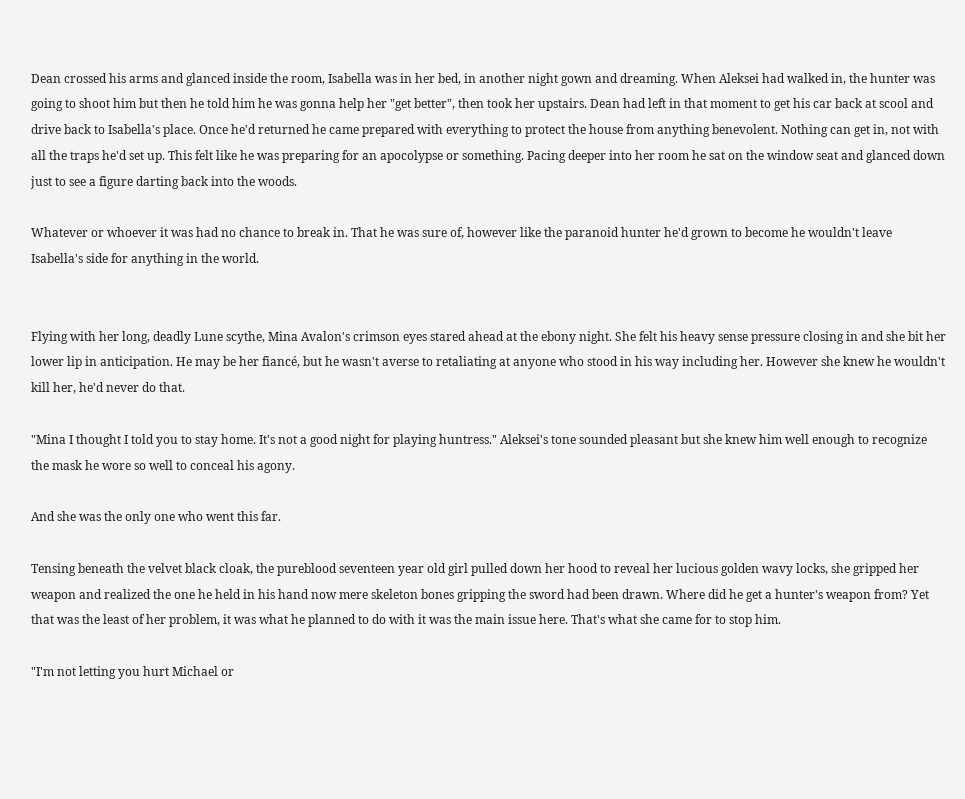Dean crossed his arms and glanced inside the room, Isabella was in her bed, in another night gown and dreaming. When Aleksei had walked in, the hunter was going to shoot him but then he told him he was gonna help her "get better", then took her upstairs. Dean had left in that moment to get his car back at scool and drive back to Isabella's place. Once he'd returned he came prepared with everything to protect the house from anything benevolent. Nothing can get in, not with all the traps he'd set up. This felt like he was preparing for an apocolypse or something. Pacing deeper into her room he sat on the window seat and glanced down just to see a figure darting back into the woods.

Whatever or whoever it was had no chance to break in. That he was sure of, however like the paranoid hunter he'd grown to become he wouldn't leave Isabella's side for anything in the world.


Flying with her long, deadly Lune scythe, Mina Avalon's crimson eyes stared ahead at the ebony night. She felt his heavy sense pressure closing in and she bit her lower lip in anticipation. He may be her fiancé, but he wasn't averse to retaliating at anyone who stood in his way including her. However she knew he wouldn't kill her, he'd never do that.

"Mina I thought I told you to stay home. It's not a good night for playing huntress." Aleksei's tone sounded pleasant but she knew him well enough to recognize the mask he wore so well to conceal his agony.

And she was the only one who went this far.

Tensing beneath the velvet black cloak, the pureblood seventeen year old girl pulled down her hood to reveal her lucious golden wavy locks, she gripped her weapon and realized the one he held in his hand now mere skeleton bones gripping the sword had been drawn. Where did he get a hunter's weapon from? Yet that was the least of her problem, it was what he planned to do with it was the main issue here. That's what she came for to stop him.

"I'm not letting you hurt Michael or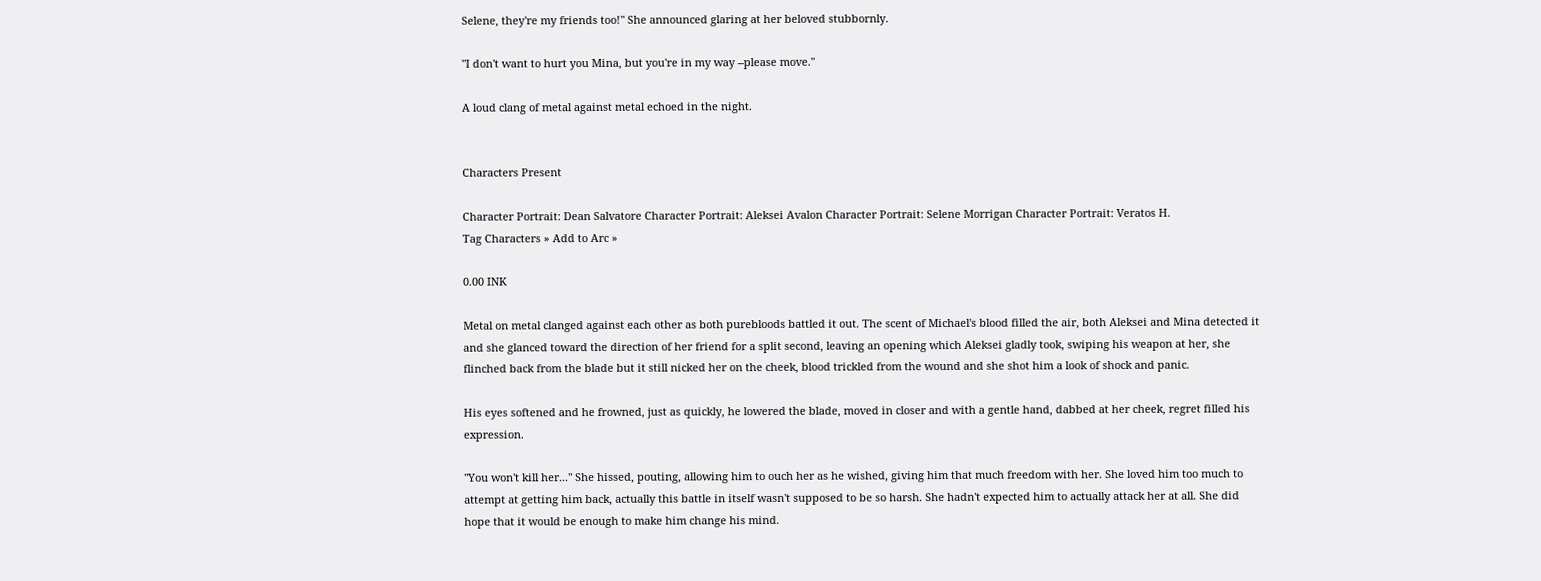Selene, they're my friends too!" She announced glaring at her beloved stubbornly.

"I don't want to hurt you Mina, but you're in my way --please move."

A loud clang of metal against metal echoed in the night.


Characters Present

Character Portrait: Dean Salvatore Character Portrait: Aleksei Avalon Character Portrait: Selene Morrigan Character Portrait: Veratos H.
Tag Characters » Add to Arc »

0.00 INK

Metal on metal clanged against each other as both purebloods battled it out. The scent of Michael's blood filled the air, both Aleksei and Mina detected it and she glanced toward the direction of her friend for a split second, leaving an opening which Aleksei gladly took, swiping his weapon at her, she flinched back from the blade but it still nicked her on the cheek, blood trickled from the wound and she shot him a look of shock and panic.

His eyes softened and he frowned, just as quickly, he lowered the blade, moved in closer and with a gentle hand, dabbed at her cheek, regret filled his expression.

"You won't kill her..." She hissed, pouting, allowing him to ouch her as he wished, giving him that much freedom with her. She loved him too much to attempt at getting him back, actually this battle in itself wasn't supposed to be so harsh. She hadn't expected him to actually attack her at all. She did hope that it would be enough to make him change his mind.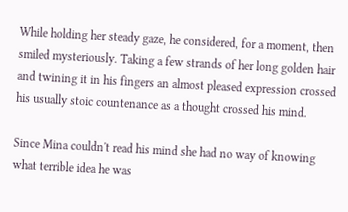While holding her steady gaze, he considered, for a moment, then smiled mysteriously. Taking a few strands of her long golden hair and twining it in his fingers an almost pleased expression crossed his usually stoic countenance as a thought crossed his mind.

Since Mina couldn't read his mind she had no way of knowing what terrible idea he was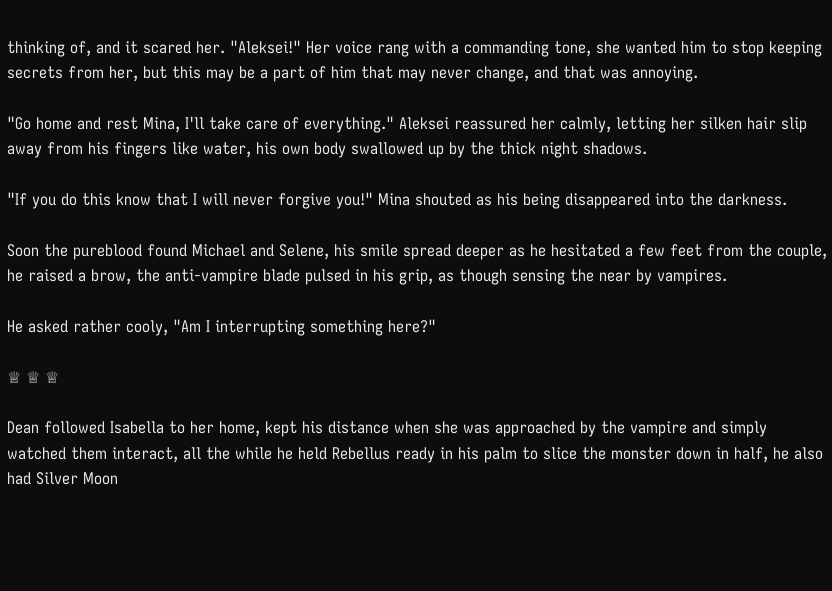thinking of, and it scared her. "Aleksei!" Her voice rang with a commanding tone, she wanted him to stop keeping secrets from her, but this may be a part of him that may never change, and that was annoying.

"Go home and rest Mina, I'll take care of everything." Aleksei reassured her calmly, letting her silken hair slip away from his fingers like water, his own body swallowed up by the thick night shadows.

"If you do this know that I will never forgive you!" Mina shouted as his being disappeared into the darkness.

Soon the pureblood found Michael and Selene, his smile spread deeper as he hesitated a few feet from the couple, he raised a brow, the anti-vampire blade pulsed in his grip, as though sensing the near by vampires.

He asked rather cooly, "Am I interrupting something here?"

♕ ♕ ♕

Dean followed Isabella to her home, kept his distance when she was approached by the vampire and simply watched them interact, all the while he held Rebellus ready in his palm to slice the monster down in half, he also had Silver Moon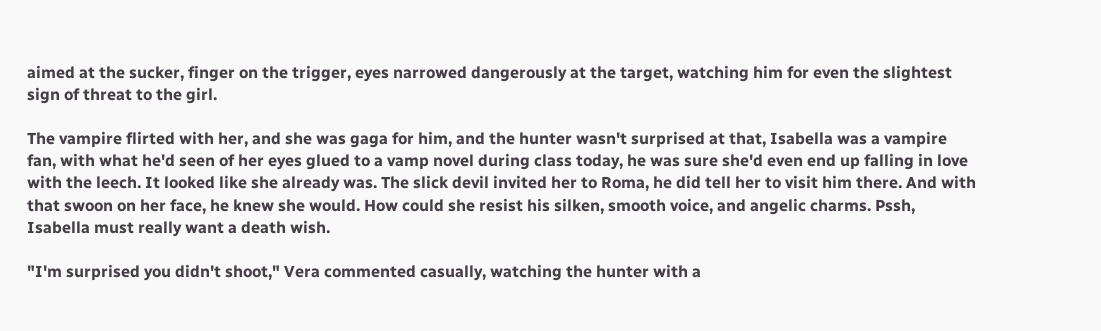aimed at the sucker, finger on the trigger, eyes narrowed dangerously at the target, watching him for even the slightest sign of threat to the girl.

The vampire flirted with her, and she was gaga for him, and the hunter wasn't surprised at that, Isabella was a vampire fan, with what he'd seen of her eyes glued to a vamp novel during class today, he was sure she'd even end up falling in love with the leech. It looked like she already was. The slick devil invited her to Roma, he did tell her to visit him there. And with that swoon on her face, he knew she would. How could she resist his silken, smooth voice, and angelic charms. Pssh, Isabella must really want a death wish.

"I'm surprised you didn't shoot," Vera commented casually, watching the hunter with a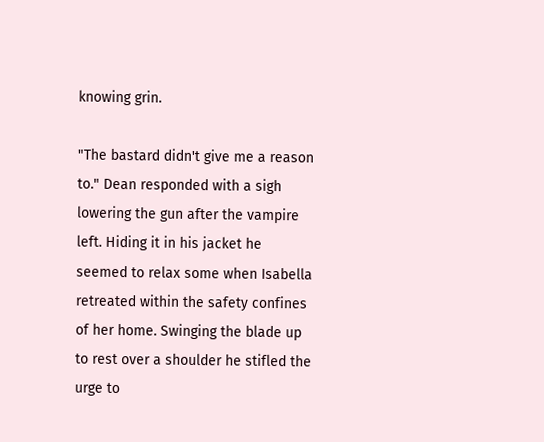knowing grin.

"The bastard didn't give me a reason to." Dean responded with a sigh lowering the gun after the vampire left. Hiding it in his jacket he seemed to relax some when Isabella retreated within the safety confines of her home. Swinging the blade up to rest over a shoulder he stifled the urge to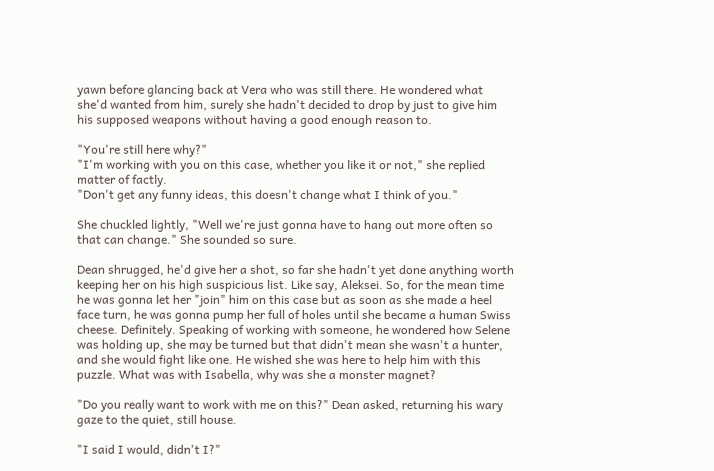yawn before glancing back at Vera who was still there. He wondered what she'd wanted from him, surely she hadn't decided to drop by just to give him his supposed weapons without having a good enough reason to.

"You're still here why?"
"I'm working with you on this case, whether you like it or not," she replied matter of factly.
"Don't get any funny ideas, this doesn't change what I think of you."

She chuckled lightly, "Well we're just gonna have to hang out more often so that can change." She sounded so sure.

Dean shrugged, he'd give her a shot, so far she hadn't yet done anything worth keeping her on his high suspicious list. Like say, Aleksei. So, for the mean time he was gonna let her "join" him on this case but as soon as she made a heel face turn, he was gonna pump her full of holes until she became a human Swiss cheese. Definitely. Speaking of working with someone, he wondered how Selene was holding up, she may be turned but that didn't mean she wasn't a hunter, and she would fight like one. He wished she was here to help him with this puzzle. What was with Isabella, why was she a monster magnet?

"Do you really want to work with me on this?" Dean asked, returning his wary gaze to the quiet, still house.

"I said I would, didn't I?"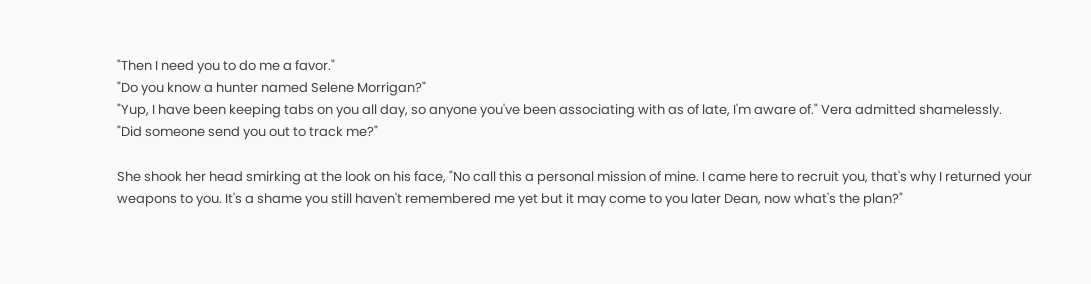"Then I need you to do me a favor."
"Do you know a hunter named Selene Morrigan?"
"Yup, I have been keeping tabs on you all day, so anyone you've been associating with as of late, I'm aware of." Vera admitted shamelessly.
"Did someone send you out to track me?"

She shook her head smirking at the look on his face, "No call this a personal mission of mine. I came here to recruit you, that's why I returned your weapons to you. It's a shame you still haven't remembered me yet but it may come to you later Dean, now what's the plan?"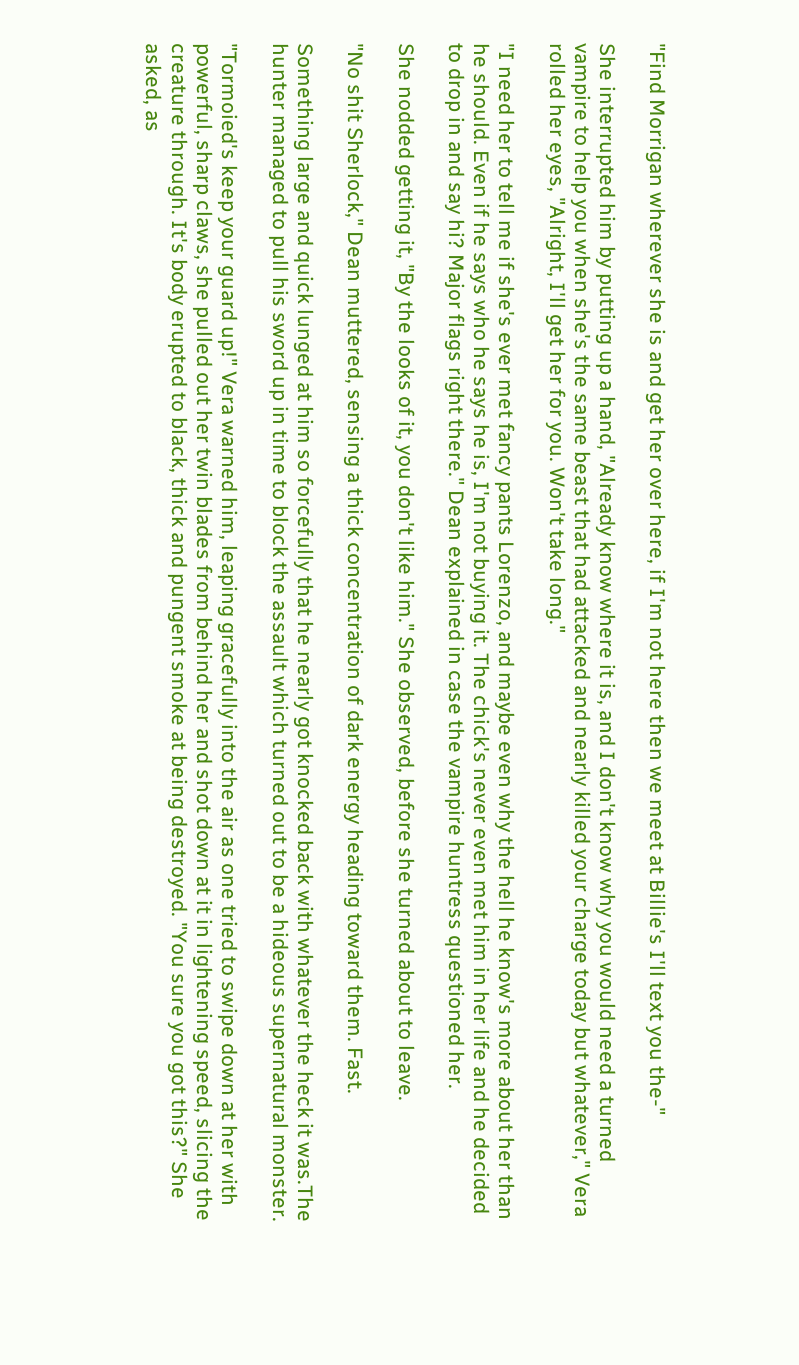"Find Morrigan wherever she is and get her over here, if I'm not here then we meet at Billie's I'll text you the-"

She interrupted him by putting up a hand, "Already know where it is, and I don't know why you would need a turned vampire to help you when she's the same beast that had attacked and nearly killed your charge today but whatever," Vera rolled her eyes, "Alright, I'll get her for you. Won't take long."

"I need her to tell me if she's ever met fancy pants Lorenzo, and maybe even why the hell he know's more about her than he should. Even if he says who he says he is, I'm not buying it. The chick's never even met him in her life and he decided to drop in and say hi? Major flags right there." Dean explained in case the vampire huntress questioned her.

She nodded getting it, "By the looks of it, you don't like him." She observed, before she turned about to leave.

"No shit Sherlock," Dean muttered, sensing a thick concentration of dark energy heading toward them. Fast.

Something large and quick lunged at him so forcefully that he nearly got knocked back with whatever the heck it was.The hunter managed to pull his sword up in time to block the assault which turned out to be a hideous supernatural monster.

"Tormoied's keep your guard up!" Vera warned him, leaping gracefully into the air as one tried to swipe down at her with powerful, sharp claws, she pulled out her twin blades from behind her and shot down at it in lightening speed, slicing the creature through. It's body erupted to black, thick and pungent smoke at being destroyed. "You sure you got this?" She asked, as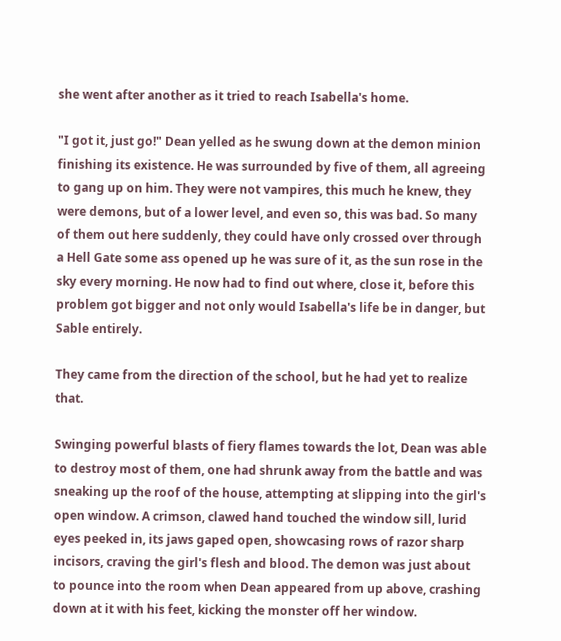she went after another as it tried to reach Isabella's home.

"I got it, just go!" Dean yelled as he swung down at the demon minion finishing its existence. He was surrounded by five of them, all agreeing to gang up on him. They were not vampires, this much he knew, they were demons, but of a lower level, and even so, this was bad. So many of them out here suddenly, they could have only crossed over through a Hell Gate some ass opened up he was sure of it, as the sun rose in the sky every morning. He now had to find out where, close it, before this problem got bigger and not only would Isabella's life be in danger, but Sable entirely.

They came from the direction of the school, but he had yet to realize that.

Swinging powerful blasts of fiery flames towards the lot, Dean was able to destroy most of them, one had shrunk away from the battle and was sneaking up the roof of the house, attempting at slipping into the girl's open window. A crimson, clawed hand touched the window sill, lurid eyes peeked in, its jaws gaped open, showcasing rows of razor sharp incisors, craving the girl's flesh and blood. The demon was just about to pounce into the room when Dean appeared from up above, crashing down at it with his feet, kicking the monster off her window.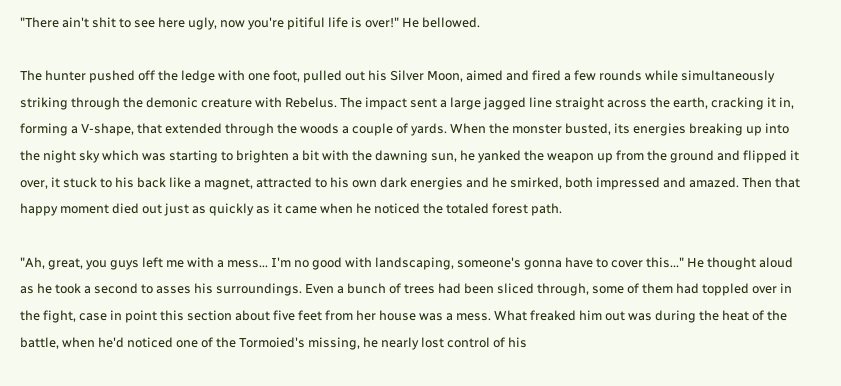"There ain't shit to see here ugly, now you're pitiful life is over!" He bellowed.

The hunter pushed off the ledge with one foot, pulled out his Silver Moon, aimed and fired a few rounds while simultaneously striking through the demonic creature with Rebelus. The impact sent a large jagged line straight across the earth, cracking it in, forming a V-shape, that extended through the woods a couple of yards. When the monster busted, its energies breaking up into the night sky which was starting to brighten a bit with the dawning sun, he yanked the weapon up from the ground and flipped it over, it stuck to his back like a magnet, attracted to his own dark energies and he smirked, both impressed and amazed. Then that happy moment died out just as quickly as it came when he noticed the totaled forest path.

"Ah, great, you guys left me with a mess... I'm no good with landscaping, someone's gonna have to cover this..." He thought aloud as he took a second to asses his surroundings. Even a bunch of trees had been sliced through, some of them had toppled over in the fight, case in point this section about five feet from her house was a mess. What freaked him out was during the heat of the battle, when he'd noticed one of the Tormoied's missing, he nearly lost control of his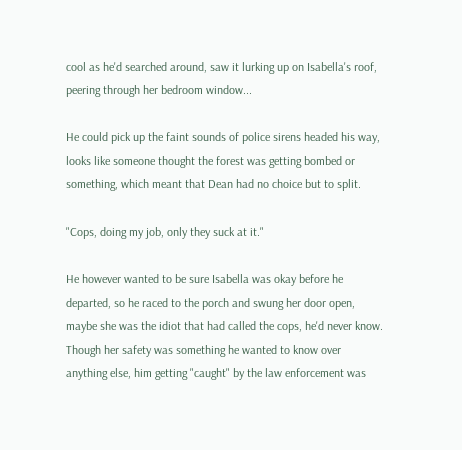cool as he'd searched around, saw it lurking up on Isabella's roof, peering through her bedroom window...

He could pick up the faint sounds of police sirens headed his way, looks like someone thought the forest was getting bombed or something, which meant that Dean had no choice but to split.

"Cops, doing my job, only they suck at it."

He however wanted to be sure Isabella was okay before he departed, so he raced to the porch and swung her door open, maybe she was the idiot that had called the cops, he'd never know. Though her safety was something he wanted to know over anything else, him getting "caught" by the law enforcement was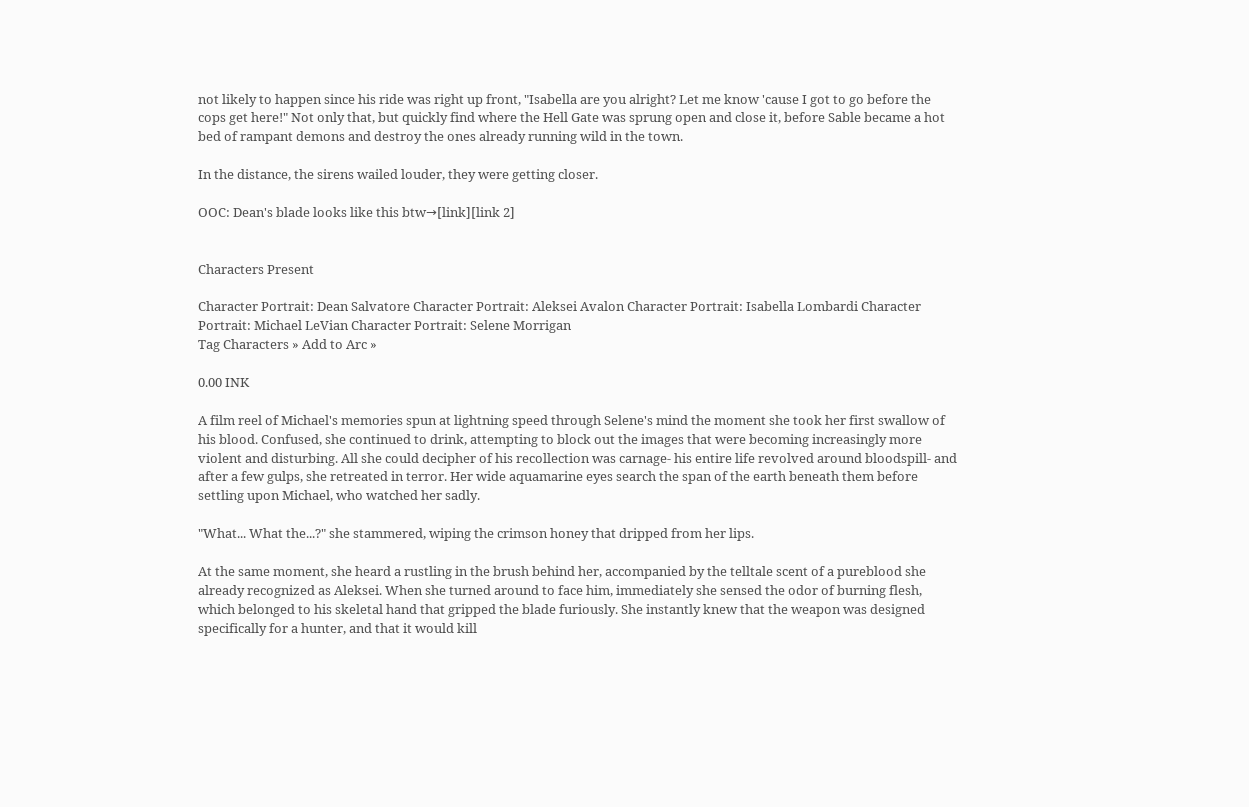not likely to happen since his ride was right up front, "Isabella are you alright? Let me know 'cause I got to go before the cops get here!" Not only that, but quickly find where the Hell Gate was sprung open and close it, before Sable became a hot bed of rampant demons and destroy the ones already running wild in the town.

In the distance, the sirens wailed louder, they were getting closer.

OOC: Dean's blade looks like this btw→[link][link 2]


Characters Present

Character Portrait: Dean Salvatore Character Portrait: Aleksei Avalon Character Portrait: Isabella Lombardi Character Portrait: Michael LeVian Character Portrait: Selene Morrigan
Tag Characters » Add to Arc »

0.00 INK

A film reel of Michael's memories spun at lightning speed through Selene's mind the moment she took her first swallow of his blood. Confused, she continued to drink, attempting to block out the images that were becoming increasingly more violent and disturbing. All she could decipher of his recollection was carnage- his entire life revolved around bloodspill- and after a few gulps, she retreated in terror. Her wide aquamarine eyes search the span of the earth beneath them before settling upon Michael, who watched her sadly.

"What... What the...?" she stammered, wiping the crimson honey that dripped from her lips.

At the same moment, she heard a rustling in the brush behind her, accompanied by the telltale scent of a pureblood she already recognized as Aleksei. When she turned around to face him, immediately she sensed the odor of burning flesh, which belonged to his skeletal hand that gripped the blade furiously. She instantly knew that the weapon was designed specifically for a hunter, and that it would kill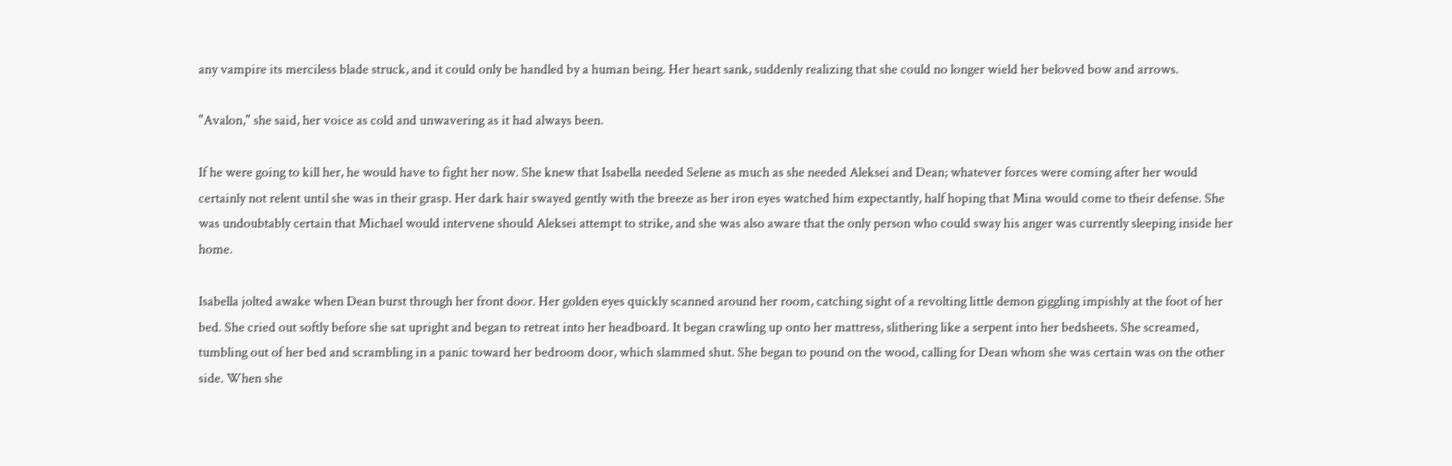any vampire its merciless blade struck, and it could only be handled by a human being. Her heart sank, suddenly realizing that she could no longer wield her beloved bow and arrows.

"Avalon," she said, her voice as cold and unwavering as it had always been.

If he were going to kill her, he would have to fight her now. She knew that Isabella needed Selene as much as she needed Aleksei and Dean; whatever forces were coming after her would certainly not relent until she was in their grasp. Her dark hair swayed gently with the breeze as her iron eyes watched him expectantly, half hoping that Mina would come to their defense. She was undoubtably certain that Michael would intervene should Aleksei attempt to strike, and she was also aware that the only person who could sway his anger was currently sleeping inside her home.

Isabella jolted awake when Dean burst through her front door. Her golden eyes quickly scanned around her room, catching sight of a revolting little demon giggling impishly at the foot of her bed. She cried out softly before she sat upright and began to retreat into her headboard. It began crawling up onto her mattress, slithering like a serpent into her bedsheets. She screamed, tumbling out of her bed and scrambling in a panic toward her bedroom door, which slammed shut. She began to pound on the wood, calling for Dean whom she was certain was on the other side. When she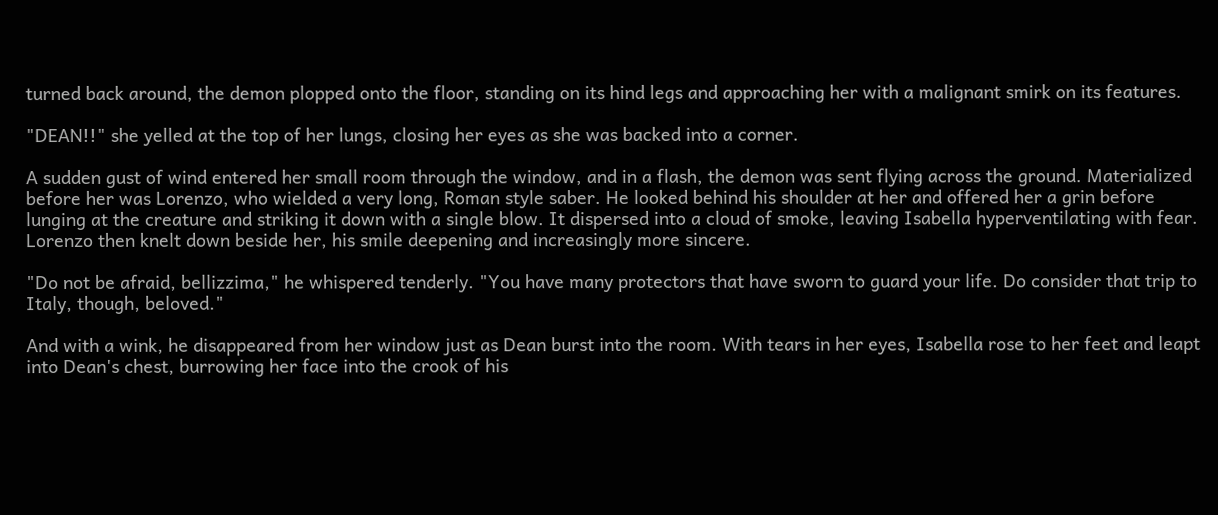turned back around, the demon plopped onto the floor, standing on its hind legs and approaching her with a malignant smirk on its features.

"DEAN!!" she yelled at the top of her lungs, closing her eyes as she was backed into a corner.

A sudden gust of wind entered her small room through the window, and in a flash, the demon was sent flying across the ground. Materialized before her was Lorenzo, who wielded a very long, Roman style saber. He looked behind his shoulder at her and offered her a grin before lunging at the creature and striking it down with a single blow. It dispersed into a cloud of smoke, leaving Isabella hyperventilating with fear. Lorenzo then knelt down beside her, his smile deepening and increasingly more sincere.

"Do not be afraid, bellizzima," he whispered tenderly. "You have many protectors that have sworn to guard your life. Do consider that trip to Italy, though, beloved."

And with a wink, he disappeared from her window just as Dean burst into the room. With tears in her eyes, Isabella rose to her feet and leapt into Dean's chest, burrowing her face into the crook of his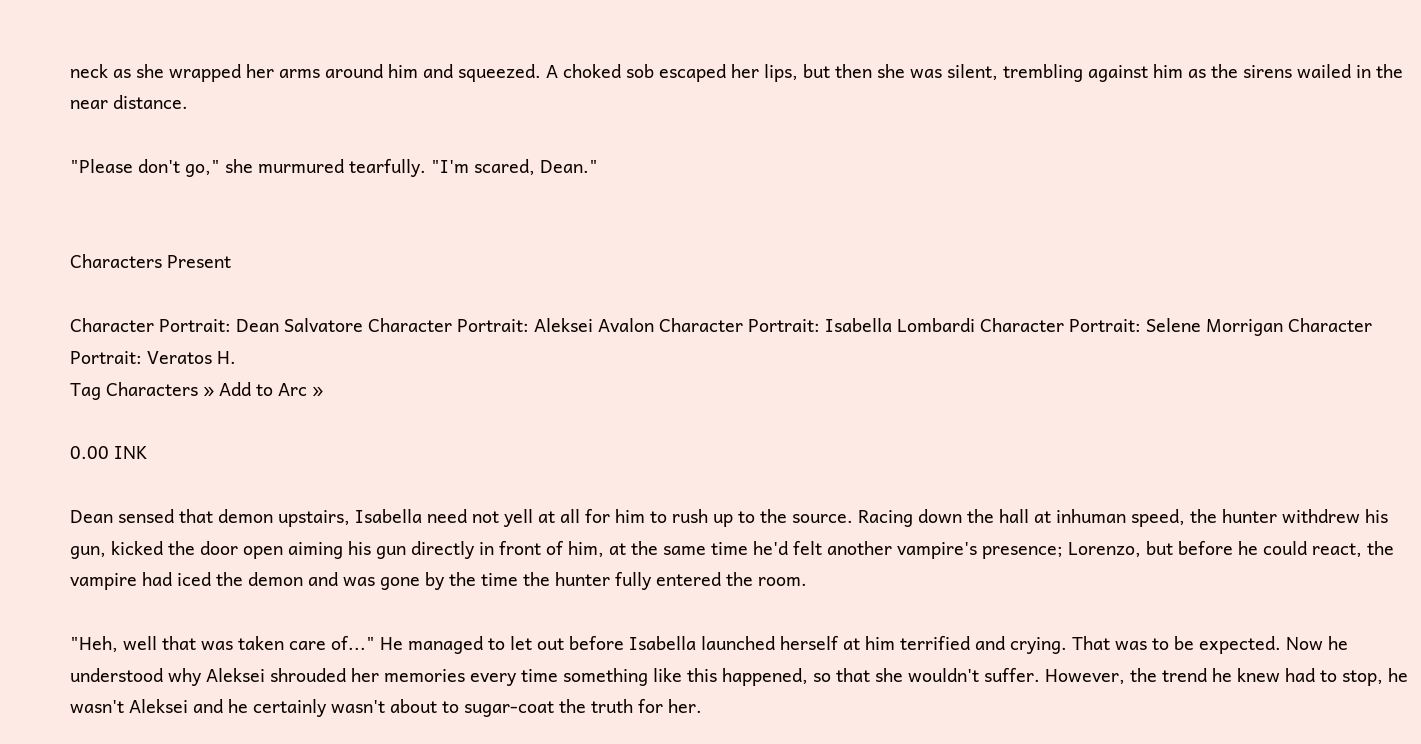neck as she wrapped her arms around him and squeezed. A choked sob escaped her lips, but then she was silent, trembling against him as the sirens wailed in the near distance.

"Please don't go," she murmured tearfully. "I'm scared, Dean."


Characters Present

Character Portrait: Dean Salvatore Character Portrait: Aleksei Avalon Character Portrait: Isabella Lombardi Character Portrait: Selene Morrigan Character Portrait: Veratos H.
Tag Characters » Add to Arc »

0.00 INK

Dean sensed that demon upstairs, Isabella need not yell at all for him to rush up to the source. Racing down the hall at inhuman speed, the hunter withdrew his gun, kicked the door open aiming his gun directly in front of him, at the same time he'd felt another vampire's presence; Lorenzo, but before he could react, the vampire had iced the demon and was gone by the time the hunter fully entered the room.

"Heh, well that was taken care of..." He managed to let out before Isabella launched herself at him terrified and crying. That was to be expected. Now he understood why Aleksei shrouded her memories every time something like this happened, so that she wouldn't suffer. However, the trend he knew had to stop, he wasn't Aleksei and he certainly wasn't about to sugar-coat the truth for her.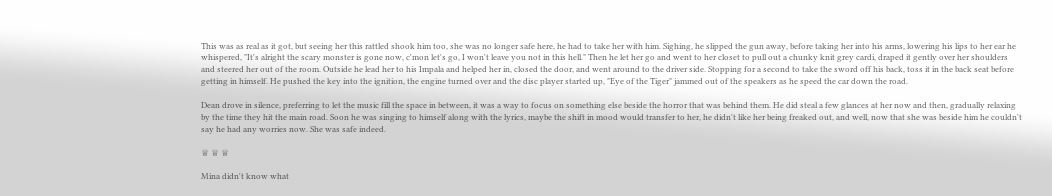This was as real as it got, but seeing her this rattled shook him too, she was no longer safe here, he had to take her with him. Sighing, he slipped the gun away, before taking her into his arms, lowering his lips to her ear he whispered, "It's alright the scary monster is gone now, c'mon let's go, I won't leave you not in this hell." Then he let her go and went to her closet to pull out a chunky knit grey cardi, draped it gently over her shoulders and steered her out of the room. Outside he lead her to his Impala and helped her in, closed the door, and went around to the driver side. Stopping for a second to take the sword off his back, toss it in the back seat before getting in himself. He pushed the key into the ignition, the engine turned over and the disc player started up, "Eye of the Tiger" jammed out of the speakers as he speed the car down the road.

Dean drove in silence, preferring to let the music fill the space in between, it was a way to focus on something else beside the horror that was behind them. He did steal a few glances at her now and then, gradually relaxing by the time they hit the main road. Soon he was singing to himself along with the lyrics, maybe the shift in mood would transfer to her, he didn't like her being freaked out, and well, now that she was beside him he couldn't say he had any worries now. She was safe indeed.

♕ ♕ ♕

Mina didn't know what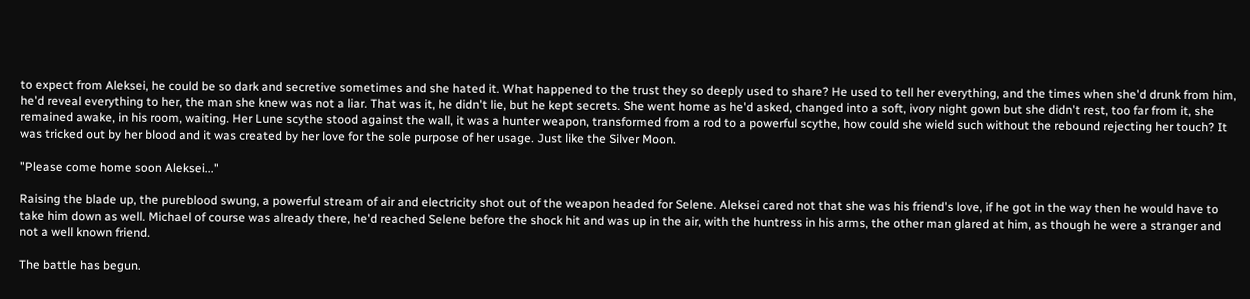to expect from Aleksei, he could be so dark and secretive sometimes and she hated it. What happened to the trust they so deeply used to share? He used to tell her everything, and the times when she'd drunk from him, he'd reveal everything to her, the man she knew was not a liar. That was it, he didn't lie, but he kept secrets. She went home as he'd asked, changed into a soft, ivory night gown but she didn't rest, too far from it, she remained awake, in his room, waiting. Her Lune scythe stood against the wall, it was a hunter weapon, transformed from a rod to a powerful scythe, how could she wield such without the rebound rejecting her touch? It was tricked out by her blood and it was created by her love for the sole purpose of her usage. Just like the Silver Moon.

"Please come home soon Aleksei..."

Raising the blade up, the pureblood swung, a powerful stream of air and electricity shot out of the weapon headed for Selene. Aleksei cared not that she was his friend's love, if he got in the way then he would have to take him down as well. Michael of course was already there, he'd reached Selene before the shock hit and was up in the air, with the huntress in his arms, the other man glared at him, as though he were a stranger and not a well known friend.

The battle has begun.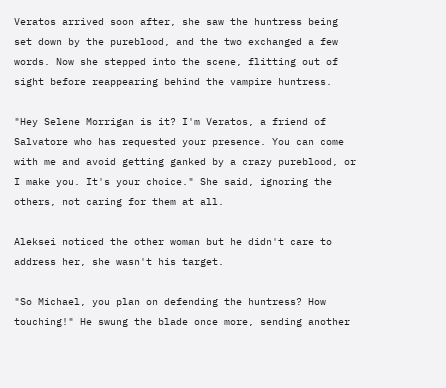Veratos arrived soon after, she saw the huntress being set down by the pureblood, and the two exchanged a few words. Now she stepped into the scene, flitting out of sight before reappearing behind the vampire huntress.

"Hey Selene Morrigan is it? I'm Veratos, a friend of Salvatore who has requested your presence. You can come with me and avoid getting ganked by a crazy pureblood, or I make you. It's your choice." She said, ignoring the others, not caring for them at all.

Aleksei noticed the other woman but he didn't care to address her, she wasn't his target.

"So Michael, you plan on defending the huntress? How touching!" He swung the blade once more, sending another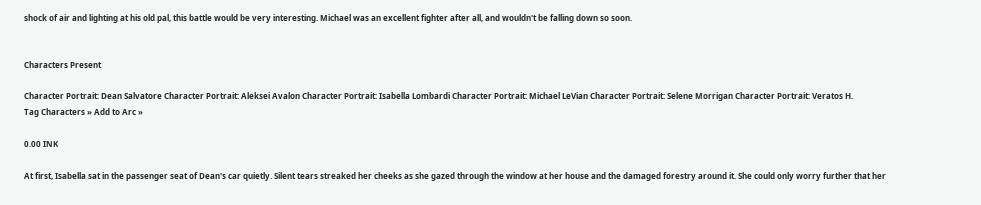shock of air and lighting at his old pal, this battle would be very interesting. Michael was an excellent fighter after all, and wouldn't be falling down so soon.


Characters Present

Character Portrait: Dean Salvatore Character Portrait: Aleksei Avalon Character Portrait: Isabella Lombardi Character Portrait: Michael LeVian Character Portrait: Selene Morrigan Character Portrait: Veratos H.
Tag Characters » Add to Arc »

0.00 INK

At first, Isabella sat in the passenger seat of Dean's car quietly. Silent tears streaked her cheeks as she gazed through the window at her house and the damaged forestry around it. She could only worry further that her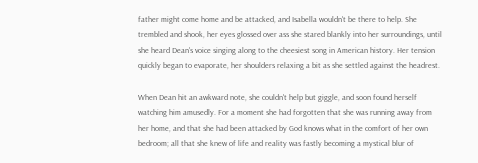father might come home and be attacked, and Isabella wouldn't be there to help. She trembled and shook, her eyes glossed over ass she stared blankly into her surroundings, until she heard Dean's voice singing along to the cheesiest song in American history. Her tension quickly began to evaporate, her shoulders relaxing a bit as she settled against the headrest.

When Dean hit an awkward note, she couldn't help but giggle, and soon found herself watching him amusedly. For a moment she had forgotten that she was running away from her home, and that she had been attacked by God knows what in the comfort of her own bedroom; all that she knew of life and reality was fastly becoming a mystical blur of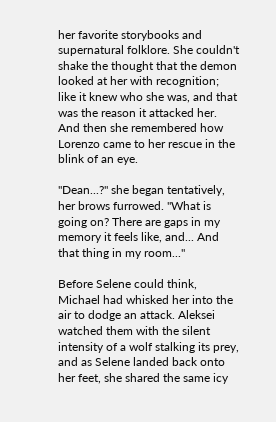her favorite storybooks and supernatural folklore. She couldn't shake the thought that the demon looked at her with recognition; like it knew who she was, and that was the reason it attacked her. And then she remembered how Lorenzo came to her rescue in the blink of an eye.

"Dean...?" she began tentatively, her brows furrowed. "What is going on? There are gaps in my memory it feels like, and... And that thing in my room..."

Before Selene could think, Michael had whisked her into the air to dodge an attack. Aleksei watched them with the silent intensity of a wolf stalking its prey, and as Selene landed back onto her feet, she shared the same icy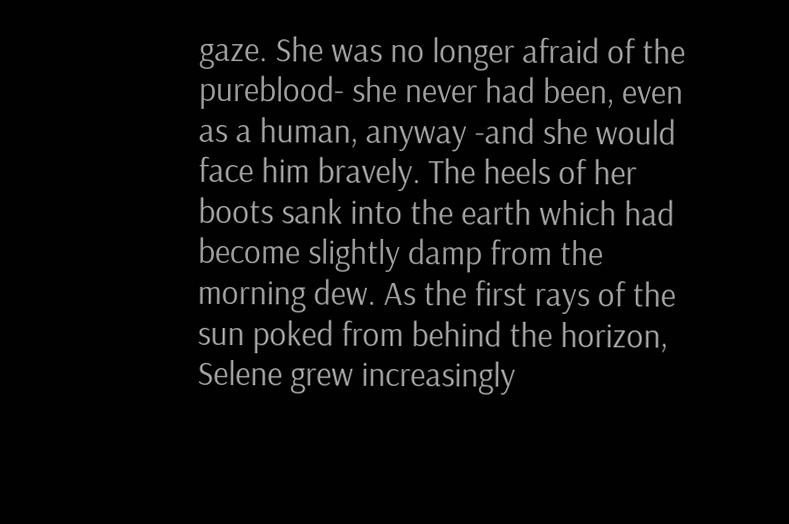gaze. She was no longer afraid of the pureblood- she never had been, even as a human, anyway -and she would face him bravely. The heels of her boots sank into the earth which had become slightly damp from the morning dew. As the first rays of the sun poked from behind the horizon, Selene grew increasingly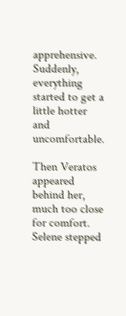apprehensive. Suddenly, everything started to get a little hotter and uncomfortable.

Then Veratos appeared behind her, much too close for comfort. Selene stepped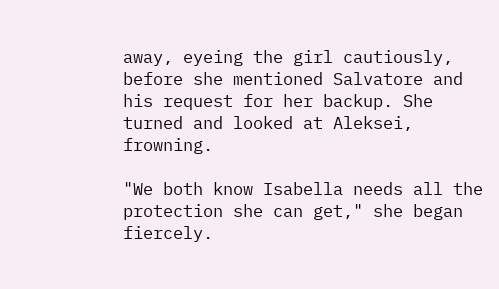away, eyeing the girl cautiously, before she mentioned Salvatore and his request for her backup. She turned and looked at Aleksei, frowning.

"We both know Isabella needs all the protection she can get," she began fiercely.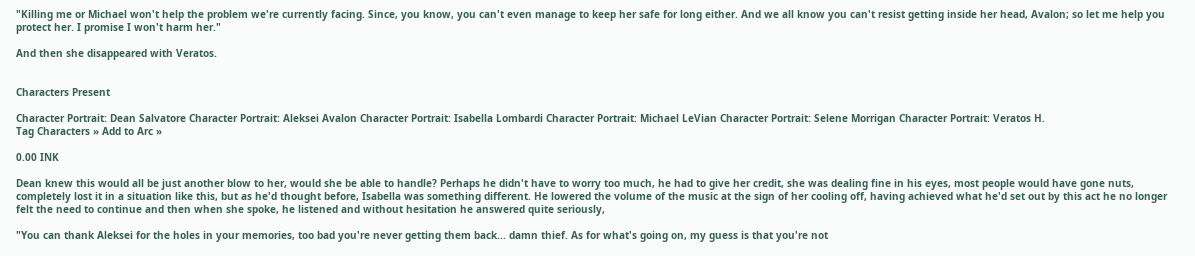"Killing me or Michael won't help the problem we're currently facing. Since, you know, you can't even manage to keep her safe for long either. And we all know you can't resist getting inside her head, Avalon; so let me help you protect her. I promise I won't harm her."

And then she disappeared with Veratos.


Characters Present

Character Portrait: Dean Salvatore Character Portrait: Aleksei Avalon Character Portrait: Isabella Lombardi Character Portrait: Michael LeVian Character Portrait: Selene Morrigan Character Portrait: Veratos H.
Tag Characters » Add to Arc »

0.00 INK

Dean knew this would all be just another blow to her, would she be able to handle? Perhaps he didn't have to worry too much, he had to give her credit, she was dealing fine in his eyes, most people would have gone nuts, completely lost it in a situation like this, but as he'd thought before, Isabella was something different. He lowered the volume of the music at the sign of her cooling off, having achieved what he'd set out by this act he no longer felt the need to continue and then when she spoke, he listened and without hesitation he answered quite seriously,

"You can thank Aleksei for the holes in your memories, too bad you're never getting them back... damn thief. As for what's going on, my guess is that you're not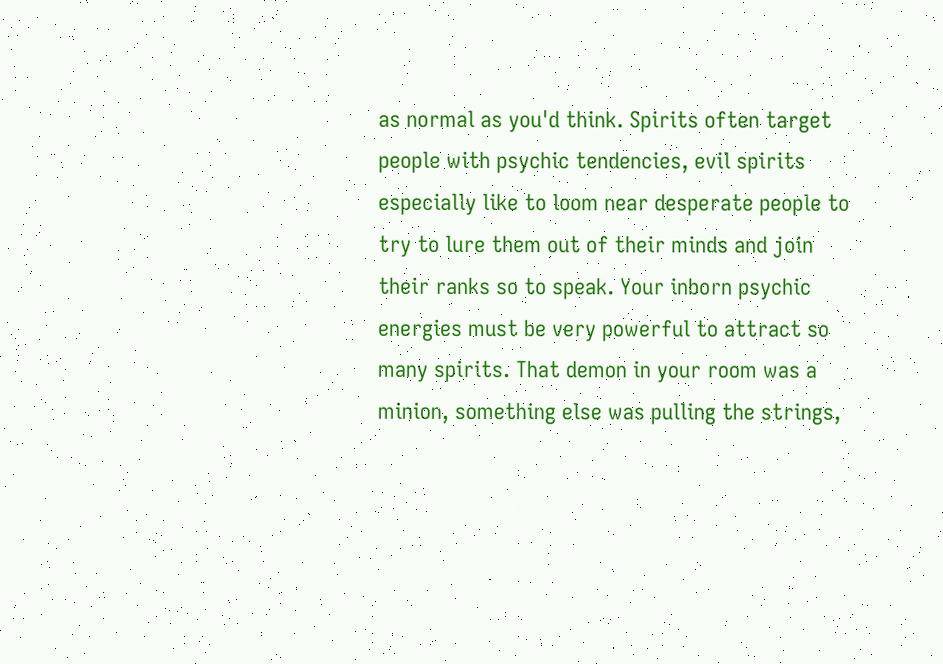as normal as you'd think. Spirits often target people with psychic tendencies, evil spirits especially like to loom near desperate people to try to lure them out of their minds and join their ranks so to speak. Your inborn psychic energies must be very powerful to attract so many spirits. That demon in your room was a minion, something else was pulling the strings,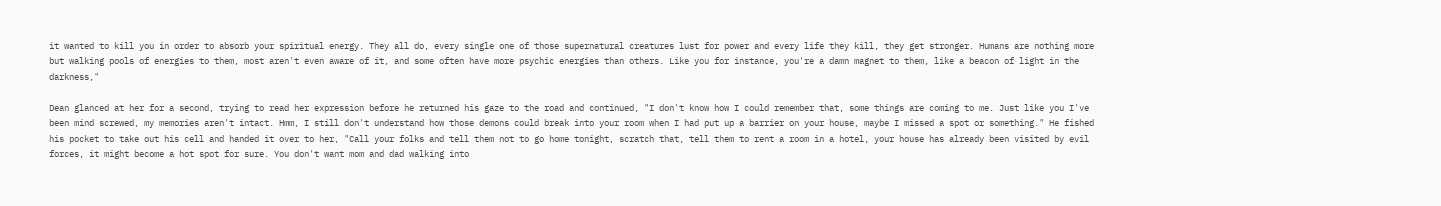it wanted to kill you in order to absorb your spiritual energy. They all do, every single one of those supernatural creatures lust for power and every life they kill, they get stronger. Humans are nothing more but walking pools of energies to them, most aren't even aware of it, and some often have more psychic energies than others. Like you for instance, you're a damn magnet to them, like a beacon of light in the darkness,"

Dean glanced at her for a second, trying to read her expression before he returned his gaze to the road and continued, "I don't know how I could remember that, some things are coming to me. Just like you I've been mind screwed, my memories aren't intact. Hmm, I still don't understand how those demons could break into your room when I had put up a barrier on your house, maybe I missed a spot or something." He fished his pocket to take out his cell and handed it over to her, "Call your folks and tell them not to go home tonight, scratch that, tell them to rent a room in a hotel, your house has already been visited by evil forces, it might become a hot spot for sure. You don't want mom and dad walking into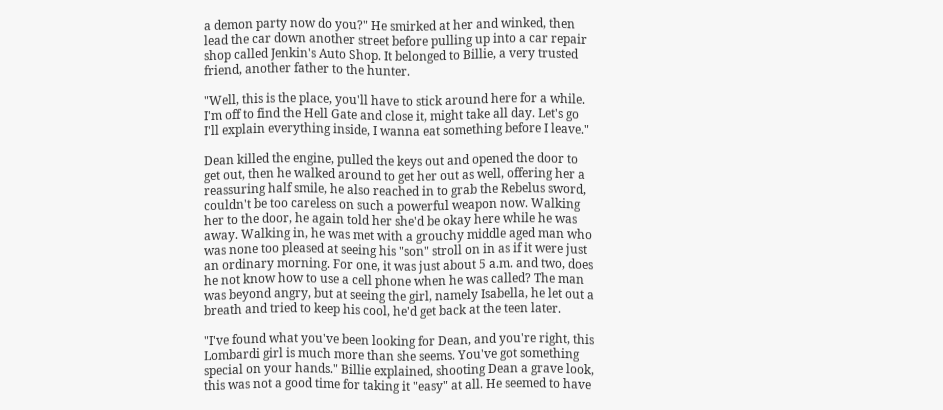a demon party now do you?" He smirked at her and winked, then lead the car down another street before pulling up into a car repair shop called Jenkin's Auto Shop. It belonged to Billie, a very trusted friend, another father to the hunter.

"Well, this is the place, you'll have to stick around here for a while. I'm off to find the Hell Gate and close it, might take all day. Let's go I'll explain everything inside, I wanna eat something before I leave."

Dean killed the engine, pulled the keys out and opened the door to get out, then he walked around to get her out as well, offering her a reassuring half smile, he also reached in to grab the Rebelus sword, couldn't be too careless on such a powerful weapon now. Walking her to the door, he again told her she'd be okay here while he was away. Walking in, he was met with a grouchy middle aged man who was none too pleased at seeing his "son" stroll on in as if it were just an ordinary morning. For one, it was just about 5 a.m. and two, does he not know how to use a cell phone when he was called? The man was beyond angry, but at seeing the girl, namely Isabella, he let out a breath and tried to keep his cool, he'd get back at the teen later.

"I've found what you've been looking for Dean, and you're right, this Lombardi girl is much more than she seems. You've got something special on your hands." Billie explained, shooting Dean a grave look, this was not a good time for taking it "easy" at all. He seemed to have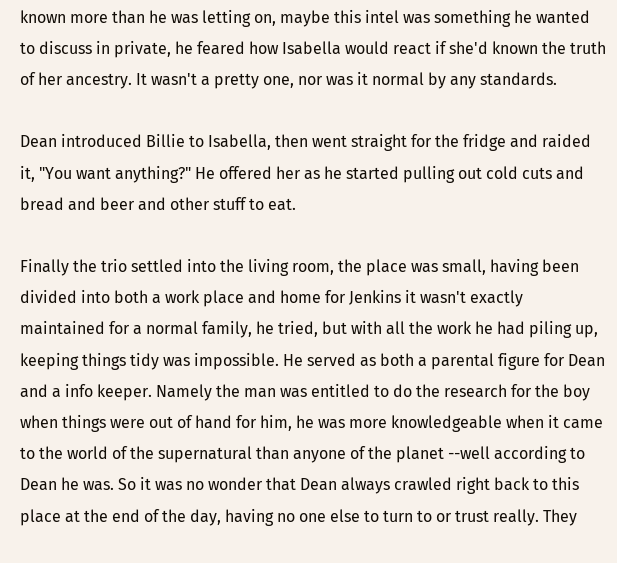known more than he was letting on, maybe this intel was something he wanted to discuss in private, he feared how Isabella would react if she'd known the truth of her ancestry. It wasn't a pretty one, nor was it normal by any standards.

Dean introduced Billie to Isabella, then went straight for the fridge and raided it, "You want anything?" He offered her as he started pulling out cold cuts and bread and beer and other stuff to eat.

Finally the trio settled into the living room, the place was small, having been divided into both a work place and home for Jenkins it wasn't exactly maintained for a normal family, he tried, but with all the work he had piling up, keeping things tidy was impossible. He served as both a parental figure for Dean and a info keeper. Namely the man was entitled to do the research for the boy when things were out of hand for him, he was more knowledgeable when it came to the world of the supernatural than anyone of the planet --well according to Dean he was. So it was no wonder that Dean always crawled right back to this place at the end of the day, having no one else to turn to or trust really. They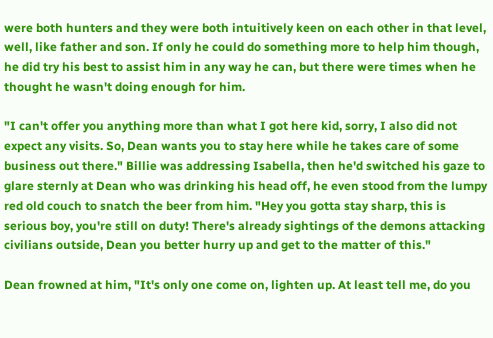were both hunters and they were both intuitively keen on each other in that level, well, like father and son. If only he could do something more to help him though, he did try his best to assist him in any way he can, but there were times when he thought he wasn't doing enough for him.

"I can't offer you anything more than what I got here kid, sorry, I also did not expect any visits. So, Dean wants you to stay here while he takes care of some business out there." Billie was addressing Isabella, then he'd switched his gaze to glare sternly at Dean who was drinking his head off, he even stood from the lumpy red old couch to snatch the beer from him. "Hey you gotta stay sharp, this is serious boy, you're still on duty! There's already sightings of the demons attacking civilians outside, Dean you better hurry up and get to the matter of this."

Dean frowned at him, "It's only one come on, lighten up. At least tell me, do you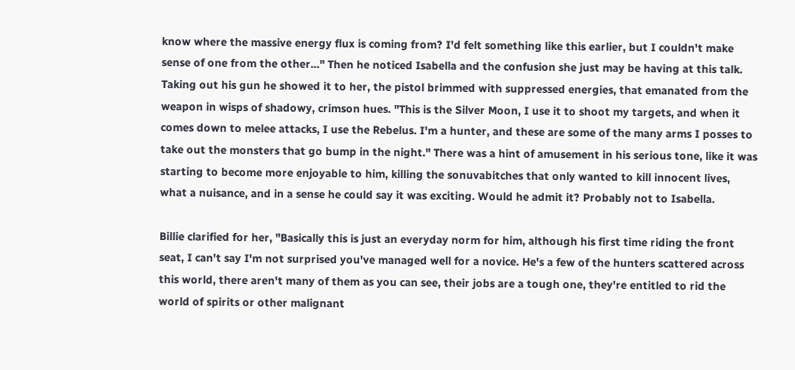know where the massive energy flux is coming from? I'd felt something like this earlier, but I couldn't make sense of one from the other..." Then he noticed Isabella and the confusion she just may be having at this talk. Taking out his gun he showed it to her, the pistol brimmed with suppressed energies, that emanated from the weapon in wisps of shadowy, crimson hues. "This is the Silver Moon, I use it to shoot my targets, and when it comes down to melee attacks, I use the Rebelus. I'm a hunter, and these are some of the many arms I posses to take out the monsters that go bump in the night." There was a hint of amusement in his serious tone, like it was starting to become more enjoyable to him, killing the sonuvabitches that only wanted to kill innocent lives, what a nuisance, and in a sense he could say it was exciting. Would he admit it? Probably not to Isabella.

Billie clarified for her, "Basically this is just an everyday norm for him, although his first time riding the front seat, I can't say I'm not surprised you've managed well for a novice. He's a few of the hunters scattered across this world, there aren't many of them as you can see, their jobs are a tough one, they're entitled to rid the world of spirits or other malignant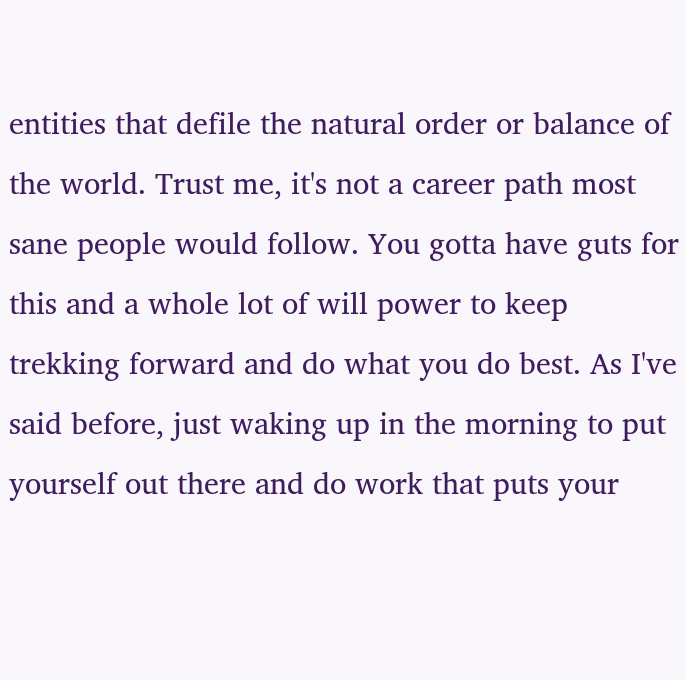entities that defile the natural order or balance of the world. Trust me, it's not a career path most sane people would follow. You gotta have guts for this and a whole lot of will power to keep trekking forward and do what you do best. As I've said before, just waking up in the morning to put yourself out there and do work that puts your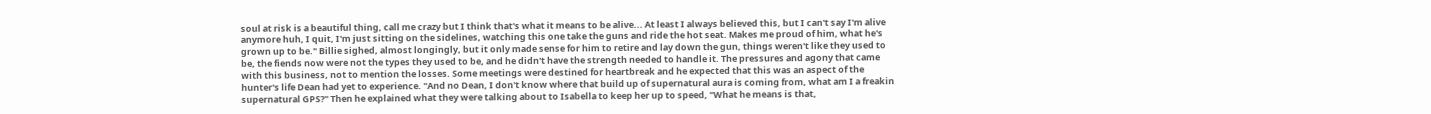soul at risk is a beautiful thing, call me crazy but I think that's what it means to be alive... At least I always believed this, but I can't say I'm alive anymore huh, I quit, I'm just sitting on the sidelines, watching this one take the guns and ride the hot seat. Makes me proud of him, what he's grown up to be." Billie sighed, almost longingly, but it only made sense for him to retire and lay down the gun, things weren't like they used to be, the fiends now were not the types they used to be, and he didn't have the strength needed to handle it. The pressures and agony that came with this business, not to mention the losses. Some meetings were destined for heartbreak and he expected that this was an aspect of the hunter's life Dean had yet to experience. "And no Dean, I don't know where that build up of supernatural aura is coming from, what am I a freakin supernatural GPS?" Then he explained what they were talking about to Isabella to keep her up to speed, "What he means is that,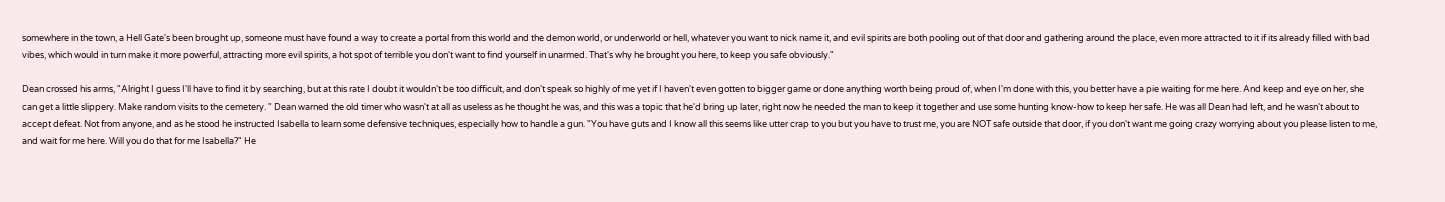somewhere in the town, a Hell Gate's been brought up, someone must have found a way to create a portal from this world and the demon world, or underworld or hell, whatever you want to nick name it, and evil spirits are both pooling out of that door and gathering around the place, even more attracted to it if its already filled with bad vibes, which would in turn make it more powerful, attracting more evil spirits, a hot spot of terrible you don't want to find yourself in unarmed. That's why he brought you here, to keep you safe obviously."

Dean crossed his arms, "Alright I guess I'll have to find it by searching, but at this rate I doubt it wouldn't be too difficult, and don't speak so highly of me yet if I haven't even gotten to bigger game or done anything worth being proud of, when I'm done with this, you better have a pie waiting for me here. And keep and eye on her, she can get a little slippery. Make random visits to the cemetery. " Dean warned the old timer who wasn't at all as useless as he thought he was, and this was a topic that he'd bring up later, right now he needed the man to keep it together and use some hunting know-how to keep her safe. He was all Dean had left, and he wasn't about to accept defeat. Not from anyone, and as he stood he instructed Isabella to learn some defensive techniques, especially how to handle a gun. "You have guts and I know all this seems like utter crap to you but you have to trust me, you are NOT safe outside that door, if you don't want me going crazy worrying about you please listen to me, and wait for me here. Will you do that for me Isabella?" He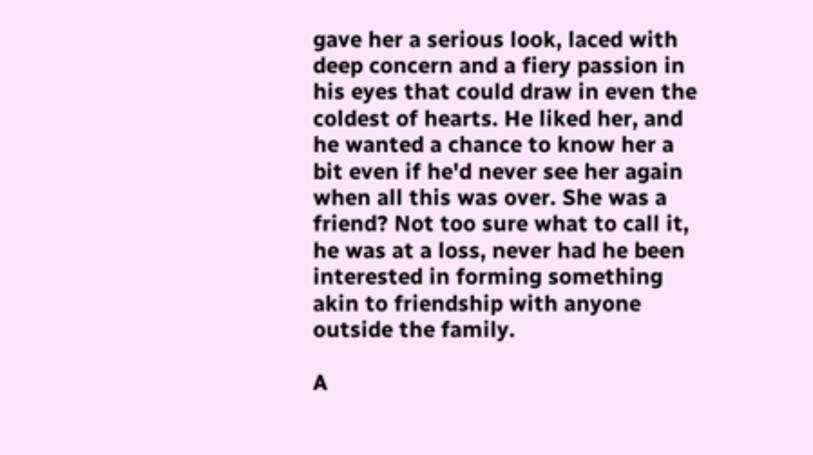gave her a serious look, laced with deep concern and a fiery passion in his eyes that could draw in even the coldest of hearts. He liked her, and he wanted a chance to know her a bit even if he'd never see her again when all this was over. She was a friend? Not too sure what to call it, he was at a loss, never had he been interested in forming something akin to friendship with anyone outside the family.

A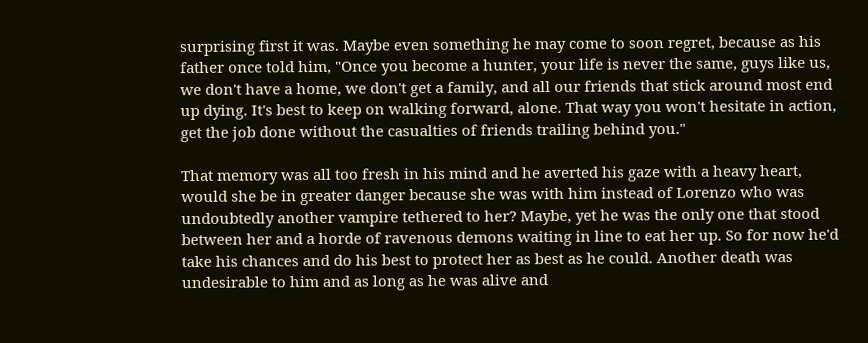surprising first it was. Maybe even something he may come to soon regret, because as his father once told him, "Once you become a hunter, your life is never the same, guys like us, we don't have a home, we don't get a family, and all our friends that stick around most end up dying. It's best to keep on walking forward, alone. That way you won't hesitate in action, get the job done without the casualties of friends trailing behind you."

That memory was all too fresh in his mind and he averted his gaze with a heavy heart, would she be in greater danger because she was with him instead of Lorenzo who was undoubtedly another vampire tethered to her? Maybe, yet he was the only one that stood between her and a horde of ravenous demons waiting in line to eat her up. So for now he'd take his chances and do his best to protect her as best as he could. Another death was undesirable to him and as long as he was alive and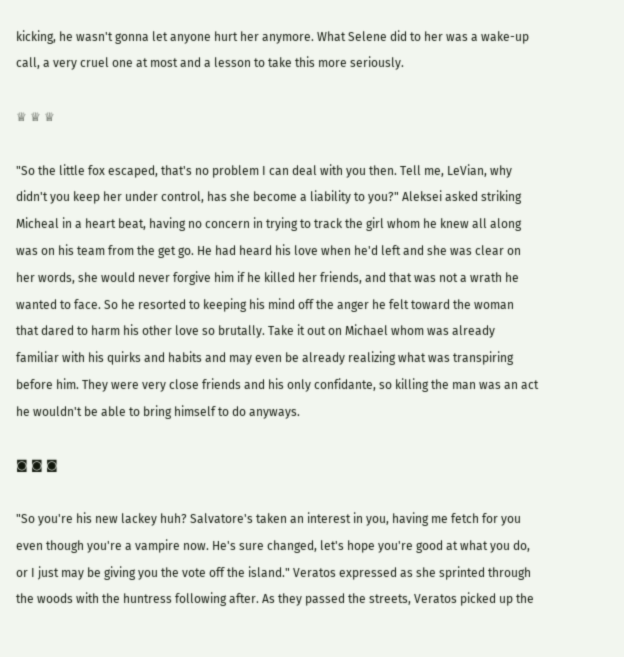kicking, he wasn't gonna let anyone hurt her anymore. What Selene did to her was a wake-up call, a very cruel one at most and a lesson to take this more seriously.

♕ ♕ ♕

"So the little fox escaped, that's no problem I can deal with you then. Tell me, LeVian, why didn't you keep her under control, has she become a liability to you?" Aleksei asked striking Micheal in a heart beat, having no concern in trying to track the girl whom he knew all along was on his team from the get go. He had heard his love when he'd left and she was clear on her words, she would never forgive him if he killed her friends, and that was not a wrath he wanted to face. So he resorted to keeping his mind off the anger he felt toward the woman that dared to harm his other love so brutally. Take it out on Michael whom was already familiar with his quirks and habits and may even be already realizing what was transpiring before him. They were very close friends and his only confidante, so killing the man was an act he wouldn't be able to bring himself to do anyways.

◙ ◙ ◙

"So you're his new lackey huh? Salvatore's taken an interest in you, having me fetch for you even though you're a vampire now. He's sure changed, let's hope you're good at what you do, or I just may be giving you the vote off the island." Veratos expressed as she sprinted through the woods with the huntress following after. As they passed the streets, Veratos picked up the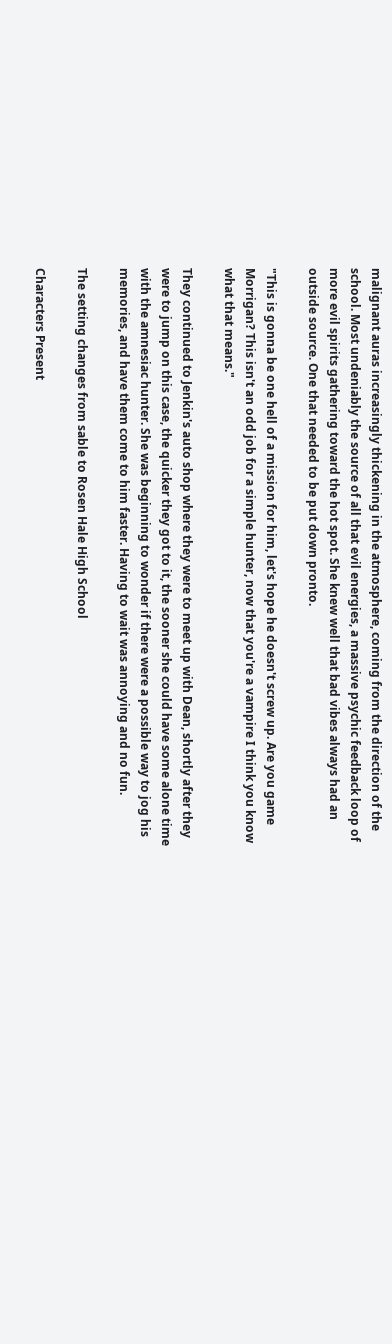malignant auras increasingly thickening in the atmosphere, coming from the direction of the school. Most undeniably the source of all that evil energies, a massive psychic feedback loop of more evil spirits gathering toward the hot spot. She knew well that bad vibes always had an outside source. One that needed to be put down pronto.

"This is gonna be one hell of a mission for him, let's hope he doesn't screw up. Are you game Morrigan? This isn't an odd job for a simple hunter, now that you're a vampire I think you know what that means."

They continued to Jenkin's auto shop where they were to meet up with Dean, shortly after they were to jump on this case, the quicker they got to it, the sooner she could have some alone time with the amnesiac hunter. She was beginning to wonder if there were a possible way to jog his memories, and have them come to him faster. Having to wait was annoying and no fun.

The setting changes from sable to Rosen Hale High School

Characters Present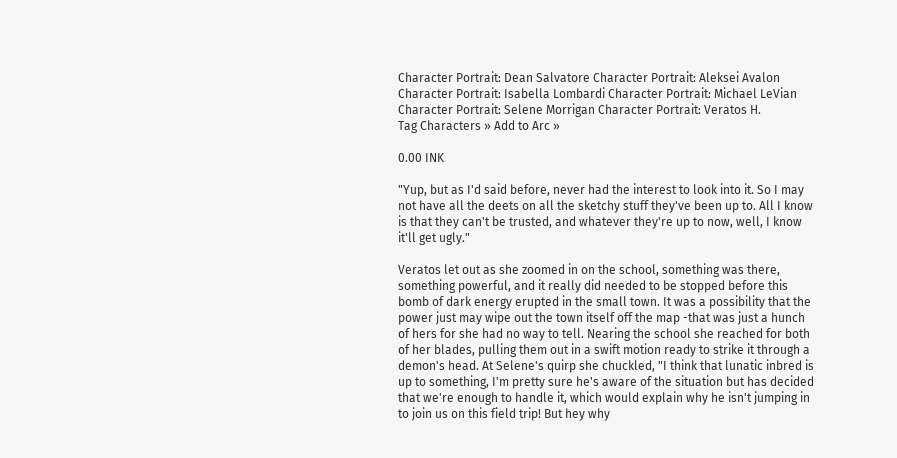Character Portrait: Dean Salvatore Character Portrait: Aleksei Avalon Character Portrait: Isabella Lombardi Character Portrait: Michael LeVian Character Portrait: Selene Morrigan Character Portrait: Veratos H.
Tag Characters » Add to Arc »

0.00 INK

"Yup, but as I'd said before, never had the interest to look into it. So I may not have all the deets on all the sketchy stuff they've been up to. All I know is that they can't be trusted, and whatever they're up to now, well, I know it'll get ugly."

Veratos let out as she zoomed in on the school, something was there, something powerful, and it really did needed to be stopped before this bomb of dark energy erupted in the small town. It was a possibility that the power just may wipe out the town itself off the map -that was just a hunch of hers for she had no way to tell. Nearing the school she reached for both of her blades, pulling them out in a swift motion ready to strike it through a demon's head. At Selene's quirp she chuckled, "I think that lunatic inbred is up to something, I'm pretty sure he's aware of the situation but has decided that we're enough to handle it, which would explain why he isn't jumping in to join us on this field trip! But hey why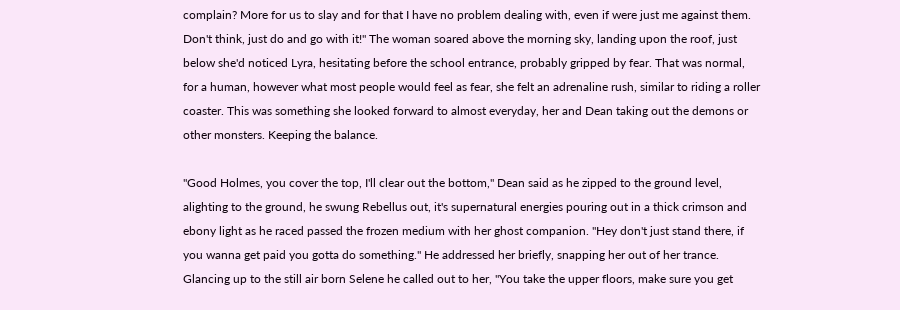complain? More for us to slay and for that I have no problem dealing with, even if were just me against them. Don't think, just do and go with it!" The woman soared above the morning sky, landing upon the roof, just below she'd noticed Lyra, hesitating before the school entrance, probably gripped by fear. That was normal, for a human, however what most people would feel as fear, she felt an adrenaline rush, similar to riding a roller coaster. This was something she looked forward to almost everyday, her and Dean taking out the demons or other monsters. Keeping the balance.

"Good Holmes, you cover the top, I'll clear out the bottom," Dean said as he zipped to the ground level, alighting to the ground, he swung Rebellus out, it's supernatural energies pouring out in a thick crimson and ebony light as he raced passed the frozen medium with her ghost companion. "Hey don't just stand there, if you wanna get paid you gotta do something." He addressed her briefly, snapping her out of her trance. Glancing up to the still air born Selene he called out to her, "You take the upper floors, make sure you get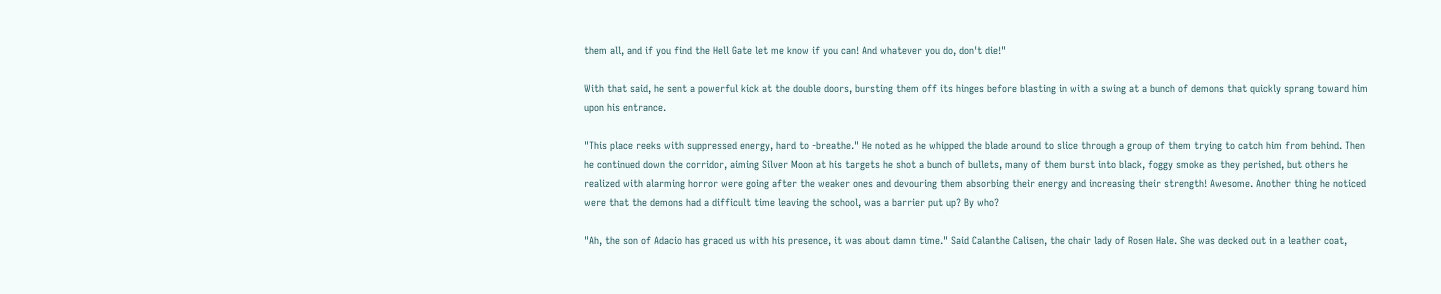them all, and if you find the Hell Gate let me know if you can! And whatever you do, don't die!"

With that said, he sent a powerful kick at the double doors, bursting them off its hinges before blasting in with a swing at a bunch of demons that quickly sprang toward him upon his entrance.

"This place reeks with suppressed energy, hard to -breathe." He noted as he whipped the blade around to slice through a group of them trying to catch him from behind. Then he continued down the corridor, aiming Silver Moon at his targets he shot a bunch of bullets, many of them burst into black, foggy smoke as they perished, but others he realized with alarming horror were going after the weaker ones and devouring them absorbing their energy and increasing their strength! Awesome. Another thing he noticed were that the demons had a difficult time leaving the school, was a barrier put up? By who?

"Ah, the son of Adacio has graced us with his presence, it was about damn time." Said Calanthe Calisen, the chair lady of Rosen Hale. She was decked out in a leather coat,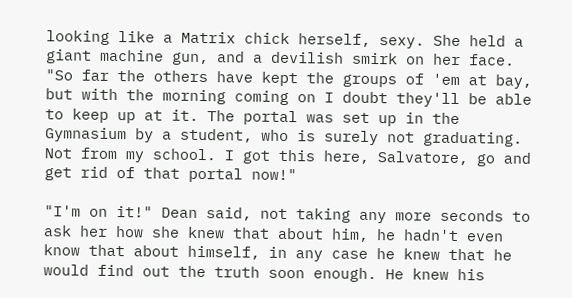looking like a Matrix chick herself, sexy. She held a giant machine gun, and a devilish smirk on her face. "So far the others have kept the groups of 'em at bay, but with the morning coming on I doubt they'll be able to keep up at it. The portal was set up in the Gymnasium by a student, who is surely not graduating. Not from my school. I got this here, Salvatore, go and get rid of that portal now!"

"I'm on it!" Dean said, not taking any more seconds to ask her how she knew that about him, he hadn't even know that about himself, in any case he knew that he would find out the truth soon enough. He knew his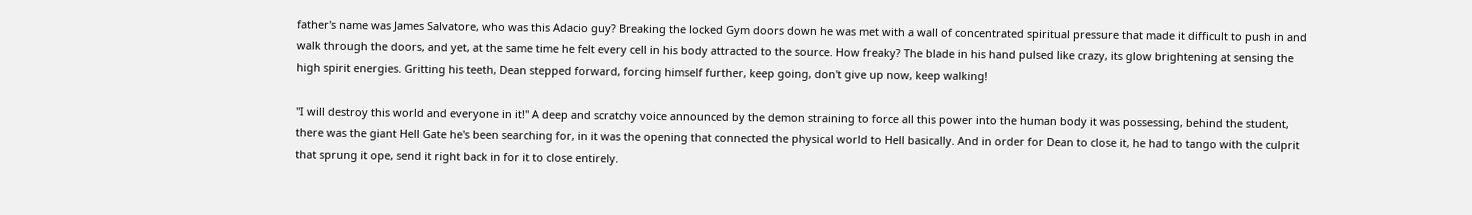father's name was James Salvatore, who was this Adacio guy? Breaking the locked Gym doors down he was met with a wall of concentrated spiritual pressure that made it difficult to push in and walk through the doors, and yet, at the same time he felt every cell in his body attracted to the source. How freaky? The blade in his hand pulsed like crazy, its glow brightening at sensing the high spirit energies. Gritting his teeth, Dean stepped forward, forcing himself further, keep going, don't give up now, keep walking!

"I will destroy this world and everyone in it!" A deep and scratchy voice announced by the demon straining to force all this power into the human body it was possessing, behind the student, there was the giant Hell Gate he's been searching for, in it was the opening that connected the physical world to Hell basically. And in order for Dean to close it, he had to tango with the culprit that sprung it ope, send it right back in for it to close entirely.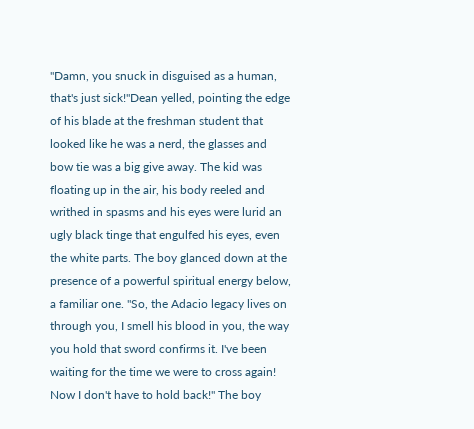"Damn, you snuck in disguised as a human, that's just sick!"Dean yelled, pointing the edge of his blade at the freshman student that looked like he was a nerd, the glasses and bow tie was a big give away. The kid was floating up in the air, his body reeled and writhed in spasms and his eyes were lurid an ugly black tinge that engulfed his eyes, even the white parts. The boy glanced down at the presence of a powerful spiritual energy below, a familiar one. "So, the Adacio legacy lives on through you, I smell his blood in you, the way you hold that sword confirms it. I've been waiting for the time we were to cross again! Now I don't have to hold back!" The boy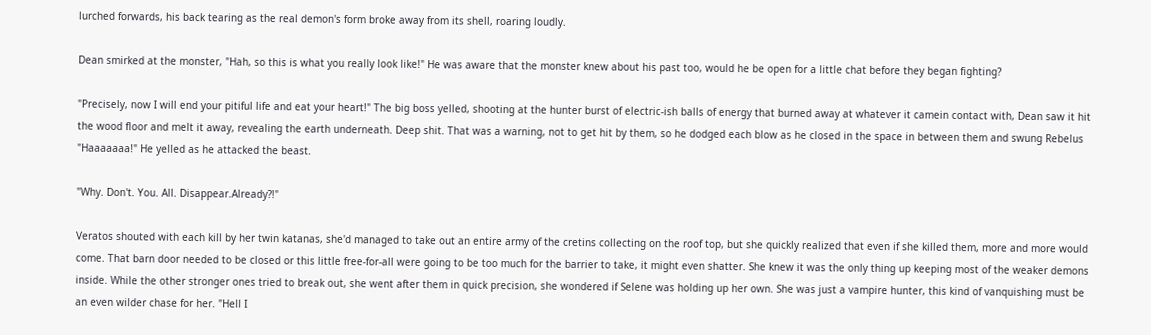lurched forwards, his back tearing as the real demon's form broke away from its shell, roaring loudly.

Dean smirked at the monster, "Hah, so this is what you really look like!" He was aware that the monster knew about his past too, would he be open for a little chat before they began fighting?

"Precisely, now I will end your pitiful life and eat your heart!" The big boss yelled, shooting at the hunter burst of electric-ish balls of energy that burned away at whatever it camein contact with, Dean saw it hit the wood floor and melt it away, revealing the earth underneath. Deep shit. That was a warning, not to get hit by them, so he dodged each blow as he closed in the space in between them and swung Rebelus "Haaaaaaa!" He yelled as he attacked the beast.

"Why. Don't. You. All. Disappear.Already?!"

Veratos shouted with each kill by her twin katanas, she'd managed to take out an entire army of the cretins collecting on the roof top, but she quickly realized that even if she killed them, more and more would come. That barn door needed to be closed or this little free-for-all were going to be too much for the barrier to take, it might even shatter. She knew it was the only thing up keeping most of the weaker demons inside. While the other stronger ones tried to break out, she went after them in quick precision, she wondered if Selene was holding up her own. She was just a vampire hunter, this kind of vanquishing must be an even wilder chase for her. "Hell I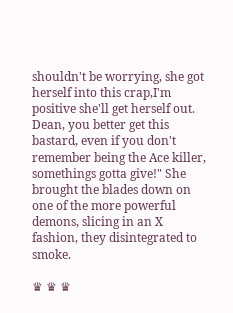shouldn't be worrying, she got herself into this crap,I'm positive she'll get herself out. Dean, you better get this bastard, even if you don't remember being the Ace killer, somethings gotta give!" She brought the blades down on one of the more powerful demons, slicing in an X fashion, they disintegrated to smoke.

♛ ♛ ♛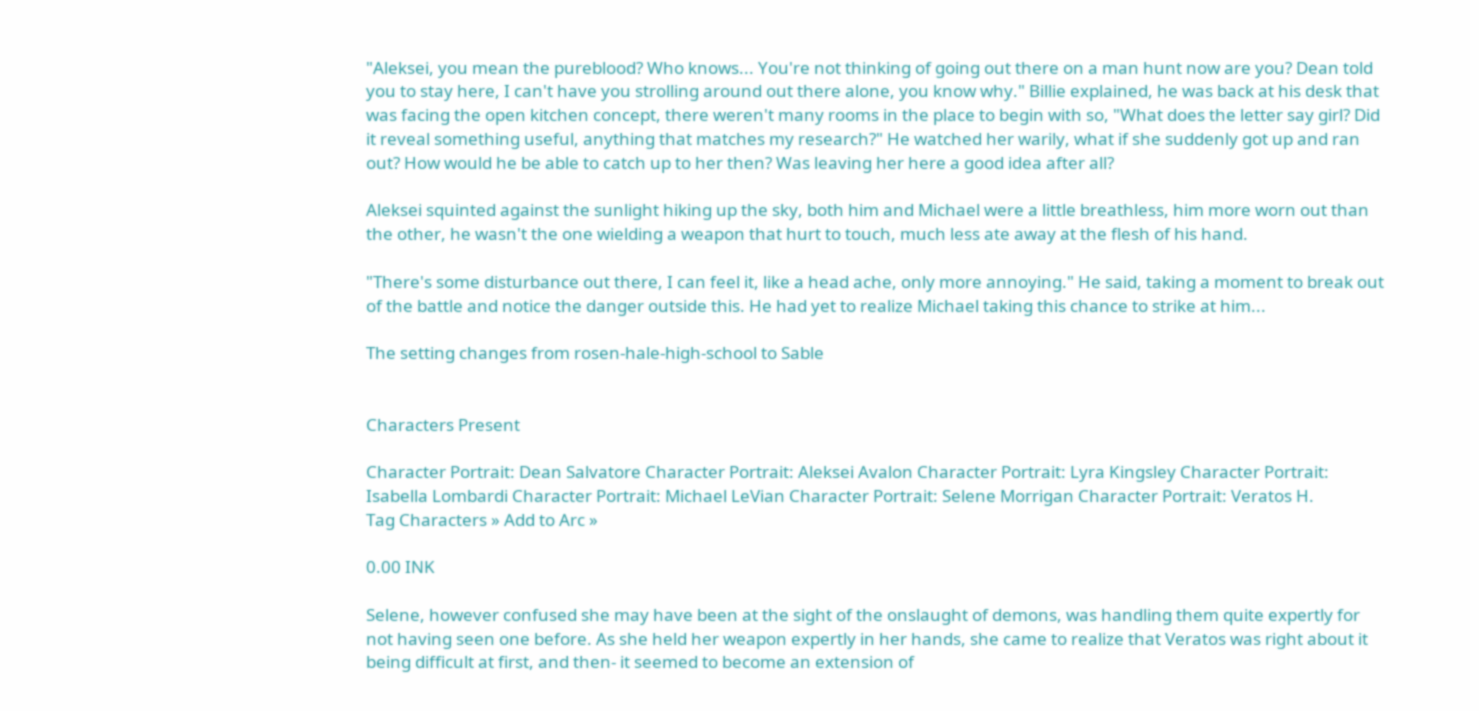"Aleksei, you mean the pureblood? Who knows... You're not thinking of going out there on a man hunt now are you? Dean told you to stay here, I can't have you strolling around out there alone, you know why." Billie explained, he was back at his desk that was facing the open kitchen concept, there weren't many rooms in the place to begin with so, "What does the letter say girl? Did it reveal something useful, anything that matches my research?" He watched her warily, what if she suddenly got up and ran out? How would he be able to catch up to her then? Was leaving her here a good idea after all?

Aleksei squinted against the sunlight hiking up the sky, both him and Michael were a little breathless, him more worn out than the other, he wasn't the one wielding a weapon that hurt to touch, much less ate away at the flesh of his hand.

"There's some disturbance out there, I can feel it, like a head ache, only more annoying." He said, taking a moment to break out of the battle and notice the danger outside this. He had yet to realize Michael taking this chance to strike at him...

The setting changes from rosen-hale-high-school to Sable


Characters Present

Character Portrait: Dean Salvatore Character Portrait: Aleksei Avalon Character Portrait: Lyra Kingsley Character Portrait: Isabella Lombardi Character Portrait: Michael LeVian Character Portrait: Selene Morrigan Character Portrait: Veratos H.
Tag Characters » Add to Arc »

0.00 INK

Selene, however confused she may have been at the sight of the onslaught of demons, was handling them quite expertly for not having seen one before. As she held her weapon expertly in her hands, she came to realize that Veratos was right about it being difficult at first, and then- it seemed to become an extension of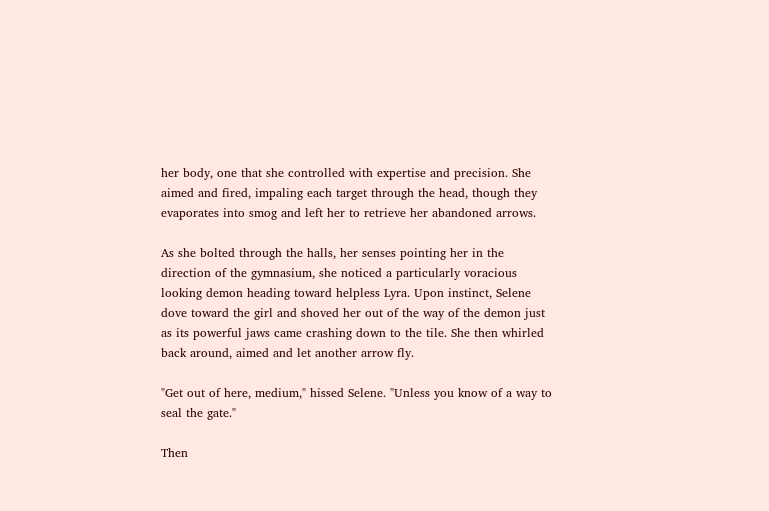her body, one that she controlled with expertise and precision. She aimed and fired, impaling each target through the head, though they evaporates into smog and left her to retrieve her abandoned arrows.

As she bolted through the halls, her senses pointing her in the direction of the gymnasium, she noticed a particularly voracious looking demon heading toward helpless Lyra. Upon instinct, Selene dove toward the girl and shoved her out of the way of the demon just as its powerful jaws came crashing down to the tile. She then whirled back around, aimed and let another arrow fly.

"Get out of here, medium," hissed Selene. "Unless you know of a way to seal the gate."

Then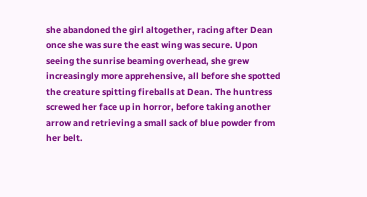she abandoned the girl altogether, racing after Dean once she was sure the east wing was secure. Upon seeing the sunrise beaming overhead, she grew increasingly more apprehensive, all before she spotted the creature spitting fireballs at Dean. The huntress screwed her face up in horror, before taking another arrow and retrieving a small sack of blue powder from her belt.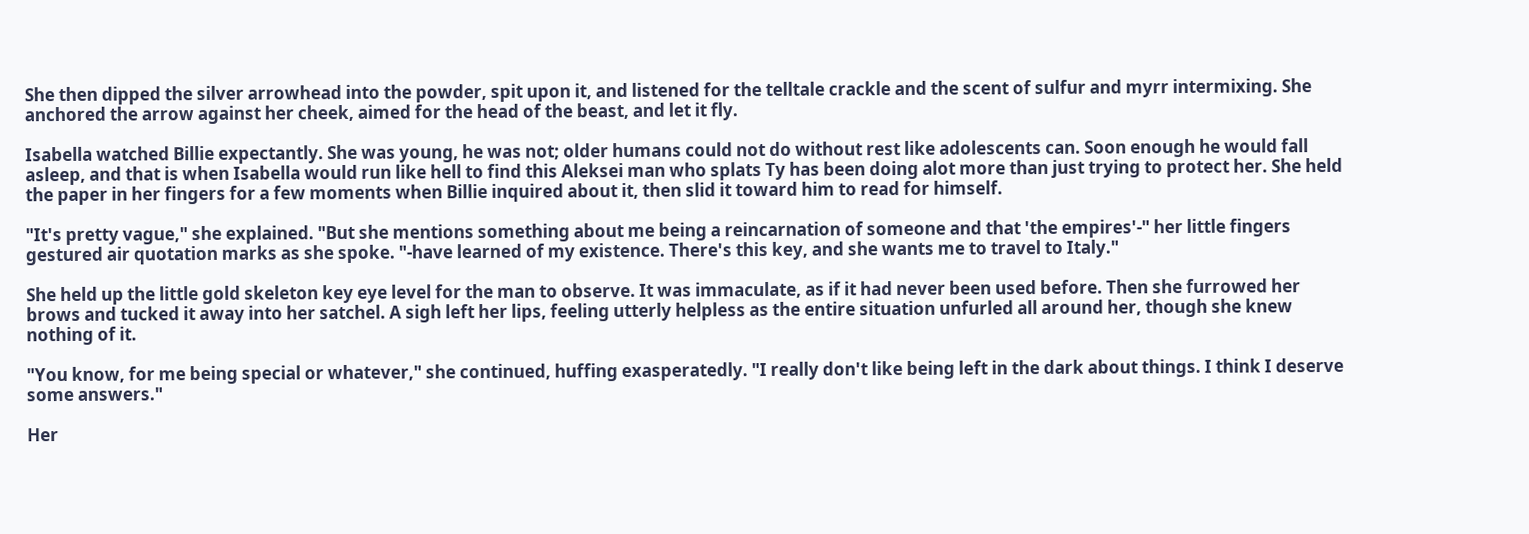She then dipped the silver arrowhead into the powder, spit upon it, and listened for the telltale crackle and the scent of sulfur and myrr intermixing. She anchored the arrow against her cheek, aimed for the head of the beast, and let it fly.

Isabella watched Billie expectantly. She was young, he was not; older humans could not do without rest like adolescents can. Soon enough he would fall asleep, and that is when Isabella would run like hell to find this Aleksei man who splats Ty has been doing alot more than just trying to protect her. She held the paper in her fingers for a few moments when Billie inquired about it, then slid it toward him to read for himself.

"It's pretty vague," she explained. "But she mentions something about me being a reincarnation of someone and that 'the empires'-" her little fingers gestured air quotation marks as she spoke. "-have learned of my existence. There's this key, and she wants me to travel to Italy."

She held up the little gold skeleton key eye level for the man to observe. It was immaculate, as if it had never been used before. Then she furrowed her brows and tucked it away into her satchel. A sigh left her lips, feeling utterly helpless as the entire situation unfurled all around her, though she knew nothing of it.

"You know, for me being special or whatever," she continued, huffing exasperatedly. "I really don't like being left in the dark about things. I think I deserve some answers."

Her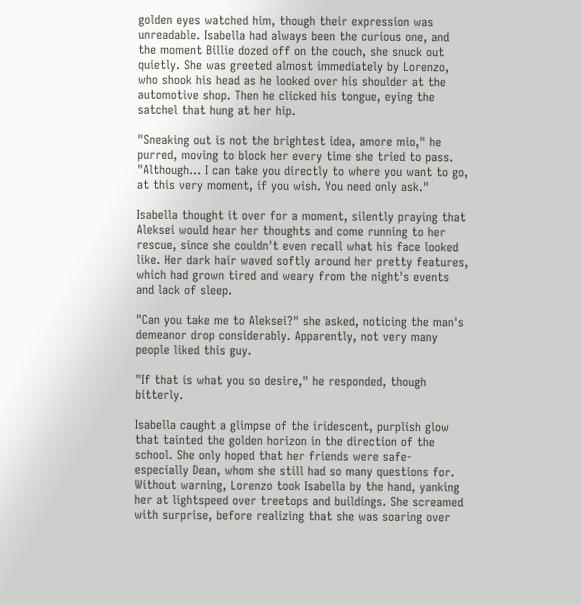golden eyes watched him, though their expression was unreadable. Isabella had always been the curious one, and the moment Billie dozed off on the couch, she snuck out quietly. She was greeted almost immediately by Lorenzo, who shook his head as he looked over his shoulder at the automotive shop. Then he clicked his tongue, eying the satchel that hung at her hip.

"Sneaking out is not the brightest idea, amore mio," he purred, moving to block her every time she tried to pass. "Although... I can take you directly to where you want to go, at this very moment, if you wish. You need only ask."

Isabella thought it over for a moment, silently praying that Aleksei would hear her thoughts and come running to her rescue, since she couldn't even recall what his face looked like. Her dark hair waved softly around her pretty features, which had grown tired and weary from the night's events and lack of sleep.

"Can you take me to Aleksei?" she asked, noticing the man's demeanor drop considerably. Apparently, not very many people liked this guy.

"If that is what you so desire," he responded, though bitterly.

Isabella caught a glimpse of the iridescent, purplish glow that tainted the golden horizon in the direction of the school. She only hoped that her friends were safe- especially Dean, whom she still had so many questions for. Without warning, Lorenzo took Isabella by the hand, yanking her at lightspeed over treetops and buildings. She screamed with surprise, before realizing that she was soaring over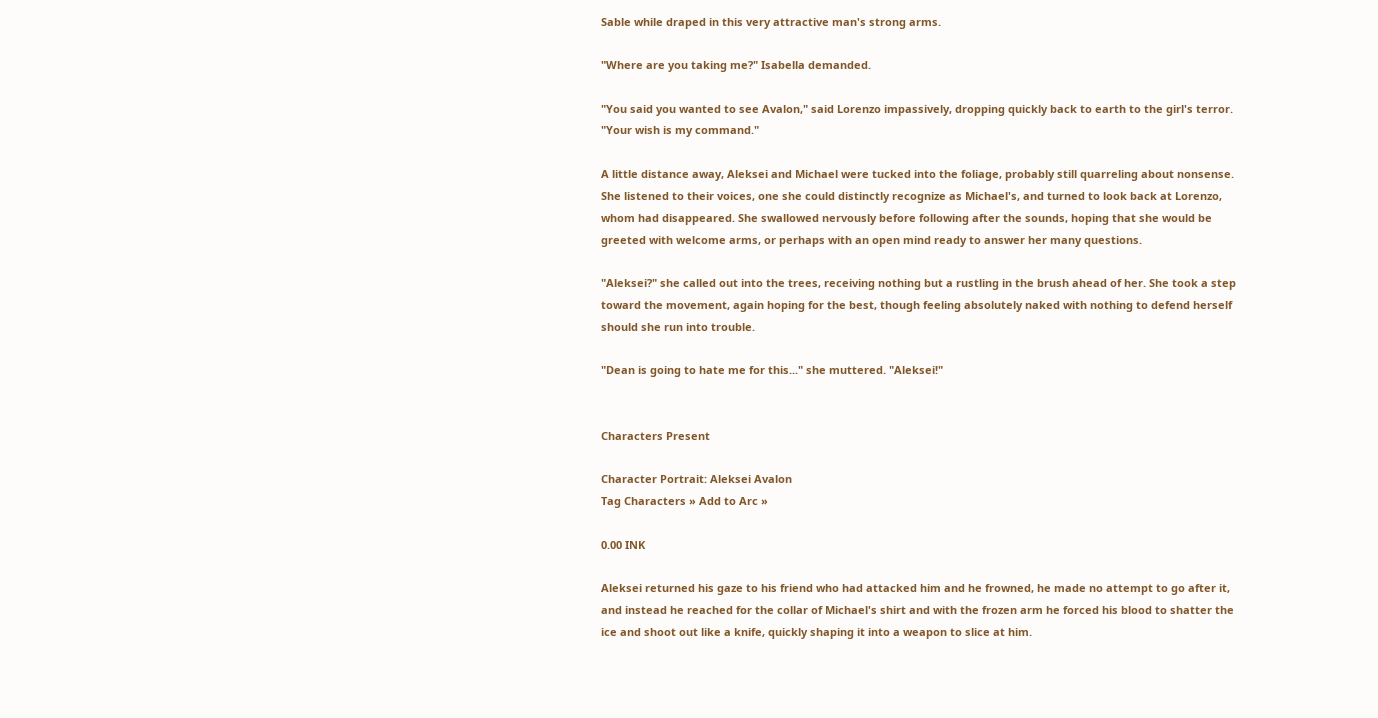Sable while draped in this very attractive man's strong arms.

"Where are you taking me?" Isabella demanded.

"You said you wanted to see Avalon," said Lorenzo impassively, dropping quickly back to earth to the girl's terror. "Your wish is my command."

A little distance away, Aleksei and Michael were tucked into the foliage, probably still quarreling about nonsense. She listened to their voices, one she could distinctly recognize as Michael's, and turned to look back at Lorenzo, whom had disappeared. She swallowed nervously before following after the sounds, hoping that she would be greeted with welcome arms, or perhaps with an open mind ready to answer her many questions.

"Aleksei?" she called out into the trees, receiving nothing but a rustling in the brush ahead of her. She took a step toward the movement, again hoping for the best, though feeling absolutely naked with nothing to defend herself should she run into trouble.

"Dean is going to hate me for this..." she muttered. "Aleksei!"


Characters Present

Character Portrait: Aleksei Avalon
Tag Characters » Add to Arc »

0.00 INK

Aleksei returned his gaze to his friend who had attacked him and he frowned, he made no attempt to go after it, and instead he reached for the collar of Michael's shirt and with the frozen arm he forced his blood to shatter the ice and shoot out like a knife, quickly shaping it into a weapon to slice at him.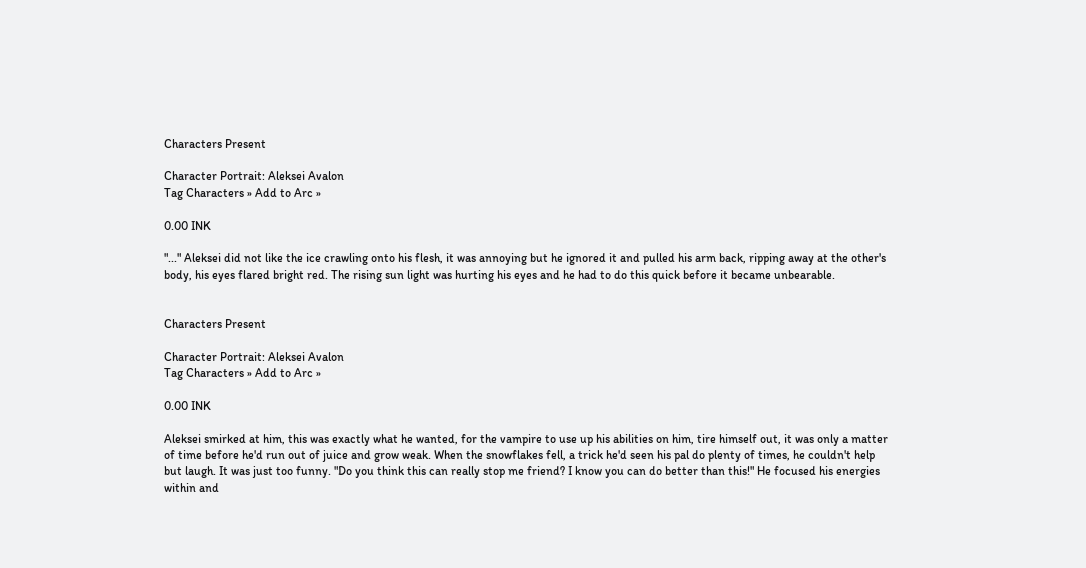Characters Present

Character Portrait: Aleksei Avalon
Tag Characters » Add to Arc »

0.00 INK

"..." Aleksei did not like the ice crawling onto his flesh, it was annoying but he ignored it and pulled his arm back, ripping away at the other's body, his eyes flared bright red. The rising sun light was hurting his eyes and he had to do this quick before it became unbearable.


Characters Present

Character Portrait: Aleksei Avalon
Tag Characters » Add to Arc »

0.00 INK

Aleksei smirked at him, this was exactly what he wanted, for the vampire to use up his abilities on him, tire himself out, it was only a matter of time before he'd run out of juice and grow weak. When the snowflakes fell, a trick he'd seen his pal do plenty of times, he couldn't help but laugh. It was just too funny. "Do you think this can really stop me friend? I know you can do better than this!" He focused his energies within and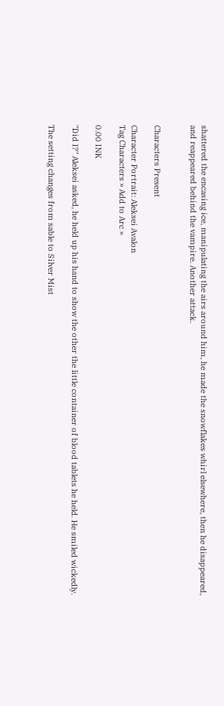shattered the encasing ice, manipulating the airs around him, he made the snowflakes whirl elsewhere, then he disappeared, and reappeared behind the vampire. Another attack.


Characters Present

Character Portrait: Aleksei Avalon
Tag Characters » Add to Arc »

0.00 INK

"Did I?" Aleksei asked, he held up his hand to show the other the little container of blood tablets he held. He smiled wickedly.

The setting changes from sable to Silver Mist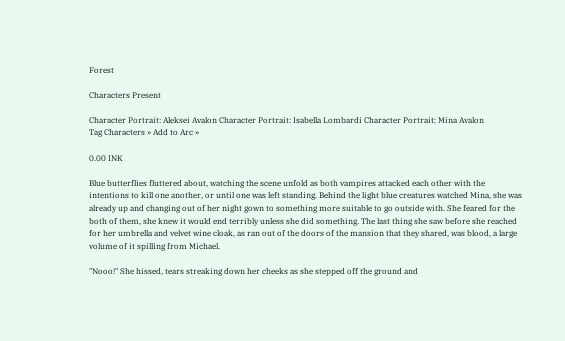Forest

Characters Present

Character Portrait: Aleksei Avalon Character Portrait: Isabella Lombardi Character Portrait: Mina Avalon
Tag Characters » Add to Arc »

0.00 INK

Blue butterflies fluttered about, watching the scene unfold as both vampires attacked each other with the intentions to kill one another, or until one was left standing. Behind the light blue creatures watched Mina, she was already up and changing out of her night gown to something more suitable to go outside with. She feared for the both of them, she knew it would end terribly unless she did something. The last thing she saw before she reached for her umbrella and velvet wine cloak, as ran out of the doors of the mansion that they shared, was blood, a large volume of it spilling from Michael.

"Nooo!" She hissed, tears streaking down her cheeks as she stepped off the ground and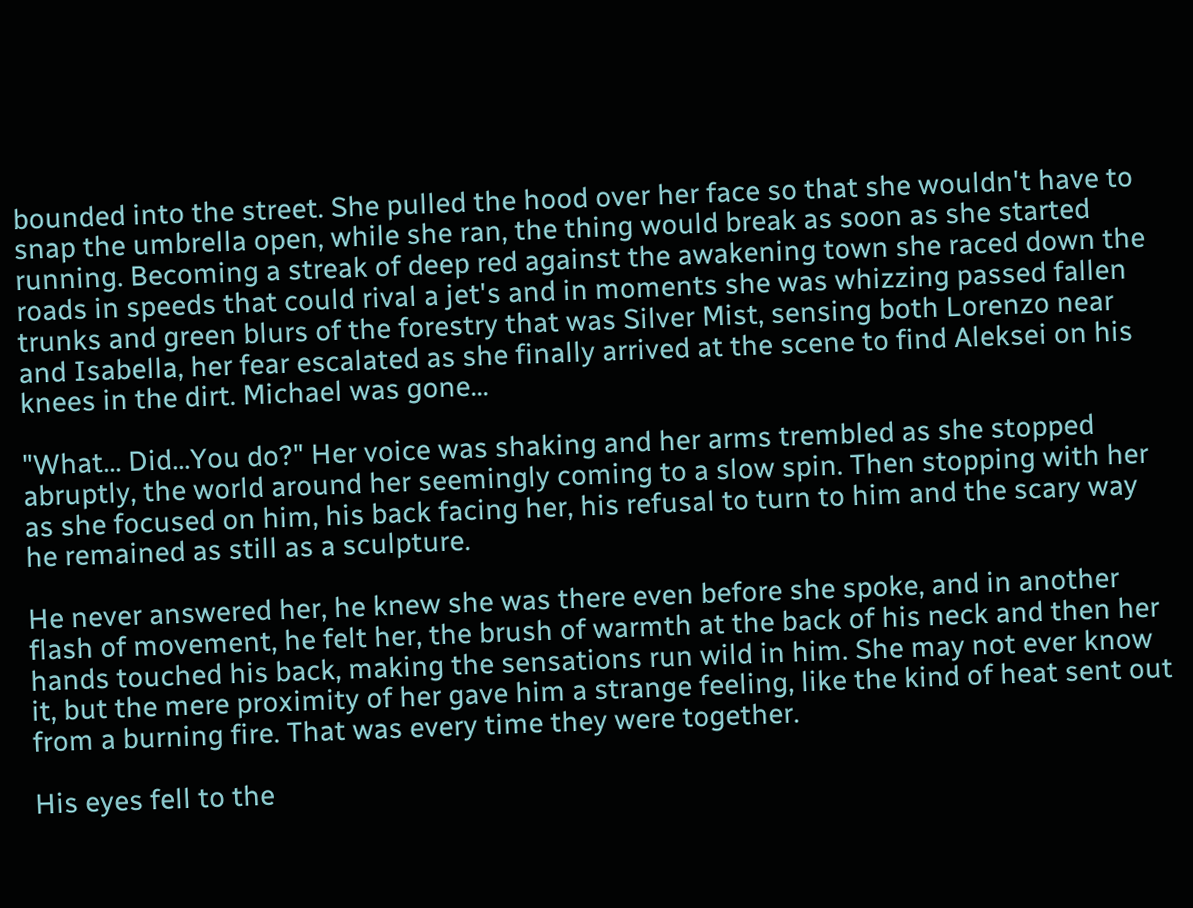bounded into the street. She pulled the hood over her face so that she wouldn't have to snap the umbrella open, while she ran, the thing would break as soon as she started running. Becoming a streak of deep red against the awakening town she raced down the roads in speeds that could rival a jet's and in moments she was whizzing passed fallen trunks and green blurs of the forestry that was Silver Mist, sensing both Lorenzo near and Isabella, her fear escalated as she finally arrived at the scene to find Aleksei on his knees in the dirt. Michael was gone...

"What... Did...You do?" Her voice was shaking and her arms trembled as she stopped abruptly, the world around her seemingly coming to a slow spin. Then stopping with her as she focused on him, his back facing her, his refusal to turn to him and the scary way he remained as still as a sculpture.

He never answered her, he knew she was there even before she spoke, and in another flash of movement, he felt her, the brush of warmth at the back of his neck and then her hands touched his back, making the sensations run wild in him. She may not ever know it, but the mere proximity of her gave him a strange feeling, like the kind of heat sent out from a burning fire. That was every time they were together.

His eyes fell to the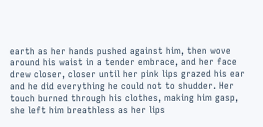earth as her hands pushed against him, then wove around his waist in a tender embrace, and her face drew closer, closer until her pink lips grazed his ear and he did everything he could not to shudder. Her touch burned through his clothes, making him gasp, she left him breathless as her lips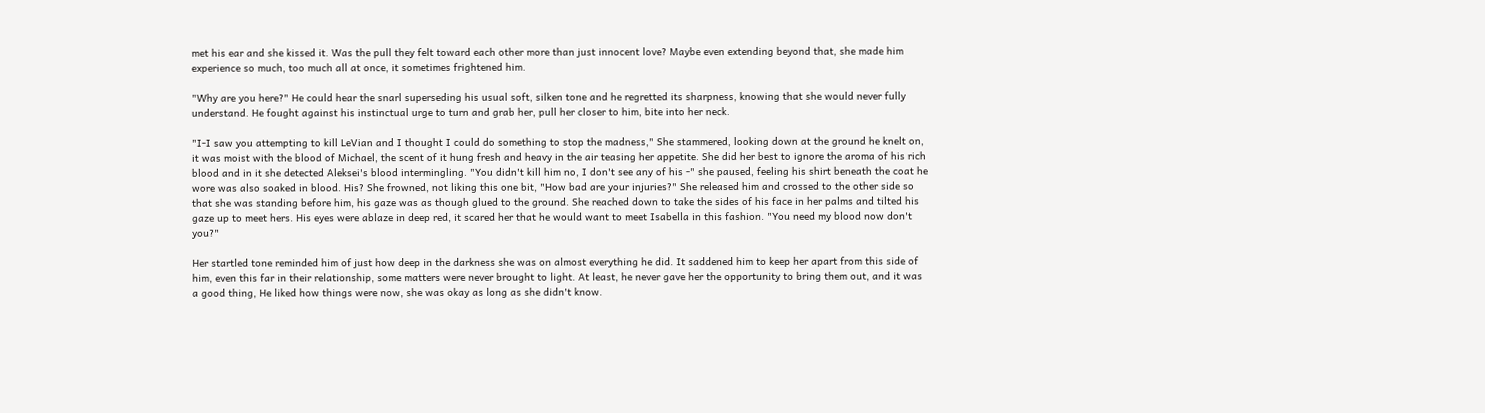met his ear and she kissed it. Was the pull they felt toward each other more than just innocent love? Maybe even extending beyond that, she made him experience so much, too much all at once, it sometimes frightened him.

"Why are you here?" He could hear the snarl superseding his usual soft, silken tone and he regretted its sharpness, knowing that she would never fully understand. He fought against his instinctual urge to turn and grab her, pull her closer to him, bite into her neck.

"I-I saw you attempting to kill LeVian and I thought I could do something to stop the madness," She stammered, looking down at the ground he knelt on, it was moist with the blood of Michael, the scent of it hung fresh and heavy in the air teasing her appetite. She did her best to ignore the aroma of his rich blood and in it she detected Aleksei's blood intermingling. "You didn't kill him no, I don't see any of his -" she paused, feeling his shirt beneath the coat he wore was also soaked in blood. His? She frowned, not liking this one bit, "How bad are your injuries?" She released him and crossed to the other side so that she was standing before him, his gaze was as though glued to the ground. She reached down to take the sides of his face in her palms and tilted his gaze up to meet hers. His eyes were ablaze in deep red, it scared her that he would want to meet Isabella in this fashion. "You need my blood now don't you?"

Her startled tone reminded him of just how deep in the darkness she was on almost everything he did. It saddened him to keep her apart from this side of him, even this far in their relationship, some matters were never brought to light. At least, he never gave her the opportunity to bring them out, and it was a good thing, He liked how things were now, she was okay as long as she didn't know.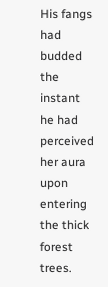His fangs had budded the instant he had perceived her aura upon entering the thick forest trees.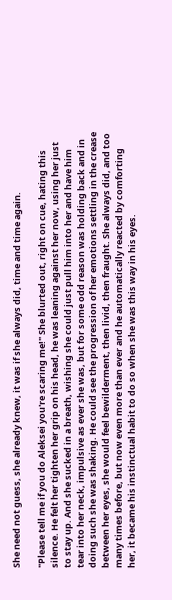She need not guess, she already knew, it was if she always did, time and time again.

"Please tell me if you do Aleksei you're scaring me!" She blurted out, right on cue, hating this silence. He felt her tighten her grip on his head, he was leaning against her now, using her just to stay up. And she sucked in a breath, wishing she could just pull him into her and have him tear into her neck, impulsive as ever she was, but for some odd reason was holding back and in doing such she was shaking. He could see the progression of her emotions settling in the crease between her eyes, she would feel bewilderment, then livid, then fraught. She always did, and too many times before, but now even more than ever and he automatically reacted by comforting her, it became his instinctual habit to do so when she was this way in his eyes.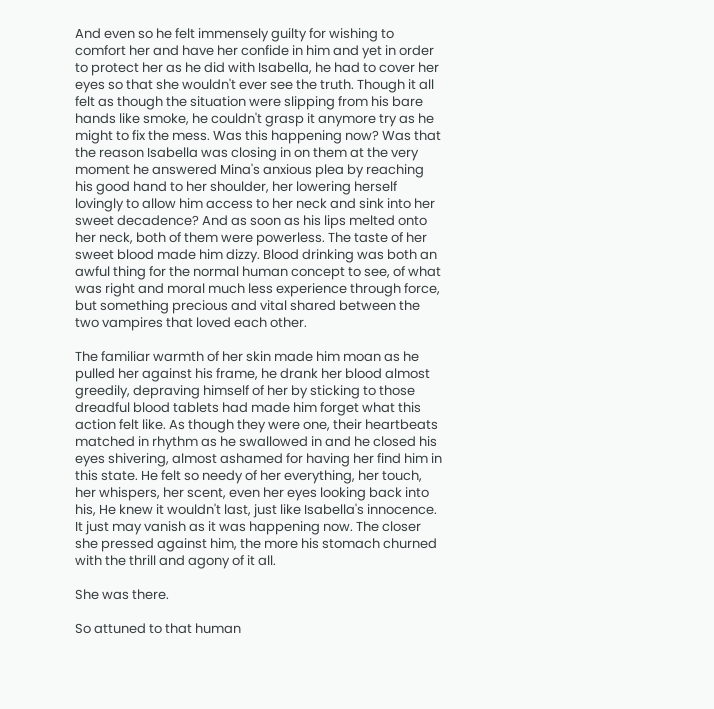And even so he felt immensely guilty for wishing to comfort her and have her confide in him and yet in order to protect her as he did with Isabella, he had to cover her eyes so that she wouldn't ever see the truth. Though it all felt as though the situation were slipping from his bare hands like smoke, he couldn't grasp it anymore try as he might to fix the mess. Was this happening now? Was that the reason Isabella was closing in on them at the very moment he answered Mina's anxious plea by reaching his good hand to her shoulder, her lowering herself lovingly to allow him access to her neck and sink into her sweet decadence? And as soon as his lips melted onto her neck, both of them were powerless. The taste of her sweet blood made him dizzy. Blood drinking was both an awful thing for the normal human concept to see, of what was right and moral much less experience through force, but something precious and vital shared between the two vampires that loved each other.

The familiar warmth of her skin made him moan as he pulled her against his frame, he drank her blood almost greedily, depraving himself of her by sticking to those dreadful blood tablets had made him forget what this action felt like. As though they were one, their heartbeats matched in rhythm as he swallowed in and he closed his eyes shivering, almost ashamed for having her find him in this state. He felt so needy of her everything, her touch, her whispers, her scent, even her eyes looking back into his, He knew it wouldn't last, just like Isabella's innocence. It just may vanish as it was happening now. The closer she pressed against him, the more his stomach churned with the thrill and agony of it all.

She was there.

So attuned to that human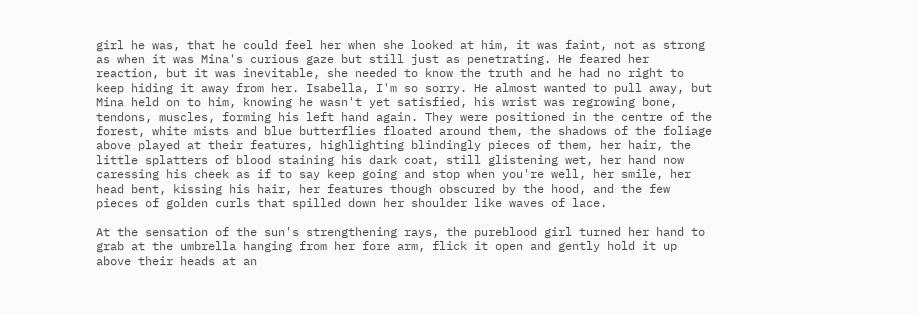girl he was, that he could feel her when she looked at him, it was faint, not as strong as when it was Mina's curious gaze but still just as penetrating. He feared her reaction, but it was inevitable, she needed to know the truth and he had no right to keep hiding it away from her. Isabella, I'm so sorry. He almost wanted to pull away, but Mina held on to him, knowing he wasn't yet satisfied, his wrist was regrowing bone, tendons, muscles, forming his left hand again. They were positioned in the centre of the forest, white mists and blue butterflies floated around them, the shadows of the foliage above played at their features, highlighting blindingly pieces of them, her hair, the little splatters of blood staining his dark coat, still glistening wet, her hand now caressing his cheek as if to say keep going and stop when you're well, her smile, her head bent, kissing his hair, her features though obscured by the hood, and the few pieces of golden curls that spilled down her shoulder like waves of lace.

At the sensation of the sun's strengthening rays, the pureblood girl turned her hand to grab at the umbrella hanging from her fore arm, flick it open and gently hold it up above their heads at an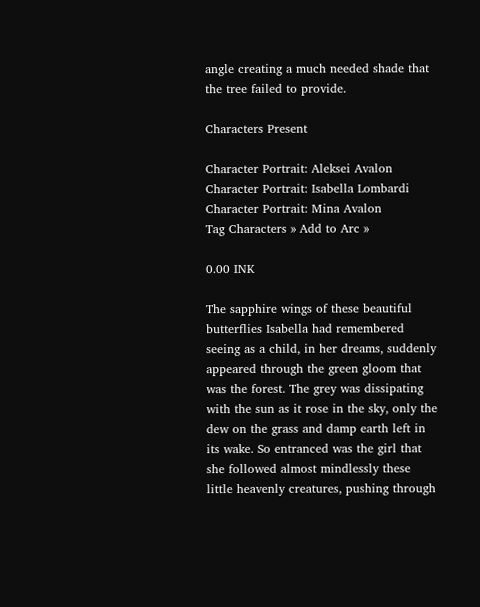angle creating a much needed shade that the tree failed to provide.

Characters Present

Character Portrait: Aleksei Avalon Character Portrait: Isabella Lombardi Character Portrait: Mina Avalon
Tag Characters » Add to Arc »

0.00 INK

The sapphire wings of these beautiful butterflies Isabella had remembered seeing as a child, in her dreams, suddenly appeared through the green gloom that was the forest. The grey was dissipating with the sun as it rose in the sky, only the dew on the grass and damp earth left in its wake. So entranced was the girl that she followed almost mindlessly these little heavenly creatures, pushing through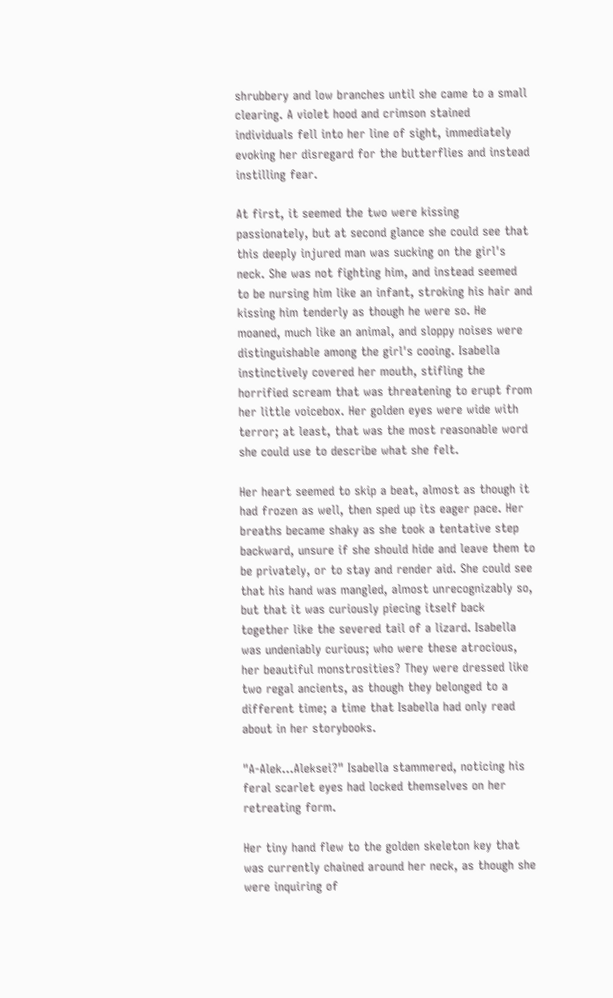shrubbery and low branches until she came to a small clearing. A violet hood and crimson stained individuals fell into her line of sight, immediately evoking her disregard for the butterflies and instead instilling fear.

At first, it seemed the two were kissing passionately, but at second glance she could see that this deeply injured man was sucking on the girl's neck. She was not fighting him, and instead seemed to be nursing him like an infant, stroking his hair and kissing him tenderly as though he were so. He moaned, much like an animal, and sloppy noises were distinguishable among the girl's cooing. Isabella instinctively covered her mouth, stifling the horrified scream that was threatening to erupt from her little voicebox. Her golden eyes were wide with terror; at least, that was the most reasonable word she could use to describe what she felt.

Her heart seemed to skip a beat, almost as though it had frozen as well, then sped up its eager pace. Her breaths became shaky as she took a tentative step backward, unsure if she should hide and leave them to be privately, or to stay and render aid. She could see that his hand was mangled, almost unrecognizably so, but that it was curiously piecing itself back together like the severed tail of a lizard. Isabella was undeniably curious; who were these atrocious, her beautiful monstrosities? They were dressed like two regal ancients, as though they belonged to a different time; a time that Isabella had only read about in her storybooks.

"A-Alek...Aleksei?" Isabella stammered, noticing his feral scarlet eyes had locked themselves on her retreating form.

Her tiny hand flew to the golden skeleton key that was currently chained around her neck, as though she were inquiring of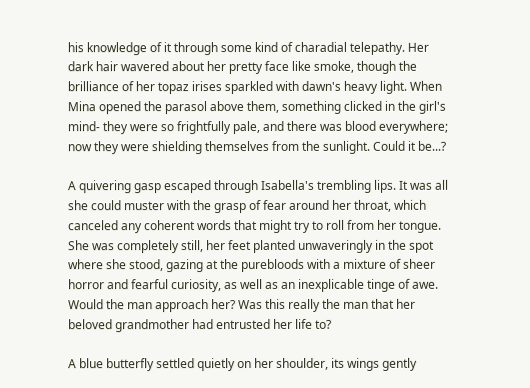his knowledge of it through some kind of charadial telepathy. Her dark hair wavered about her pretty face like smoke, though the brilliance of her topaz irises sparkled with dawn's heavy light. When Mina opened the parasol above them, something clicked in the girl's mind- they were so frightfully pale, and there was blood everywhere; now they were shielding themselves from the sunlight. Could it be...?

A quivering gasp escaped through Isabella's trembling lips. It was all she could muster with the grasp of fear around her throat, which canceled any coherent words that might try to roll from her tongue. She was completely still, her feet planted unwaveringly in the spot where she stood, gazing at the purebloods with a mixture of sheer horror and fearful curiosity, as well as an inexplicable tinge of awe. Would the man approach her? Was this really the man that her beloved grandmother had entrusted her life to?

A blue butterfly settled quietly on her shoulder, its wings gently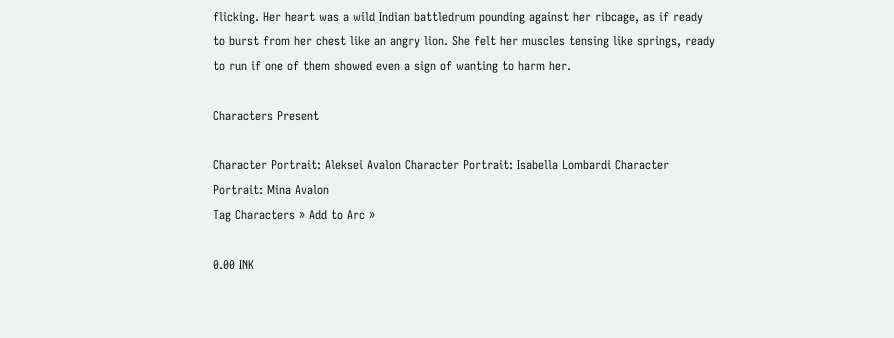flicking. Her heart was a wild Indian battledrum pounding against her ribcage, as if ready to burst from her chest like an angry lion. She felt her muscles tensing like springs, ready to run if one of them showed even a sign of wanting to harm her.

Characters Present

Character Portrait: Aleksei Avalon Character Portrait: Isabella Lombardi Character Portrait: Mina Avalon
Tag Characters » Add to Arc »

0.00 INK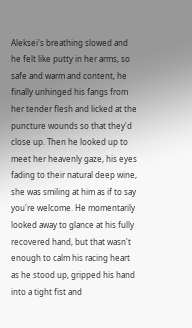Aleksei's breathing slowed and he felt like putty in her arms, so safe and warm and content, he finally unhinged his fangs from her tender flesh and licked at the puncture wounds so that they'd close up. Then he looked up to meet her heavenly gaze, his eyes fading to their natural deep wine, she was smiling at him as if to say you're welcome. He momentarily looked away to glance at his fully recovered hand, but that wasn't enough to calm his racing heart as he stood up, gripped his hand into a tight fist and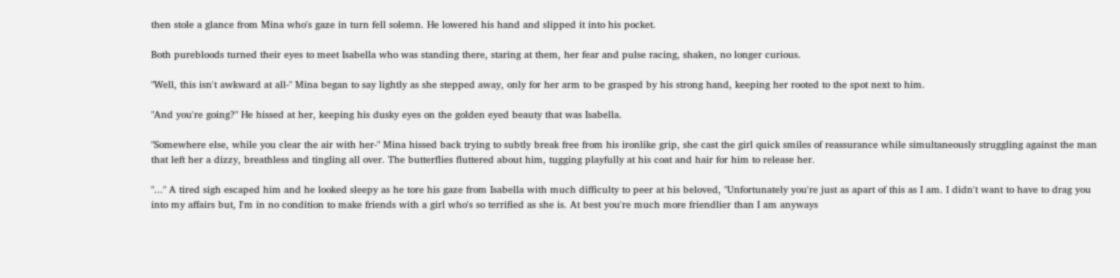then stole a glance from Mina who's gaze in turn fell solemn. He lowered his hand and slipped it into his pocket.

Both purebloods turned their eyes to meet Isabella who was standing there, staring at them, her fear and pulse racing, shaken, no longer curious.

"Well, this isn't awkward at all-" Mina began to say lightly as she stepped away, only for her arm to be grasped by his strong hand, keeping her rooted to the spot next to him.

"And you're going?" He hissed at her, keeping his dusky eyes on the golden eyed beauty that was Isabella.

"Somewhere else, while you clear the air with her-" Mina hissed back trying to subtly break free from his ironlike grip, she cast the girl quick smiles of reassurance while simultaneously struggling against the man that left her a dizzy, breathless and tingling all over. The butterflies fluttered about him, tugging playfully at his coat and hair for him to release her.

"..." A tired sigh escaped him and he looked sleepy as he tore his gaze from Isabella with much difficulty to peer at his beloved, "Unfortunately you're just as apart of this as I am. I didn't want to have to drag you into my affairs but, I'm in no condition to make friends with a girl who's so terrified as she is. At best you're much more friendlier than I am anyways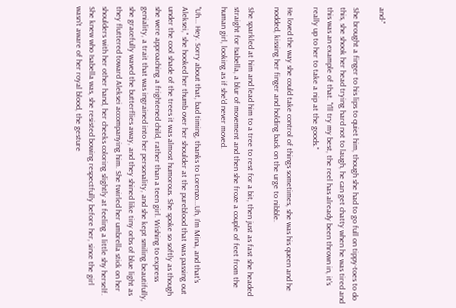and-"

She brought a finger to his lips to quiet him, though she had to go full on tippy-toes to do this, she shook her head trying hard not to laugh, he can get chatty when he was tired and this was an example of that. "I'll try my best, the reel has already been thrown in, it's really up to her to take a nip at the goods."

He loved the way she could take control of things sometimes, she was his queen and he nodded, kissing her finger and holding back on the urge to nibble.

She sparkled at him and lead him to a tree to rest for a bit, then just as fast she headed straight for Isabella, a blur of movement and then she froze a couple of feet from the human girl, looking as if she'd never moved.

"Uh... Hey. Sorry about that, bad timing, thanks to Lorenzo...Uh, I'm Mina, and that's Aleksei," she hooked her thumb over her shoulder at the pureblood that was passing out under the cool shade of the trees it was almost humorous. She spoke so softly as though she were approaching a frightened child, rather than a teen girl. Wishing to express geniality, a trait that was ingrained into her personality, and she kept smiling beautifully, she gracefully waved the butterflies away, and they shined like tiny orbs of blue light as they fluttered toward Aleksei accompanying him. She twirled her umbrella stick on her shoulders with her other hand, her cheeks coloring slightly at feeling a little shy herself. She knew who Isabella was, she resisted bowing respectfully before her, since the girl wasn't aware of her royal blood, the gesture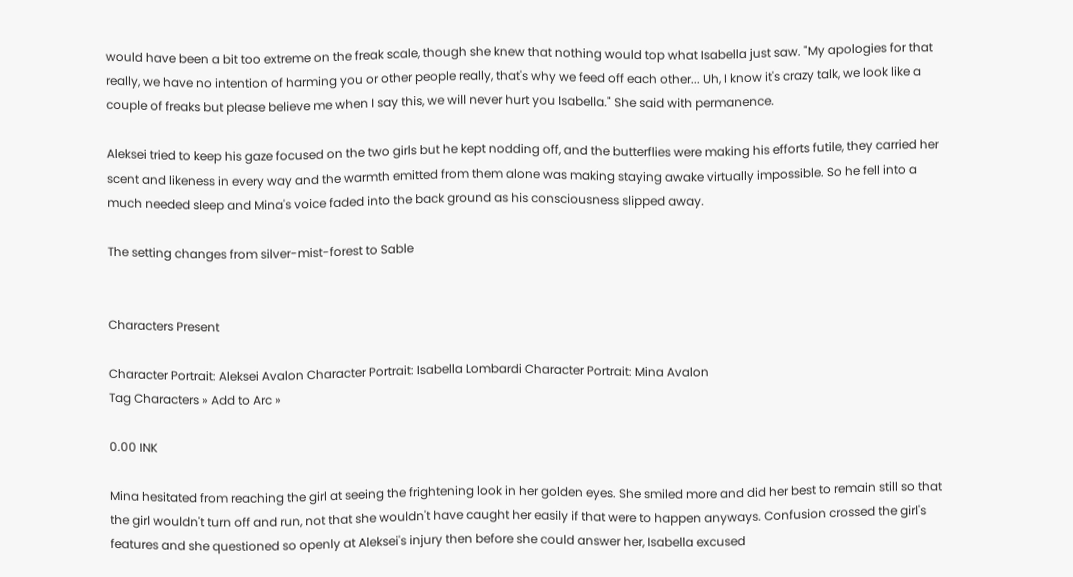would have been a bit too extreme on the freak scale, though she knew that nothing would top what Isabella just saw. "My apologies for that really, we have no intention of harming you or other people really, that's why we feed off each other... Uh, I know it's crazy talk, we look like a couple of freaks but please believe me when I say this, we will never hurt you Isabella." She said with permanence.

Aleksei tried to keep his gaze focused on the two girls but he kept nodding off, and the butterflies were making his efforts futile, they carried her scent and likeness in every way and the warmth emitted from them alone was making staying awake virtually impossible. So he fell into a much needed sleep and Mina's voice faded into the back ground as his consciousness slipped away.

The setting changes from silver-mist-forest to Sable


Characters Present

Character Portrait: Aleksei Avalon Character Portrait: Isabella Lombardi Character Portrait: Mina Avalon
Tag Characters » Add to Arc »

0.00 INK

Mina hesitated from reaching the girl at seeing the frightening look in her golden eyes. She smiled more and did her best to remain still so that the girl wouldn't turn off and run, not that she wouldn't have caught her easily if that were to happen anyways. Confusion crossed the girl's features and she questioned so openly at Aleksei's injury then before she could answer her, Isabella excused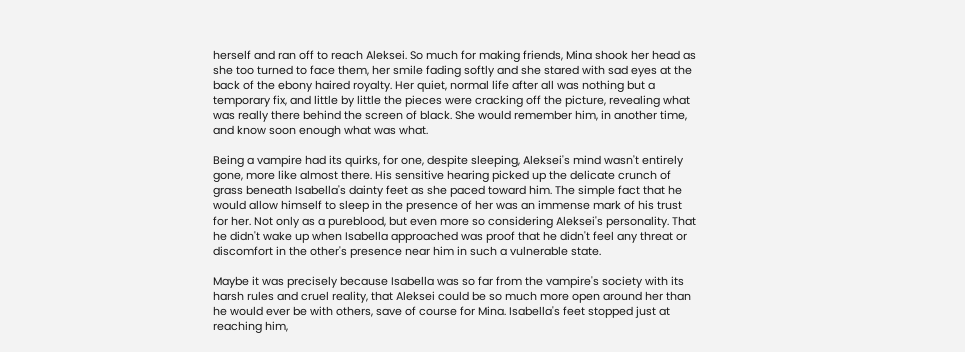herself and ran off to reach Aleksei. So much for making friends, Mina shook her head as she too turned to face them, her smile fading softly and she stared with sad eyes at the back of the ebony haired royalty. Her quiet, normal life after all was nothing but a temporary fix, and little by little the pieces were cracking off the picture, revealing what was really there behind the screen of black. She would remember him, in another time, and know soon enough what was what.

Being a vampire had its quirks, for one, despite sleeping, Aleksei's mind wasn't entirely gone, more like almost there. His sensitive hearing picked up the delicate crunch of grass beneath Isabella's dainty feet as she paced toward him. The simple fact that he would allow himself to sleep in the presence of her was an immense mark of his trust for her. Not only as a pureblood, but even more so considering Aleksei's personality. That he didn't wake up when Isabella approached was proof that he didn't feel any threat or discomfort in the other's presence near him in such a vulnerable state.

Maybe it was precisely because Isabella was so far from the vampire's society with its harsh rules and cruel reality, that Aleksei could be so much more open around her than he would ever be with others, save of course for Mina. Isabella's feet stopped just at reaching him,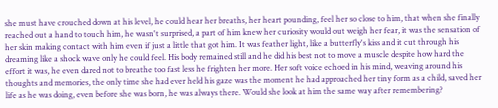she must have crouched down at his level, he could hear her breaths, her heart pounding, feel her so close to him, that when she finally reached out a hand to touch him, he wasn't surprised, a part of him knew her curiosity would out weigh her fear, it was the sensation of her skin making contact with him even if just a little that got him. It was feather light, like a butterfly's kiss and it cut through his dreaming like a shock wave only he could feel. His body remained still and he did his best not to move a muscle despite how hard the effort it was, he even dared not to breathe too fast less he frighten her more. Her soft voice echoed in his mind, weaving around his thoughts and memories, the only time she had ever held his gaze was the moment he had approached her tiny form as a child, saved her life as he was doing, even before she was born, he was always there. Would she look at him the same way after remembering?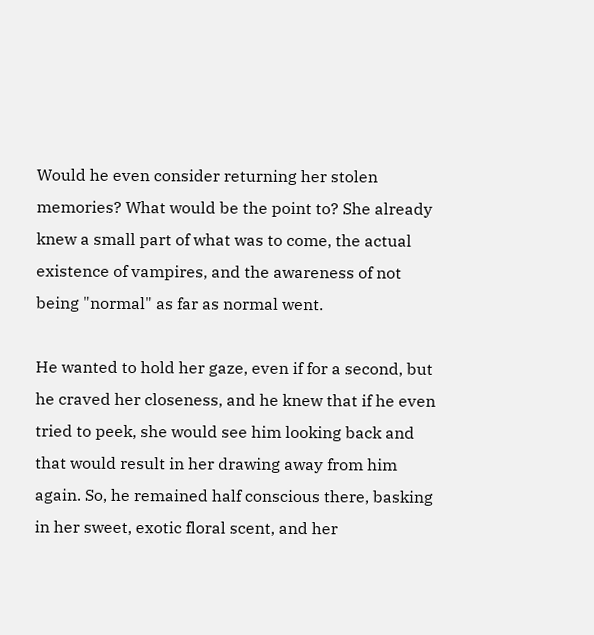Would he even consider returning her stolen memories? What would be the point to? She already knew a small part of what was to come, the actual existence of vampires, and the awareness of not being "normal" as far as normal went.

He wanted to hold her gaze, even if for a second, but he craved her closeness, and he knew that if he even tried to peek, she would see him looking back and that would result in her drawing away from him again. So, he remained half conscious there, basking in her sweet, exotic floral scent, and her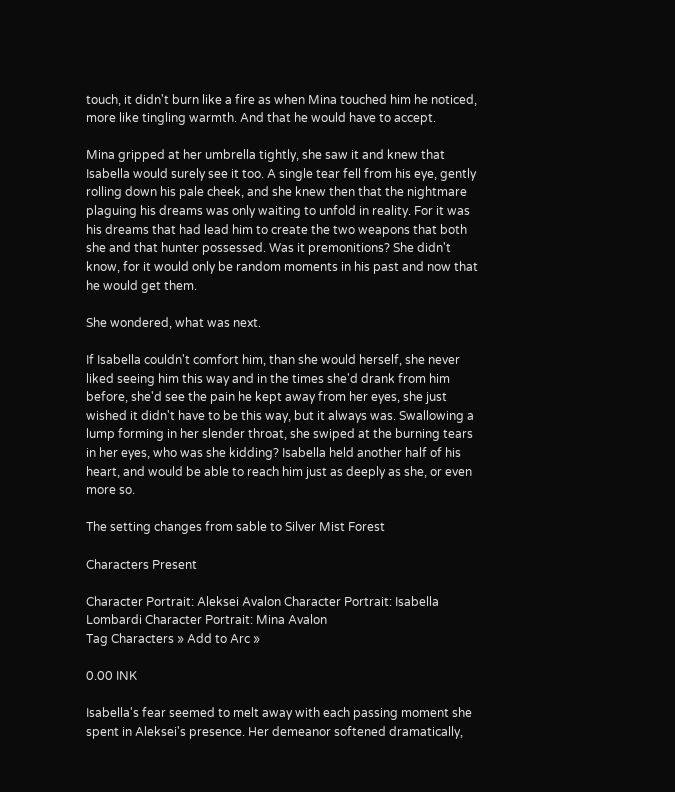touch, it didn't burn like a fire as when Mina touched him he noticed, more like tingling warmth. And that he would have to accept.

Mina gripped at her umbrella tightly, she saw it and knew that Isabella would surely see it too. A single tear fell from his eye, gently rolling down his pale cheek, and she knew then that the nightmare plaguing his dreams was only waiting to unfold in reality. For it was his dreams that had lead him to create the two weapons that both she and that hunter possessed. Was it premonitions? She didn't know, for it would only be random moments in his past and now that he would get them.

She wondered, what was next.

If Isabella couldn't comfort him, than she would herself, she never liked seeing him this way and in the times she'd drank from him before, she'd see the pain he kept away from her eyes, she just wished it didn't have to be this way, but it always was. Swallowing a lump forming in her slender throat, she swiped at the burning tears in her eyes, who was she kidding? Isabella held another half of his heart, and would be able to reach him just as deeply as she, or even more so.

The setting changes from sable to Silver Mist Forest

Characters Present

Character Portrait: Aleksei Avalon Character Portrait: Isabella Lombardi Character Portrait: Mina Avalon
Tag Characters » Add to Arc »

0.00 INK

Isabella's fear seemed to melt away with each passing moment she spent in Aleksei's presence. Her demeanor softened dramatically,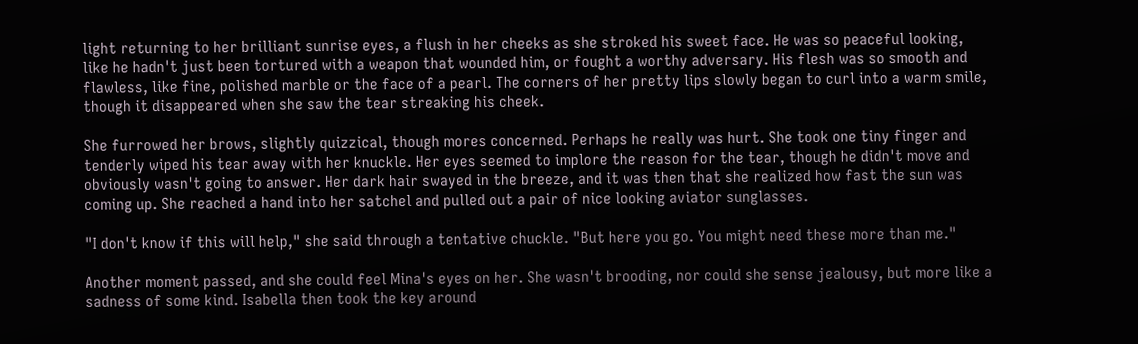light returning to her brilliant sunrise eyes, a flush in her cheeks as she stroked his sweet face. He was so peaceful looking, like he hadn't just been tortured with a weapon that wounded him, or fought a worthy adversary. His flesh was so smooth and flawless, like fine, polished marble or the face of a pearl. The corners of her pretty lips slowly began to curl into a warm smile, though it disappeared when she saw the tear streaking his cheek.

She furrowed her brows, slightly quizzical, though mores concerned. Perhaps he really was hurt. She took one tiny finger and tenderly wiped his tear away with her knuckle. Her eyes seemed to implore the reason for the tear, though he didn't move and obviously wasn't going to answer. Her dark hair swayed in the breeze, and it was then that she realized how fast the sun was coming up. She reached a hand into her satchel and pulled out a pair of nice looking aviator sunglasses.

"I don't know if this will help," she said through a tentative chuckle. "But here you go. You might need these more than me."

Another moment passed, and she could feel Mina's eyes on her. She wasn't brooding, nor could she sense jealousy, but more like a sadness of some kind. Isabella then took the key around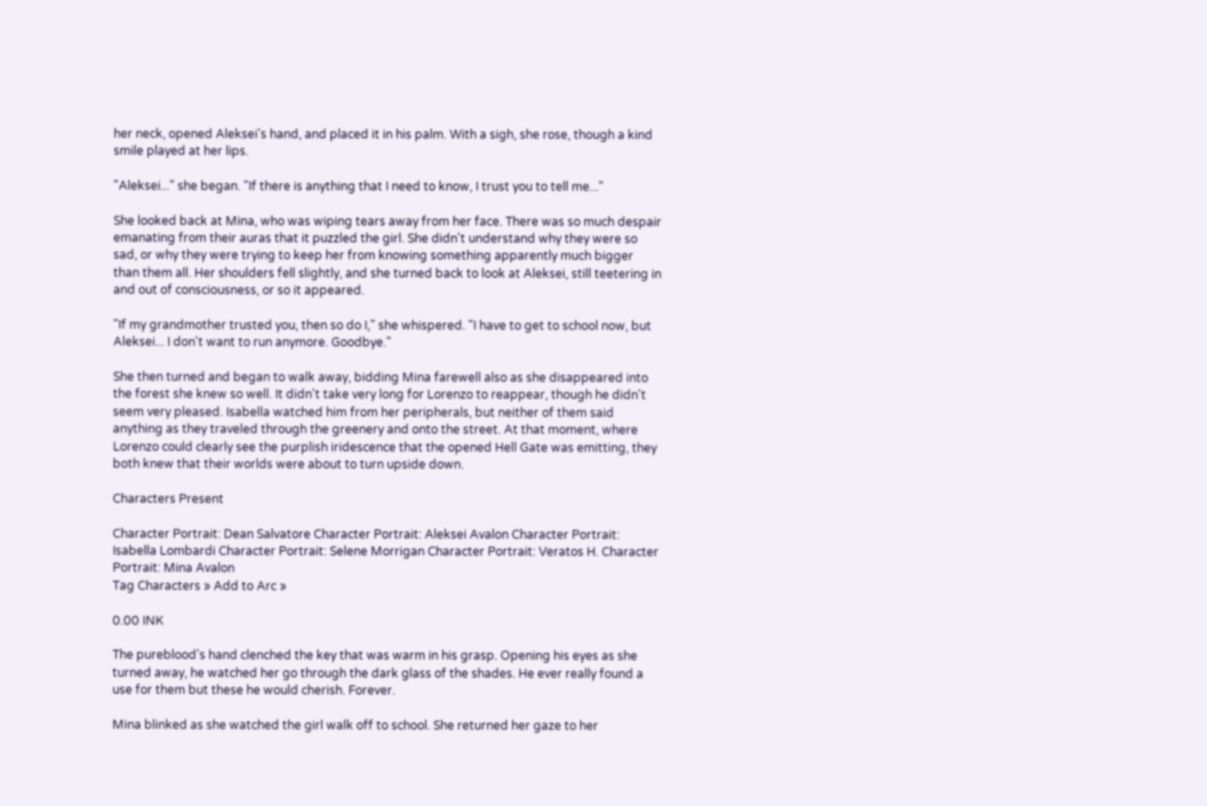her neck, opened Aleksei's hand, and placed it in his palm. With a sigh, she rose, though a kind smile played at her lips.

"Aleksei..." she began. "If there is anything that I need to know, I trust you to tell me..."

She looked back at Mina, who was wiping tears away from her face. There was so much despair emanating from their auras that it puzzled the girl. She didn't understand why they were so sad, or why they were trying to keep her from knowing something apparently much bigger than them all. Her shoulders fell slightly, and she turned back to look at Aleksei, still teetering in and out of consciousness, or so it appeared.

"If my grandmother trusted you, then so do I," she whispered. "I have to get to school now, but Aleksei... I don't want to run anymore. Goodbye."

She then turned and began to walk away, bidding Mina farewell also as she disappeared into the forest she knew so well. It didn't take very long for Lorenzo to reappear, though he didn't seem very pleased. Isabella watched him from her peripherals, but neither of them said anything as they traveled through the greenery and onto the street. At that moment, where Lorenzo could clearly see the purplish iridescence that the opened Hell Gate was emitting, they both knew that their worlds were about to turn upside down.

Characters Present

Character Portrait: Dean Salvatore Character Portrait: Aleksei Avalon Character Portrait: Isabella Lombardi Character Portrait: Selene Morrigan Character Portrait: Veratos H. Character Portrait: Mina Avalon
Tag Characters » Add to Arc »

0.00 INK

The pureblood's hand clenched the key that was warm in his grasp. Opening his eyes as she turned away, he watched her go through the dark glass of the shades. He ever really found a use for them but these he would cherish. Forever.

Mina blinked as she watched the girl walk off to school. She returned her gaze to her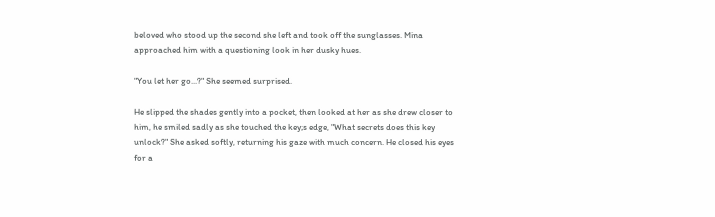beloved who stood up the second she left and took off the sunglasses. Mina approached him with a questioning look in her dusky hues.

"You let her go...?" She seemed surprised.

He slipped the shades gently into a pocket, then looked at her as she drew closer to him, he smiled sadly as she touched the key;s edge, "What secrets does this key unlock?" She asked softly, returning his gaze with much concern. He closed his eyes for a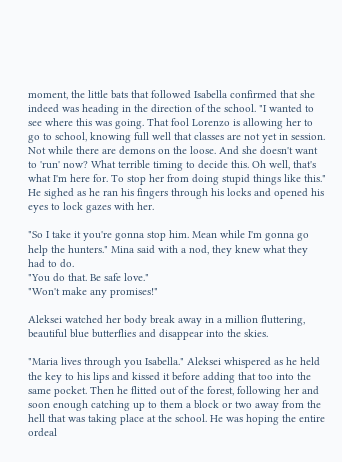moment, the little bats that followed Isabella confirmed that she indeed was heading in the direction of the school. "I wanted to see where this was going. That fool Lorenzo is allowing her to go to school, knowing full well that classes are not yet in session. Not while there are demons on the loose. And she doesn't want to 'run' now? What terrible timing to decide this. Oh well, that's what I'm here for. To stop her from doing stupid things like this." He sighed as he ran his fingers through his locks and opened his eyes to lock gazes with her.

"So I take it you're gonna stop him. Mean while I'm gonna go help the hunters." Mina said with a nod, they knew what they had to do.
"You do that. Be safe love."
"Won't make any promises!"

Aleksei watched her body break away in a million fluttering, beautiful blue butterflies and disappear into the skies.

"Maria lives through you Isabella." Aleksei whispered as he held the key to his lips and kissed it before adding that too into the same pocket. Then he flitted out of the forest, following her and soon enough catching up to them a block or two away from the hell that was taking place at the school. He was hoping the entire ordeal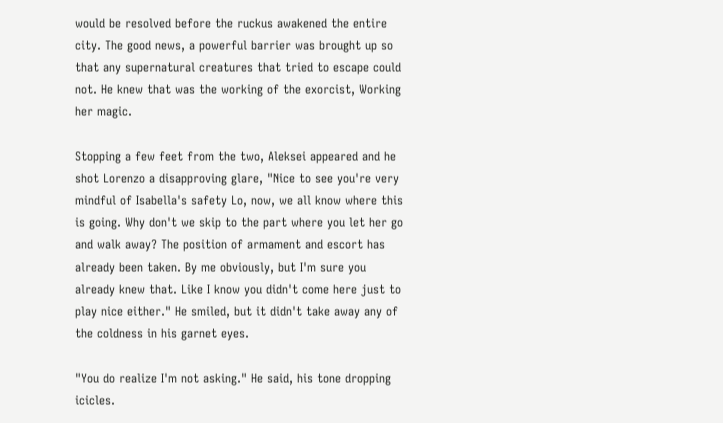would be resolved before the ruckus awakened the entire city. The good news, a powerful barrier was brought up so that any supernatural creatures that tried to escape could not. He knew that was the working of the exorcist, Working her magic.

Stopping a few feet from the two, Aleksei appeared and he shot Lorenzo a disapproving glare, "Nice to see you're very mindful of Isabella's safety Lo, now, we all know where this is going. Why don't we skip to the part where you let her go and walk away? The position of armament and escort has already been taken. By me obviously, but I'm sure you already knew that. Like I know you didn't come here just to play nice either." He smiled, but it didn't take away any of the coldness in his garnet eyes.

"You do realize I'm not asking." He said, his tone dropping icicles.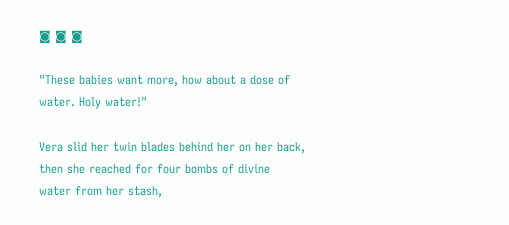◙ ◙ ◙

"These babies want more, how about a dose of water. Holy water!"

Vera slid her twin blades behind her on her back, then she reached for four bombs of divine water from her stash,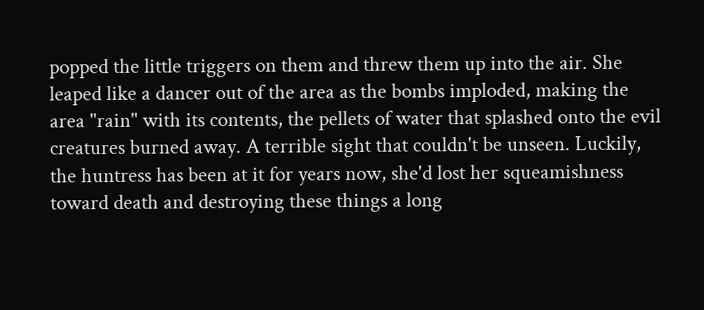popped the little triggers on them and threw them up into the air. She leaped like a dancer out of the area as the bombs imploded, making the area "rain" with its contents, the pellets of water that splashed onto the evil creatures burned away. A terrible sight that couldn't be unseen. Luckily, the huntress has been at it for years now, she'd lost her squeamishness toward death and destroying these things a long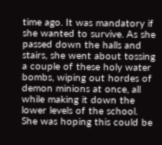time ago. It was mandatory if she wanted to survive. As she passed down the halls and stairs, she went about tossing a couple of these holy water bombs, wiping out hordes of demon minions at once, all while making it down the lower levels of the school. She was hoping this could be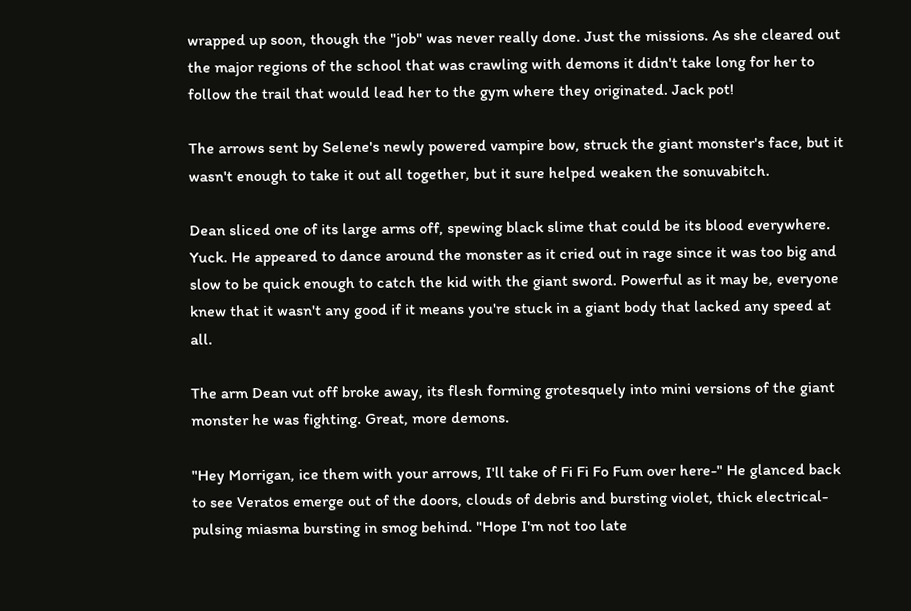wrapped up soon, though the "job" was never really done. Just the missions. As she cleared out the major regions of the school that was crawling with demons it didn't take long for her to follow the trail that would lead her to the gym where they originated. Jack pot!

The arrows sent by Selene's newly powered vampire bow, struck the giant monster's face, but it wasn't enough to take it out all together, but it sure helped weaken the sonuvabitch.

Dean sliced one of its large arms off, spewing black slime that could be its blood everywhere. Yuck. He appeared to dance around the monster as it cried out in rage since it was too big and slow to be quick enough to catch the kid with the giant sword. Powerful as it may be, everyone knew that it wasn't any good if it means you're stuck in a giant body that lacked any speed at all.

The arm Dean vut off broke away, its flesh forming grotesquely into mini versions of the giant monster he was fighting. Great, more demons.

"Hey Morrigan, ice them with your arrows, I'll take of Fi Fi Fo Fum over here-" He glanced back to see Veratos emerge out of the doors, clouds of debris and bursting violet, thick electrical-pulsing miasma bursting in smog behind. "Hope I'm not too late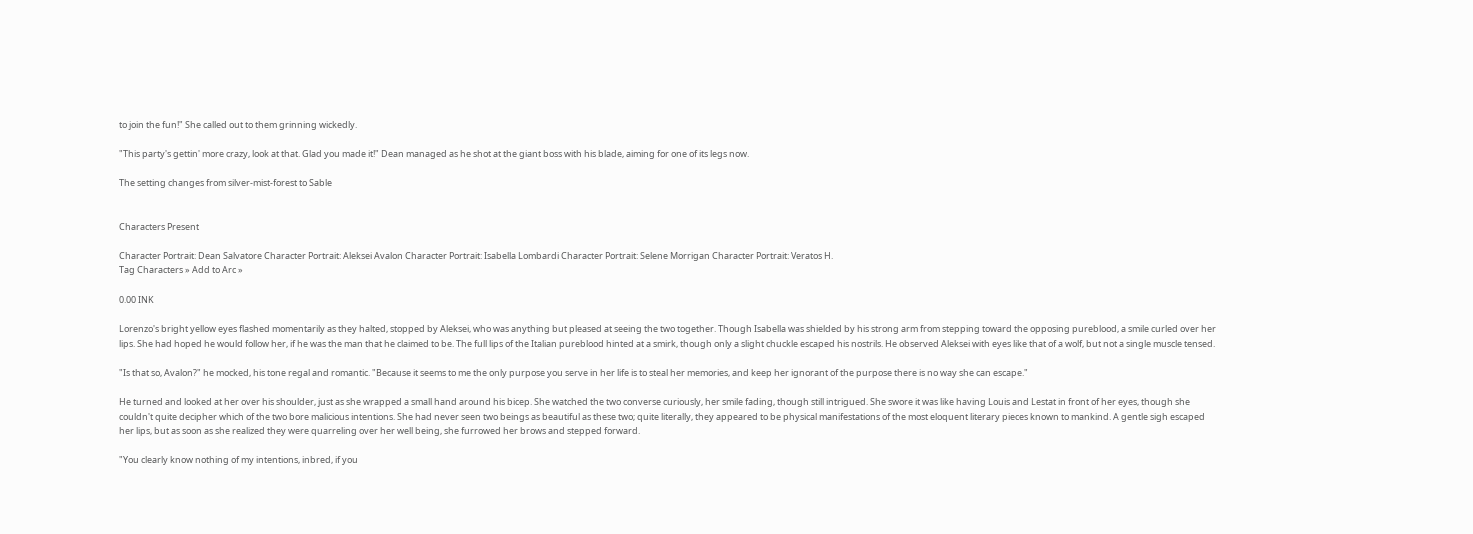to join the fun!" She called out to them grinning wickedly.

"This party's gettin' more crazy, look at that. Glad you made it!" Dean managed as he shot at the giant boss with his blade, aiming for one of its legs now.

The setting changes from silver-mist-forest to Sable


Characters Present

Character Portrait: Dean Salvatore Character Portrait: Aleksei Avalon Character Portrait: Isabella Lombardi Character Portrait: Selene Morrigan Character Portrait: Veratos H.
Tag Characters » Add to Arc »

0.00 INK

Lorenzo's bright yellow eyes flashed momentarily as they halted, stopped by Aleksei, who was anything but pleased at seeing the two together. Though Isabella was shielded by his strong arm from stepping toward the opposing pureblood, a smile curled over her lips. She had hoped he would follow her, if he was the man that he claimed to be. The full lips of the Italian pureblood hinted at a smirk, though only a slight chuckle escaped his nostrils. He observed Aleksei with eyes like that of a wolf, but not a single muscle tensed.

"Is that so, Avalon?" he mocked, his tone regal and romantic. "Because it seems to me the only purpose you serve in her life is to steal her memories, and keep her ignorant of the purpose there is no way she can escape."

He turned and looked at her over his shoulder, just as she wrapped a small hand around his bicep. She watched the two converse curiously, her smile fading, though still intrigued. She swore it was like having Louis and Lestat in front of her eyes, though she couldn't quite decipher which of the two bore malicious intentions. She had never seen two beings as beautiful as these two; quite literally, they appeared to be physical manifestations of the most eloquent literary pieces known to mankind. A gentle sigh escaped her lips, but as soon as she realized they were quarreling over her well being, she furrowed her brows and stepped forward.

"You clearly know nothing of my intentions, inbred, if you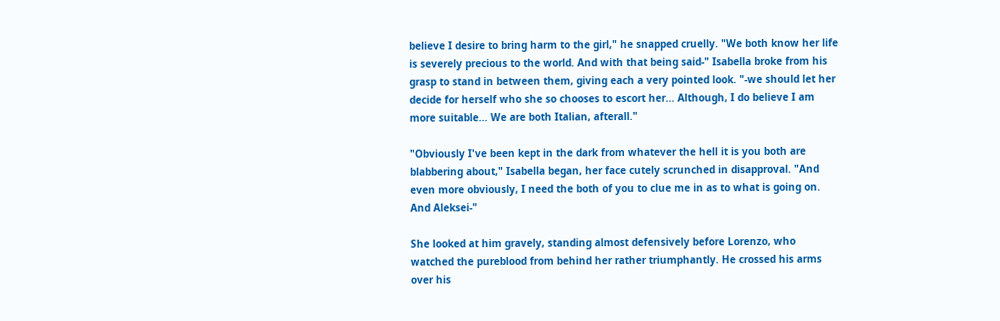believe I desire to bring harm to the girl," he snapped cruelly. "We both know her life is severely precious to the world. And with that being said-" Isabella broke from his grasp to stand in between them, giving each a very pointed look. "-we should let her decide for herself who she so chooses to escort her... Although, I do believe I am more suitable... We are both Italian, afterall."

"Obviously I've been kept in the dark from whatever the hell it is you both are blabbering about," Isabella began, her face cutely scrunched in disapproval. "And even more obviously, I need the both of you to clue me in as to what is going on. And Aleksei-"

She looked at him gravely, standing almost defensively before Lorenzo, who watched the pureblood from behind her rather triumphantly. He crossed his arms over his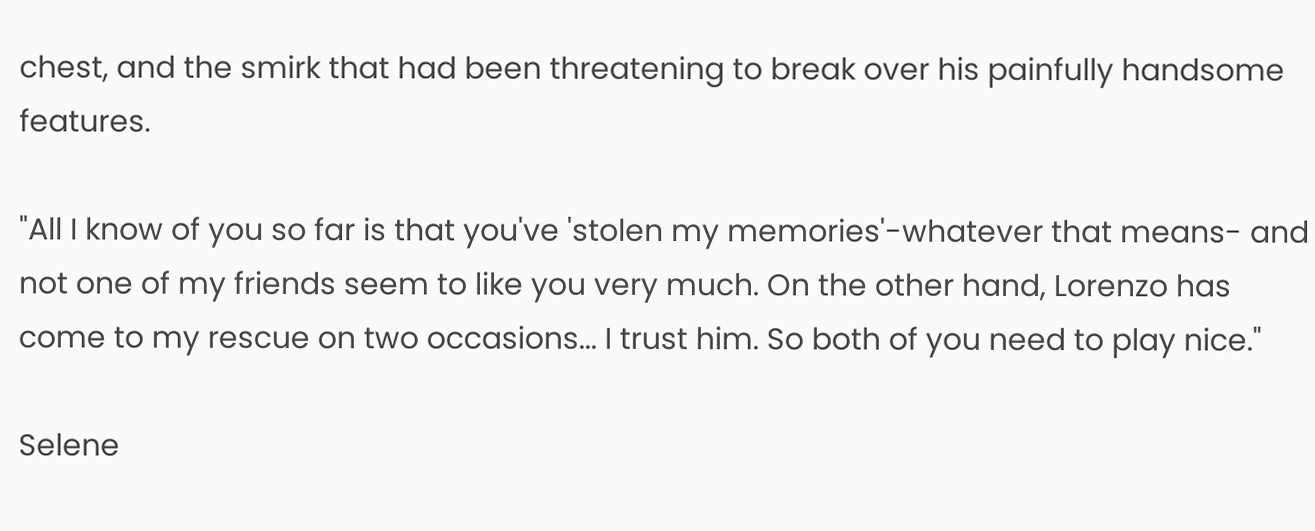chest, and the smirk that had been threatening to break over his painfully handsome features.

"All I know of you so far is that you've 'stolen my memories'-whatever that means- and not one of my friends seem to like you very much. On the other hand, Lorenzo has come to my rescue on two occasions... I trust him. So both of you need to play nice."

Selene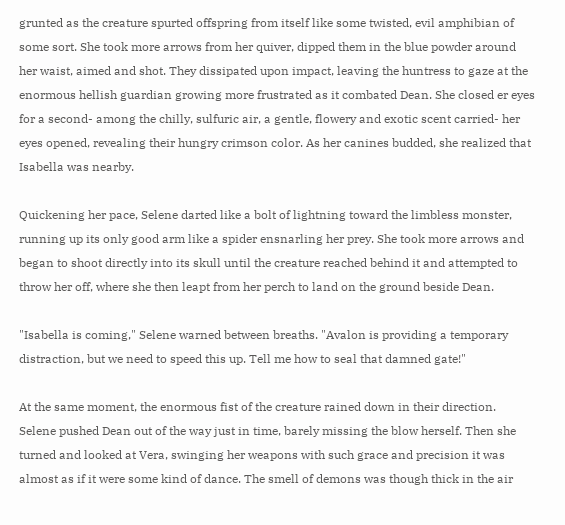grunted as the creature spurted offspring from itself like some twisted, evil amphibian of some sort. She took more arrows from her quiver, dipped them in the blue powder around her waist, aimed and shot. They dissipated upon impact, leaving the huntress to gaze at the enormous hellish guardian growing more frustrated as it combated Dean. She closed er eyes for a second- among the chilly, sulfuric air, a gentle, flowery and exotic scent carried- her eyes opened, revealing their hungry crimson color. As her canines budded, she realized that Isabella was nearby.

Quickening her pace, Selene darted like a bolt of lightning toward the limbless monster, running up its only good arm like a spider ensnarling her prey. She took more arrows and began to shoot directly into its skull until the creature reached behind it and attempted to throw her off, where she then leapt from her perch to land on the ground beside Dean.

"Isabella is coming," Selene warned between breaths. "Avalon is providing a temporary distraction, but we need to speed this up. Tell me how to seal that damned gate!"

At the same moment, the enormous fist of the creature rained down in their direction. Selene pushed Dean out of the way just in time, barely missing the blow herself. Then she turned and looked at Vera, swinging her weapons with such grace and precision it was almost as if it were some kind of dance. The smell of demons was though thick in the air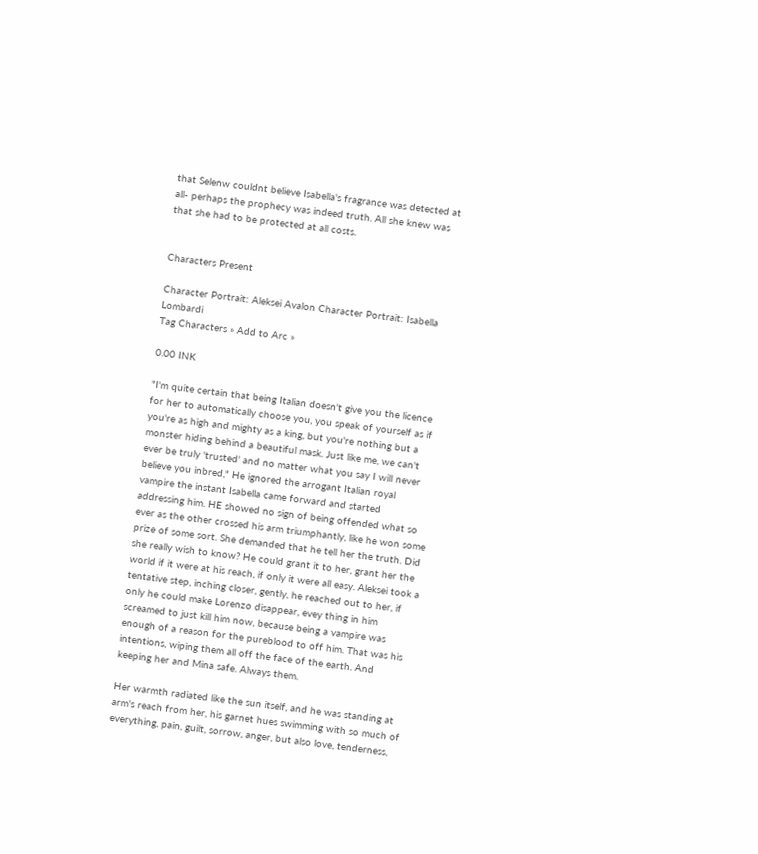that Selenw couldnt believe Isabella's fragrance was detected at all- perhaps the prophecy was indeed truth. All she knew was that she had to be protected at all costs.


Characters Present

Character Portrait: Aleksei Avalon Character Portrait: Isabella Lombardi
Tag Characters » Add to Arc »

0.00 INK

"I'm quite certain that being Italian doesn't give you the licence for her to automatically choose you, you speak of yourself as if you're as high and mighty as a king, but you're nothing but a monster hiding behind a beautiful mask. Just like me, we can't ever be truly 'trusted' and no matter what you say I will never believe you inbred," He ignored the arrogant Italian royal vampire the instant Isabella came forward and started addressing him. HE showed no sign of being offended what so ever as the other crossed his arm triumphantly, like he won some prize of some sort. She demanded that he tell her the truth. Did she really wish to know? He could grant it to her, grant her the world if it were at his reach, if only it were all easy. Aleksei took a tentative step, inching closer, gently, he reached out to her, if only he could make Lorenzo disappear, evey thing in him screamed to just kill him now, because being a vampire was enough of a reason for the pureblood to off him. That was his intentions, wiping them all off the face of the earth. And keeping her and Mina safe. Always them.

Her warmth radiated like the sun itself, and he was standing at arm's reach from her, his garnet hues swimming with so much of everything, pain, guilt, sorrow, anger, but also love, tenderness,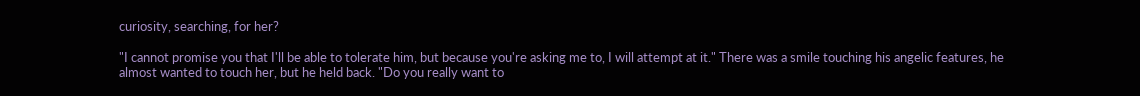curiosity, searching, for her?

"I cannot promise you that I'll be able to tolerate him, but because you're asking me to, I will attempt at it." There was a smile touching his angelic features, he almost wanted to touch her, but he held back. "Do you really want to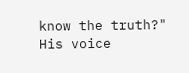know the truth?" His voice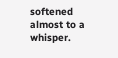softened almost to a whisper.